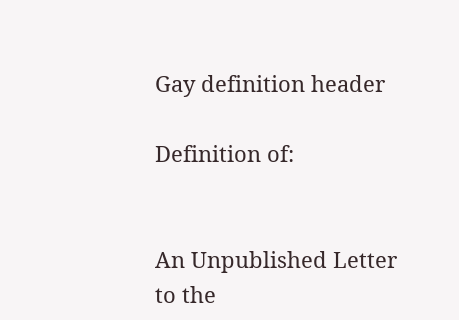Gay definition header

Definition of:


An Unpublished Letter to the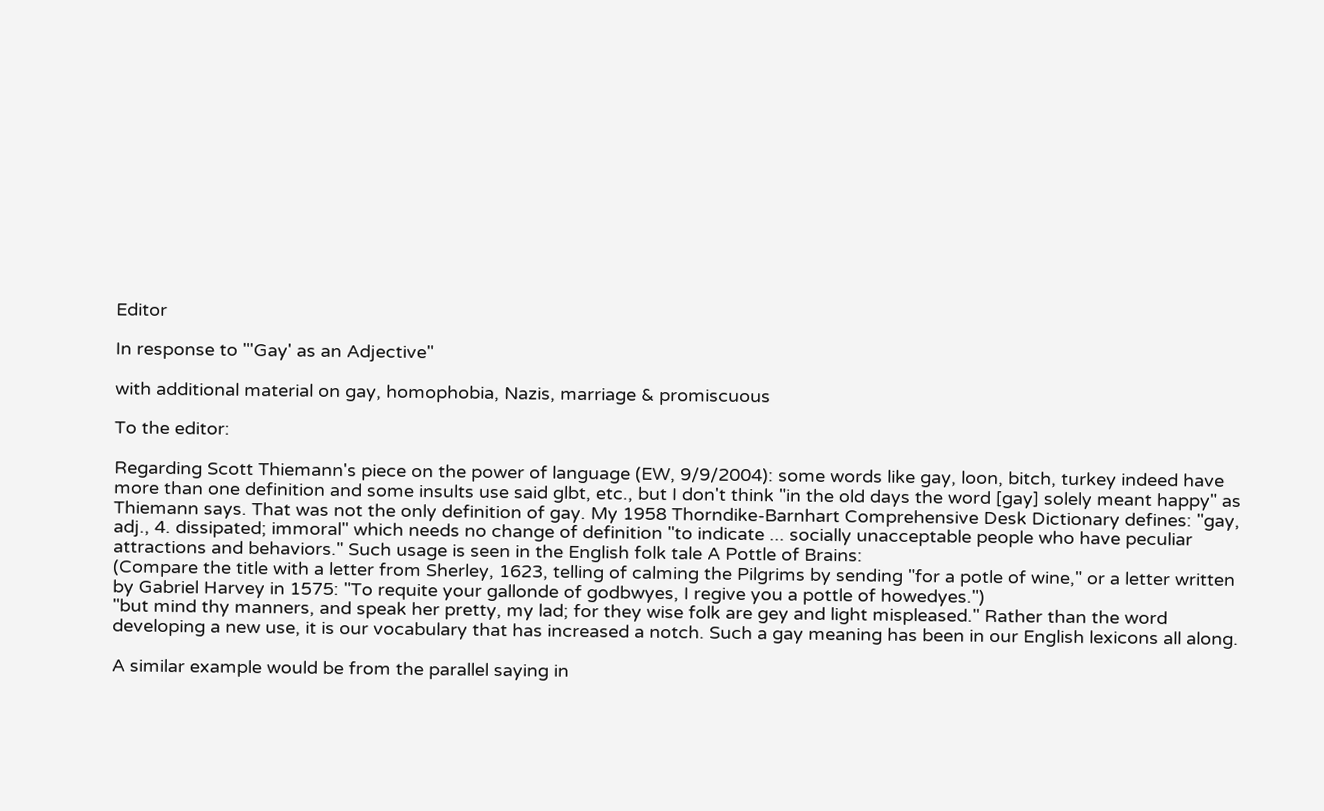Editor

In response to "'Gay' as an Adjective"

with additional material on gay, homophobia, Nazis, marriage & promiscuous

To the editor:

Regarding Scott Thiemann's piece on the power of language (EW, 9/9/2004): some words like gay, loon, bitch, turkey indeed have more than one definition and some insults use said glbt, etc., but I don't think "in the old days the word [gay] solely meant happy" as Thiemann says. That was not the only definition of gay. My 1958 Thorndike-Barnhart Comprehensive Desk Dictionary defines: "gay, adj., 4. dissipated; immoral" which needs no change of definition "to indicate ... socially unacceptable people who have peculiar attractions and behaviors." Such usage is seen in the English folk tale A Pottle of Brains:
(Compare the title with a letter from Sherley, 1623, telling of calming the Pilgrims by sending "for a potle of wine," or a letter written by Gabriel Harvey in 1575: "To requite your gallonde of godbwyes, I regive you a pottle of howedyes.")
"but mind thy manners, and speak her pretty, my lad; for they wise folk are gey and light mispleased." Rather than the word developing a new use, it is our vocabulary that has increased a notch. Such a gay meaning has been in our English lexicons all along.

A similar example would be from the parallel saying in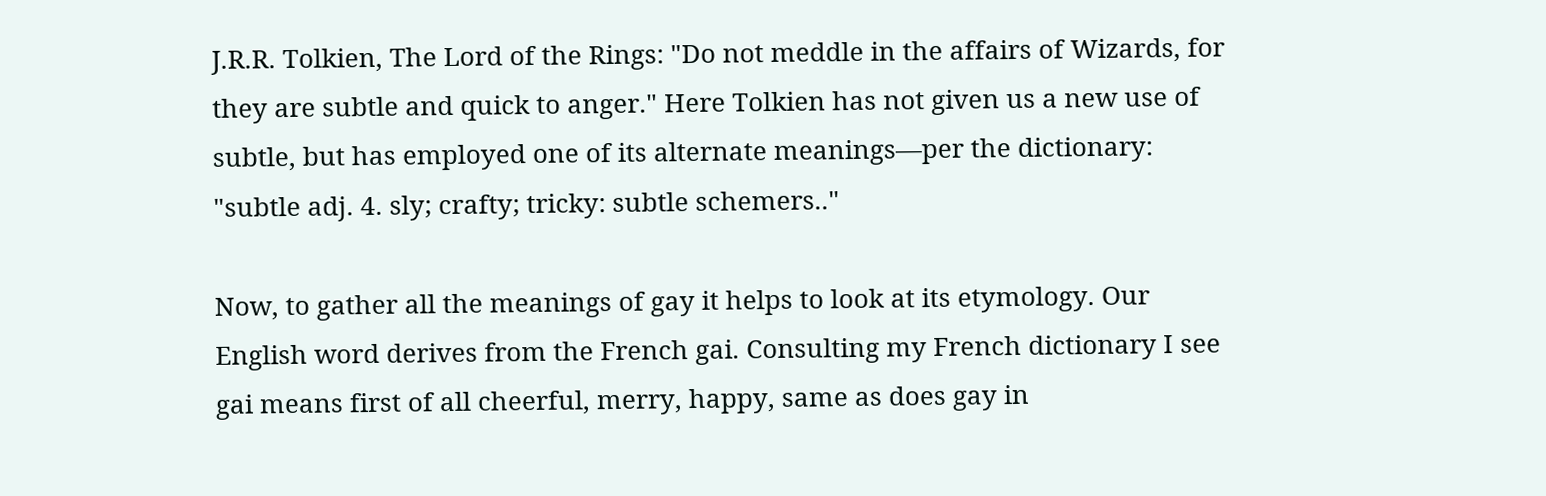J.R.R. Tolkien, The Lord of the Rings: "Do not meddle in the affairs of Wizards, for they are subtle and quick to anger." Here Tolkien has not given us a new use of subtle, but has employed one of its alternate meanings—per the dictionary: "subtle adj. 4. sly; crafty; tricky: subtle schemers.."

Now, to gather all the meanings of gay it helps to look at its etymology. Our English word derives from the French gai. Consulting my French dictionary I see gai means first of all cheerful, merry, happy, same as does gay in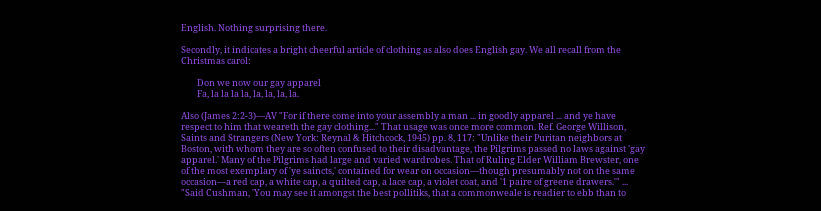English. Nothing surprising there.

Secondly, it indicates a bright cheerful article of clothing as also does English gay. We all recall from the Christmas carol:

        Don we now our gay apparel
        Fa, la la la la, la, la, la, la.

Also (James 2:2-3)—AV "For if there come into your assembly a man ... in goodly apparel ... and ye have respect to him that weareth the gay clothing..." That usage was once more common. Ref. George Willison, Saints and Strangers (New York: Reynal & Hitchcock, 1945) pp. 8, 117: "Unlike their Puritan neighbors at Boston, with whom they are so often confused to their disadvantage, the Pilgrims passed no laws against 'gay apparel.' Many of the Pilgrims had large and varied wardrobes. That of Ruling Elder William Brewster, one of the most exemplary of 'ye saincts,' contained for wear on occasion—though presumably not on the same occasion—a red cap, a white cap, a quilted cap, a lace cap, a violet coat, and '1 paire of greene drawers.'" ... "Said Cushman, 'You may see it amongst the best pollitiks, that a commonweale is readier to ebb than to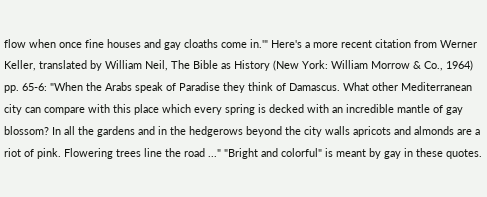flow when once fine houses and gay cloaths come in.'" Here's a more recent citation from Werner Keller, translated by William Neil, The Bible as History (New York: William Morrow & Co., 1964) pp. 65-6: "When the Arabs speak of Paradise they think of Damascus. What other Mediterranean city can compare with this place which every spring is decked with an incredible mantle of gay blossom? In all the gardens and in the hedgerows beyond the city walls apricots and almonds are a riot of pink. Flowering trees line the road ..." "Bright and colorful" is meant by gay in these quotes.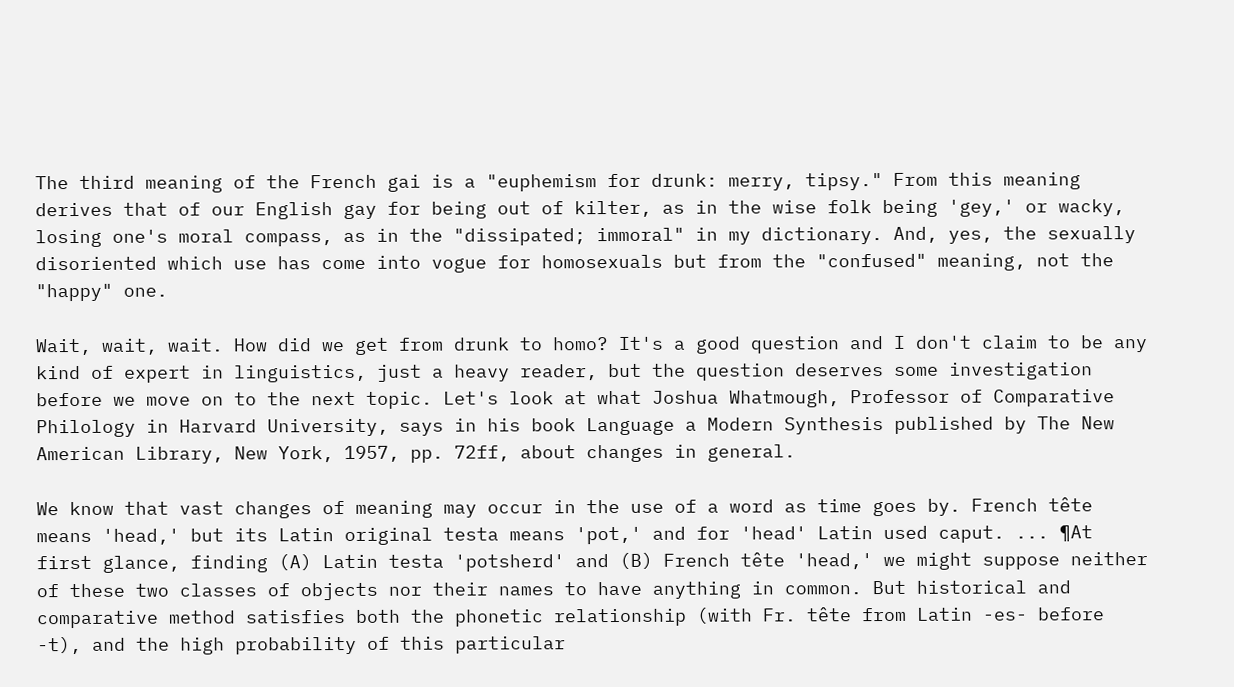The third meaning of the French gai is a "euphemism for drunk: merry, tipsy." From this meaning derives that of our English gay for being out of kilter, as in the wise folk being 'gey,' or wacky, losing one's moral compass, as in the "dissipated; immoral" in my dictionary. And, yes, the sexually disoriented which use has come into vogue for homosexuals but from the "confused" meaning, not the "happy" one.

Wait, wait, wait. How did we get from drunk to homo? It's a good question and I don't claim to be any kind of expert in linguistics, just a heavy reader, but the question deserves some investigation before we move on to the next topic. Let's look at what Joshua Whatmough, Professor of Comparative Philology in Harvard University, says in his book Language a Modern Synthesis published by The New American Library, New York, 1957, pp. 72ff, about changes in general.

We know that vast changes of meaning may occur in the use of a word as time goes by. French tête means 'head,' but its Latin original testa means 'pot,' and for 'head' Latin used caput. ... ¶At first glance, finding (A) Latin testa 'potsherd' and (B) French tête 'head,' we might suppose neither of these two classes of objects nor their names to have anything in common. But historical and comparative method satisfies both the phonetic relationship (with Fr. tête from Latin -es- before -t), and the high probability of this particular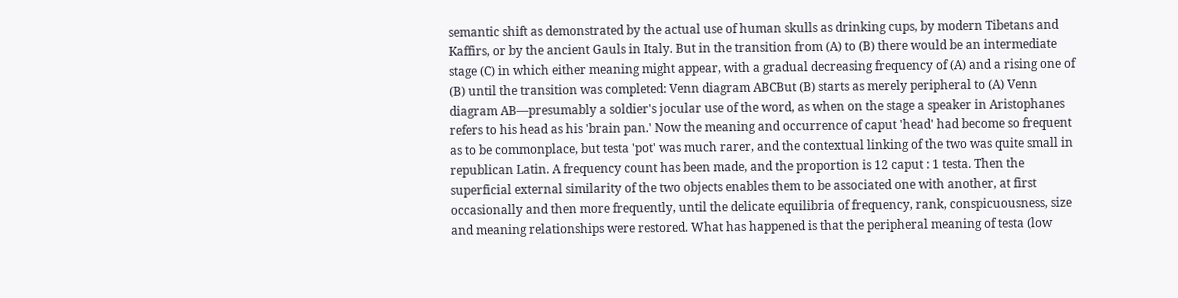semantic shift as demonstrated by the actual use of human skulls as drinking cups, by modern Tibetans and Kaffirs, or by the ancient Gauls in Italy. But in the transition from (A) to (B) there would be an intermediate stage (C) in which either meaning might appear, with a gradual decreasing frequency of (A) and a rising one of (B) until the transition was completed: Venn diagram ABCBut (B) starts as merely peripheral to (A) Venn diagram AB—presumably a soldier's jocular use of the word, as when on the stage a speaker in Aristophanes refers to his head as his 'brain pan.' Now the meaning and occurrence of caput 'head' had become so frequent as to be commonplace, but testa 'pot' was much rarer, and the contextual linking of the two was quite small in republican Latin. A frequency count has been made, and the proportion is 12 caput : 1 testa. Then the superficial external similarity of the two objects enables them to be associated one with another, at first occasionally and then more frequently, until the delicate equilibria of frequency, rank, conspicuousness, size and meaning relationships were restored. What has happened is that the peripheral meaning of testa (low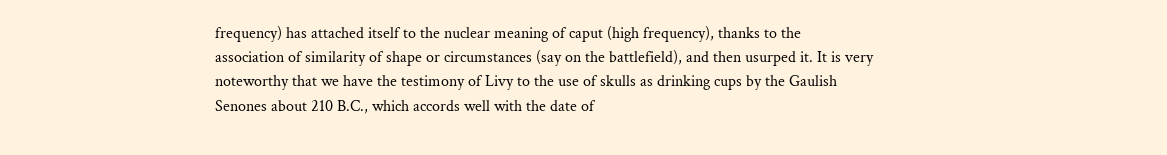frequency) has attached itself to the nuclear meaning of caput (high frequency), thanks to the association of similarity of shape or circumstances (say on the battlefield), and then usurped it. It is very noteworthy that we have the testimony of Livy to the use of skulls as drinking cups by the Gaulish Senones about 210 B.C., which accords well with the date of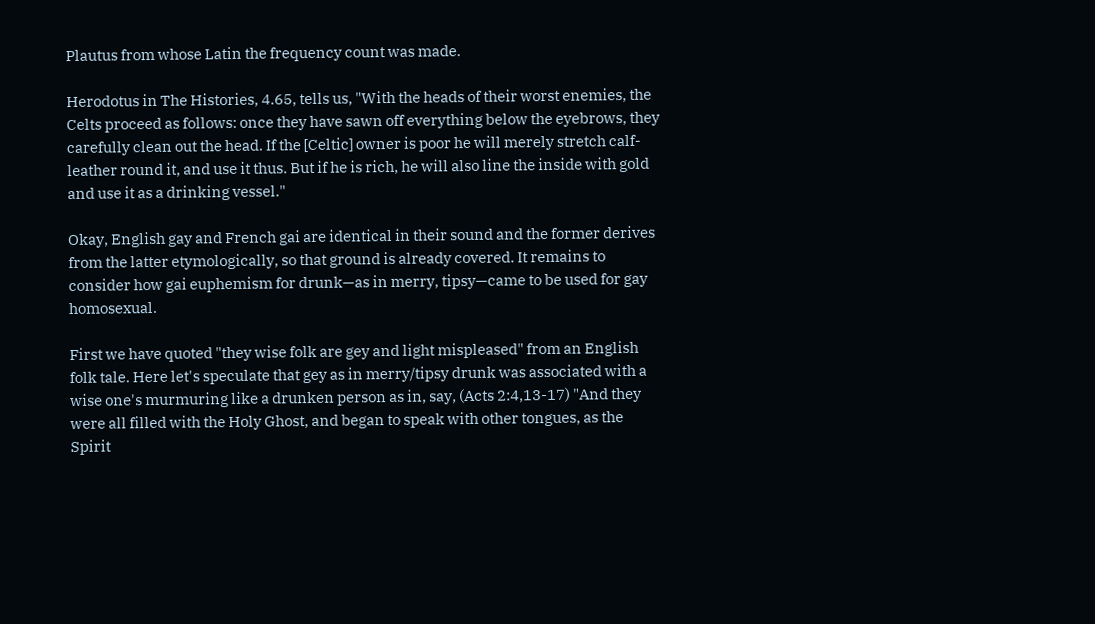Plautus from whose Latin the frequency count was made.

Herodotus in The Histories, 4.65, tells us, "With the heads of their worst enemies, the Celts proceed as follows: once they have sawn off everything below the eyebrows, they carefully clean out the head. If the [Celtic] owner is poor he will merely stretch calf-leather round it, and use it thus. But if he is rich, he will also line the inside with gold and use it as a drinking vessel."

Okay, English gay and French gai are identical in their sound and the former derives from the latter etymologically, so that ground is already covered. It remains to consider how gai euphemism for drunk—as in merry, tipsy—came to be used for gay homosexual.

First we have quoted "they wise folk are gey and light mispleased" from an English folk tale. Here let's speculate that gey as in merry/tipsy drunk was associated with a wise one's murmuring like a drunken person as in, say, (Acts 2:4,13-17) "And they were all filled with the Holy Ghost, and began to speak with other tongues, as the Spirit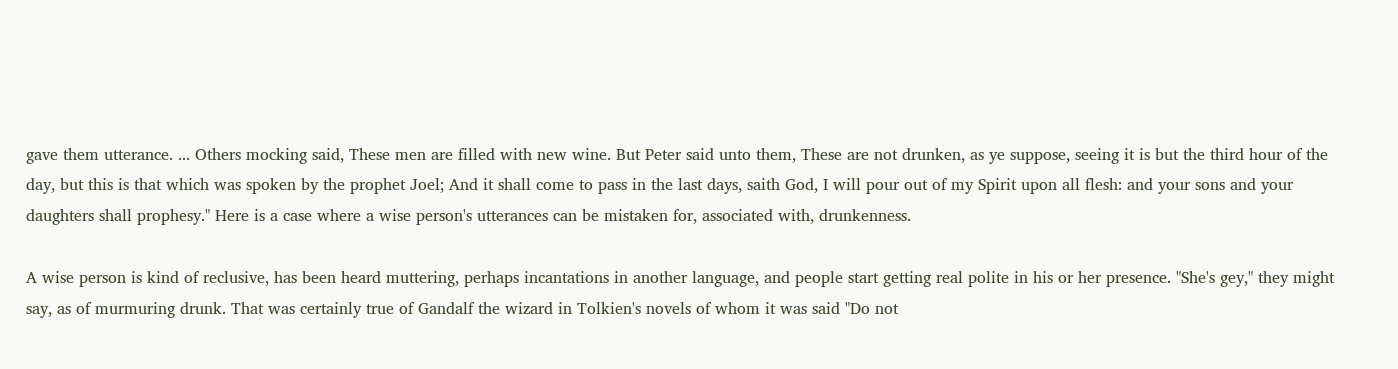gave them utterance. ... Others mocking said, These men are filled with new wine. But Peter said unto them, These are not drunken, as ye suppose, seeing it is but the third hour of the day, but this is that which was spoken by the prophet Joel; And it shall come to pass in the last days, saith God, I will pour out of my Spirit upon all flesh: and your sons and your daughters shall prophesy." Here is a case where a wise person's utterances can be mistaken for, associated with, drunkenness.

A wise person is kind of reclusive, has been heard muttering, perhaps incantations in another language, and people start getting real polite in his or her presence. "She's gey," they might say, as of murmuring drunk. That was certainly true of Gandalf the wizard in Tolkien's novels of whom it was said "Do not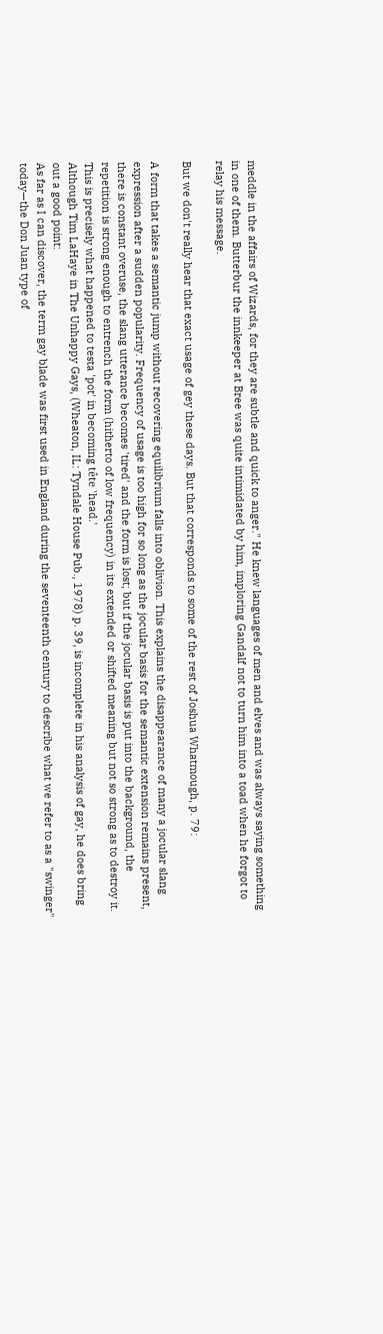meddle in the affairs of Wizards, for they are subtle and quick to anger." He knew languages of men and elves and was always saying something in one of them. Butterbur the innkeeper at Bree was quite intimidated by him, imploring Gandalf not to turn him into a toad when he forgot to relay his message.

But we don't really hear that exact usage of gey these days. But that corresponds to some of the rest of Joshua Whatmough, p. 79:

A form that takes a semantic jump without recovering equilibrium falls into oblivion. This explains the disappearance of many a jocular slang expression after a sudden popularity. Frequency of usage is too high for so long as the jocular basis for the semantic extension remains present, there is constant overuse, the slang utterance becomes 'tired' and the form is lost; but if the jocular basis is put into the background, the repetition is strong enough to entrench the form (hitherto of low frequency) in its extended or shifted meaning but not so strong as to destroy it. This is precisely what happened to testa 'pot' in becoming tête 'head.'
Although Tim LaHaye in The Unhappy Gays, (Wheaton, IL: Tyndale House Pub., 1978) p. 39, is incomplete in his analysis of gay, he does bring out a good point:
As far as I can discover, the term gay blade was first used in England during the seventeenth century to describe what we refer to as a "swinger" today—the Don Juan type of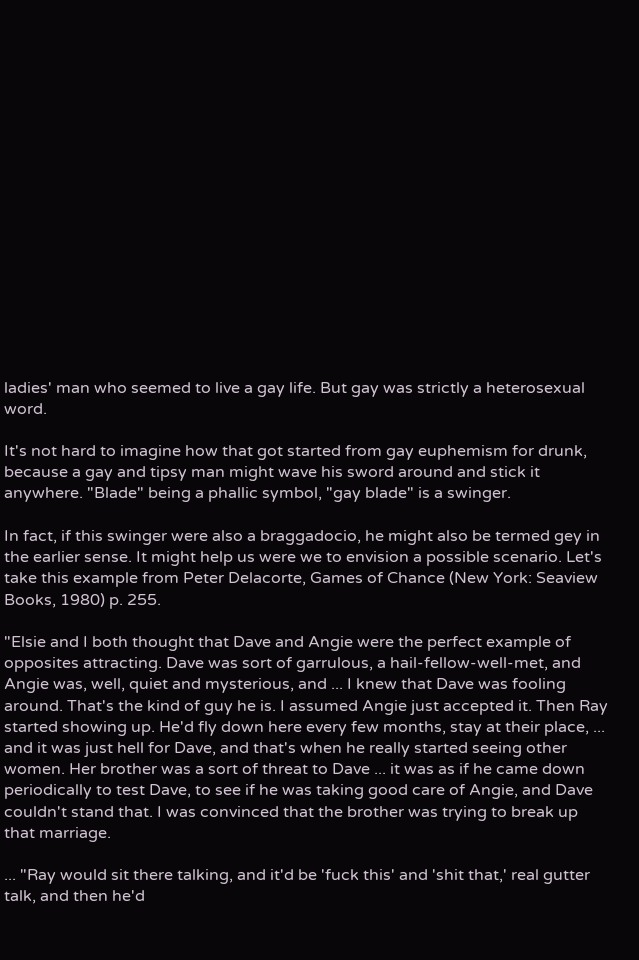ladies' man who seemed to live a gay life. But gay was strictly a heterosexual word.

It's not hard to imagine how that got started from gay euphemism for drunk, because a gay and tipsy man might wave his sword around and stick it anywhere. "Blade" being a phallic symbol, "gay blade" is a swinger.

In fact, if this swinger were also a braggadocio, he might also be termed gey in the earlier sense. It might help us were we to envision a possible scenario. Let's take this example from Peter Delacorte, Games of Chance (New York: Seaview Books, 1980) p. 255.

"Elsie and I both thought that Dave and Angie were the perfect example of opposites attracting. Dave was sort of garrulous, a hail-fellow-well-met, and Angie was, well, quiet and mysterious, and ... I knew that Dave was fooling around. That's the kind of guy he is. I assumed Angie just accepted it. Then Ray started showing up. He'd fly down here every few months, stay at their place, ... and it was just hell for Dave, and that's when he really started seeing other women. Her brother was a sort of threat to Dave ... it was as if he came down periodically to test Dave, to see if he was taking good care of Angie, and Dave couldn't stand that. I was convinced that the brother was trying to break up that marriage.

... "Ray would sit there talking, and it'd be 'fuck this' and 'shit that,' real gutter talk, and then he'd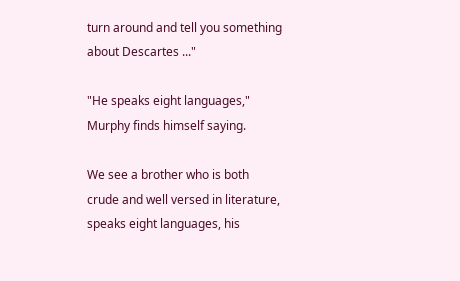turn around and tell you something about Descartes ..."

"He speaks eight languages," Murphy finds himself saying.

We see a brother who is both crude and well versed in literature, speaks eight languages, his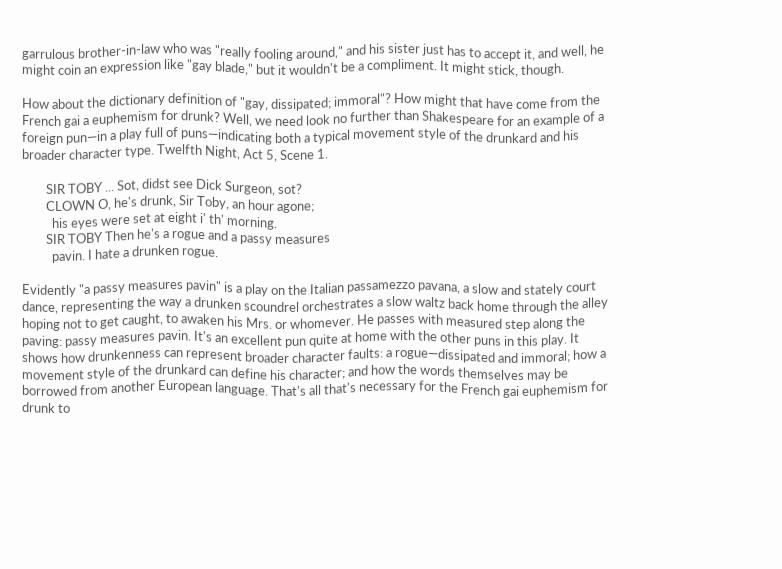garrulous brother-in-law who was "really fooling around," and his sister just has to accept it, and well, he might coin an expression like "gay blade," but it wouldn't be a compliment. It might stick, though.

How about the dictionary definition of "gay, dissipated; immoral"? How might that have come from the French gai a euphemism for drunk? Well, we need look no further than Shakespeare for an example of a foreign pun—in a play full of puns—indicating both a typical movement style of the drunkard and his broader character type. Twelfth Night, Act 5, Scene 1.

        SIR TOBY ... Sot, didst see Dick Surgeon, sot?
        CLOWN O, he's drunk, Sir Toby, an hour agone;
          his eyes were set at eight i' th' morning.
        SIR TOBY Then he's a rogue and a passy measures
          pavin. I hate a drunken rogue.

Evidently "a passy measures pavin" is a play on the Italian passamezzo pavana, a slow and stately court dance, representing the way a drunken scoundrel orchestrates a slow waltz back home through the alley hoping not to get caught, to awaken his Mrs. or whomever. He passes with measured step along the paving: passy measures pavin. It's an excellent pun quite at home with the other puns in this play. It shows how drunkenness can represent broader character faults: a rogue—dissipated and immoral; how a movement style of the drunkard can define his character; and how the words themselves may be borrowed from another European language. That's all that's necessary for the French gai euphemism for drunk to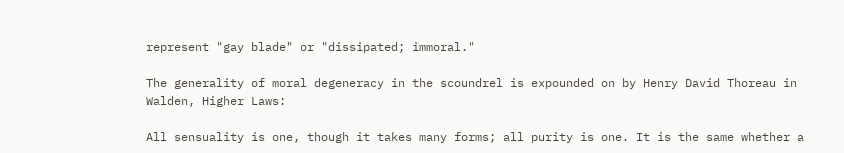represent "gay blade" or "dissipated; immoral."

The generality of moral degeneracy in the scoundrel is expounded on by Henry David Thoreau in Walden, Higher Laws:

All sensuality is one, though it takes many forms; all purity is one. It is the same whether a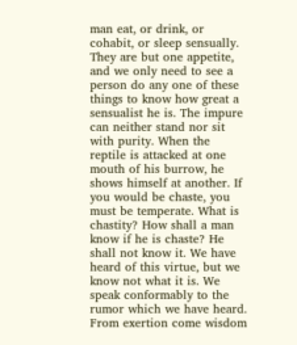man eat, or drink, or cohabit, or sleep sensually. They are but one appetite, and we only need to see a person do any one of these things to know how great a sensualist he is. The impure can neither stand nor sit with purity. When the reptile is attacked at one mouth of his burrow, he shows himself at another. If you would be chaste, you must be temperate. What is chastity? How shall a man know if he is chaste? He shall not know it. We have heard of this virtue, but we know not what it is. We speak conformably to the rumor which we have heard. From exertion come wisdom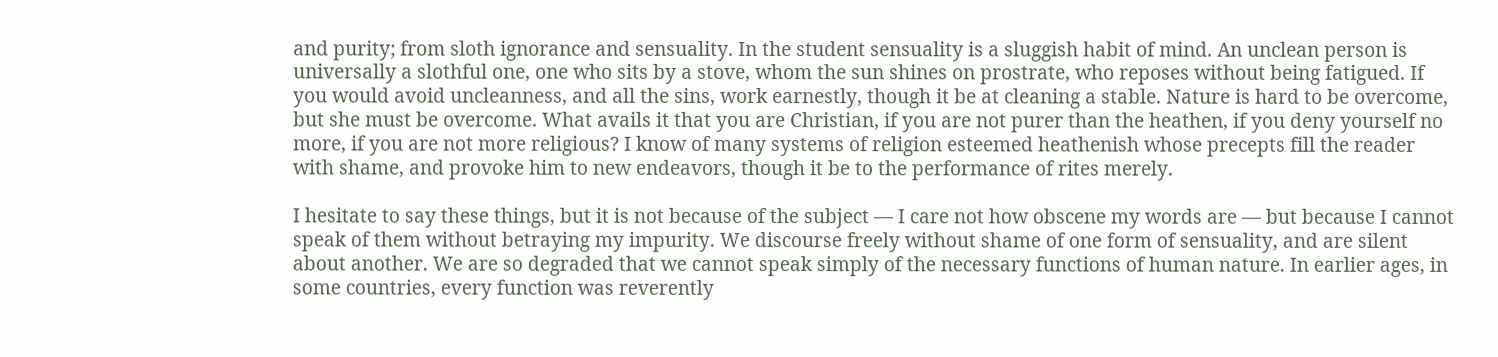and purity; from sloth ignorance and sensuality. In the student sensuality is a sluggish habit of mind. An unclean person is universally a slothful one, one who sits by a stove, whom the sun shines on prostrate, who reposes without being fatigued. If you would avoid uncleanness, and all the sins, work earnestly, though it be at cleaning a stable. Nature is hard to be overcome, but she must be overcome. What avails it that you are Christian, if you are not purer than the heathen, if you deny yourself no more, if you are not more religious? I know of many systems of religion esteemed heathenish whose precepts fill the reader with shame, and provoke him to new endeavors, though it be to the performance of rites merely.

I hesitate to say these things, but it is not because of the subject — I care not how obscene my words are — but because I cannot speak of them without betraying my impurity. We discourse freely without shame of one form of sensuality, and are silent about another. We are so degraded that we cannot speak simply of the necessary functions of human nature. In earlier ages, in some countries, every function was reverently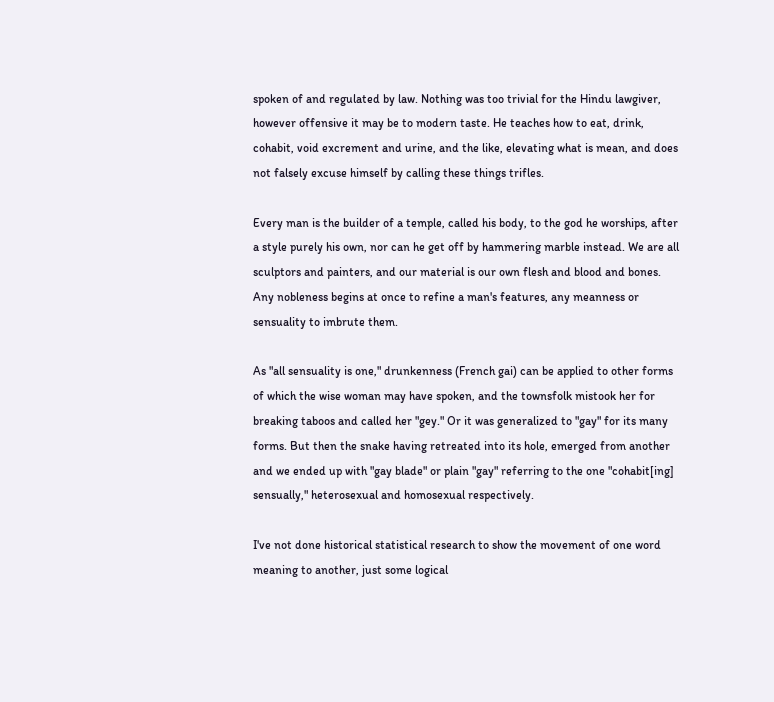spoken of and regulated by law. Nothing was too trivial for the Hindu lawgiver, however offensive it may be to modern taste. He teaches how to eat, drink, cohabit, void excrement and urine, and the like, elevating what is mean, and does not falsely excuse himself by calling these things trifles.

Every man is the builder of a temple, called his body, to the god he worships, after a style purely his own, nor can he get off by hammering marble instead. We are all sculptors and painters, and our material is our own flesh and blood and bones. Any nobleness begins at once to refine a man's features, any meanness or sensuality to imbrute them.

As "all sensuality is one," drunkenness (French gai) can be applied to other forms of which the wise woman may have spoken, and the townsfolk mistook her for breaking taboos and called her "gey." Or it was generalized to "gay" for its many forms. But then the snake having retreated into its hole, emerged from another and we ended up with "gay blade" or plain "gay" referring to the one "cohabit[ing] sensually," heterosexual and homosexual respectively.

I've not done historical statistical research to show the movement of one word meaning to another, just some logical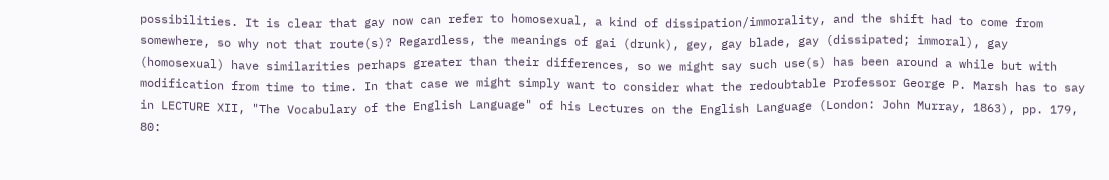possibilities. It is clear that gay now can refer to homosexual, a kind of dissipation/immorality, and the shift had to come from somewhere, so why not that route(s)? Regardless, the meanings of gai (drunk), gey, gay blade, gay (dissipated; immoral), gay (homosexual) have similarities perhaps greater than their differences, so we might say such use(s) has been around a while but with modification from time to time. In that case we might simply want to consider what the redoubtable Professor George P. Marsh has to say in LECTURE XII, "The Vocabulary of the English Language" of his Lectures on the English Language (London: John Murray, 1863), pp. 179, 80: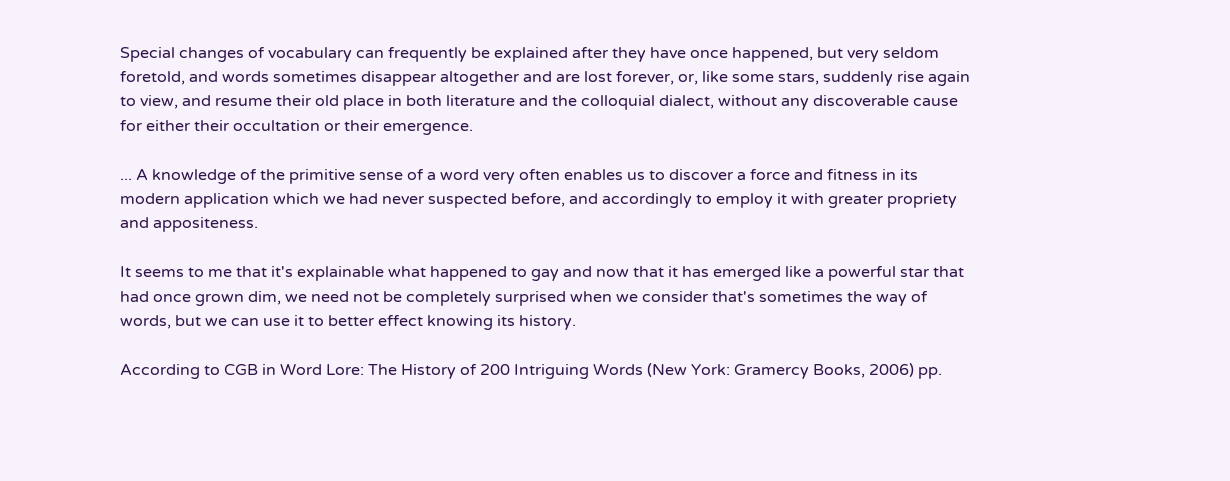Special changes of vocabulary can frequently be explained after they have once happened, but very seldom foretold, and words sometimes disappear altogether and are lost forever, or, like some stars, suddenly rise again to view, and resume their old place in both literature and the colloquial dialect, without any discoverable cause for either their occultation or their emergence.

... A knowledge of the primitive sense of a word very often enables us to discover a force and fitness in its modern application which we had never suspected before, and accordingly to employ it with greater propriety and appositeness.

It seems to me that it's explainable what happened to gay and now that it has emerged like a powerful star that had once grown dim, we need not be completely surprised when we consider that's sometimes the way of words, but we can use it to better effect knowing its history.

According to CGB in Word Lore: The History of 200 Intriguing Words (New York: Gramercy Books, 2006) pp.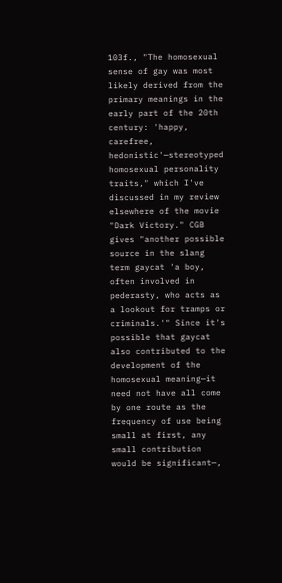103f., "The homosexual sense of gay was most likely derived from the primary meanings in the early part of the 20th century: 'happy, carefree, hedonistic'—stereotyped homosexual personality traits," which I've discussed in my review elsewhere of the movie "Dark Victory." CGB gives "another possible source in the slang term gaycat 'a boy, often involved in pederasty, who acts as a lookout for tramps or criminals.'" Since it's possible that gaycat also contributed to the development of the homosexual meaning—it need not have all come by one route as the frequency of use being small at first, any small contribution would be significant—,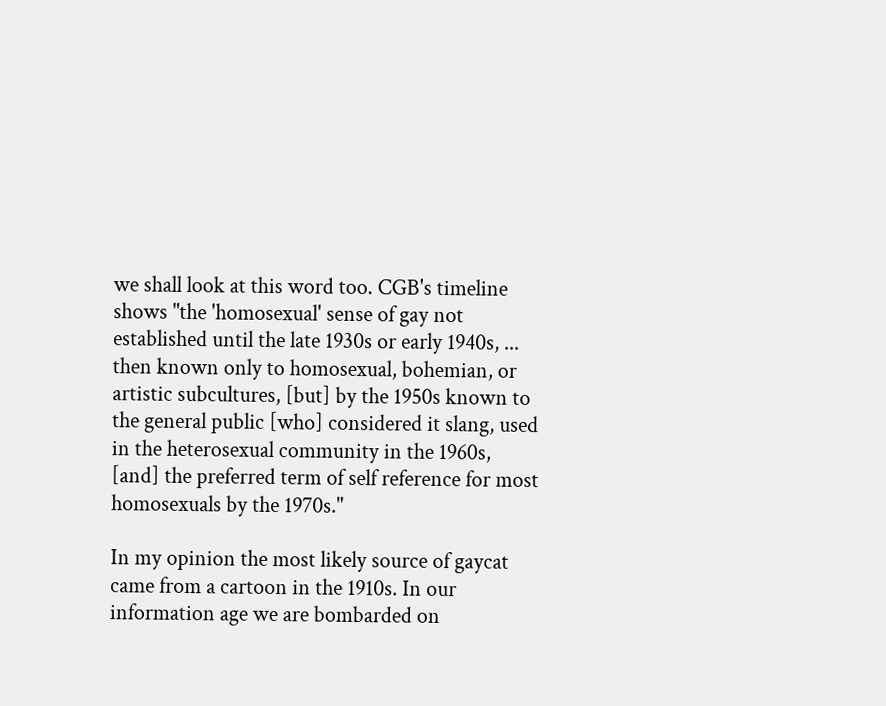we shall look at this word too. CGB's timeline shows "the 'homosexual' sense of gay not established until the late 1930s or early 1940s, ... then known only to homosexual, bohemian, or artistic subcultures, [but] by the 1950s known to the general public [who] considered it slang, used in the heterosexual community in the 1960s, [and] the preferred term of self reference for most homosexuals by the 1970s."

In my opinion the most likely source of gaycat came from a cartoon in the 1910s. In our information age we are bombarded on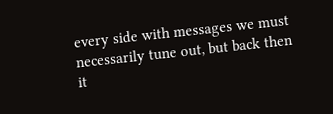every side with messages we must necessarily tune out, but back then it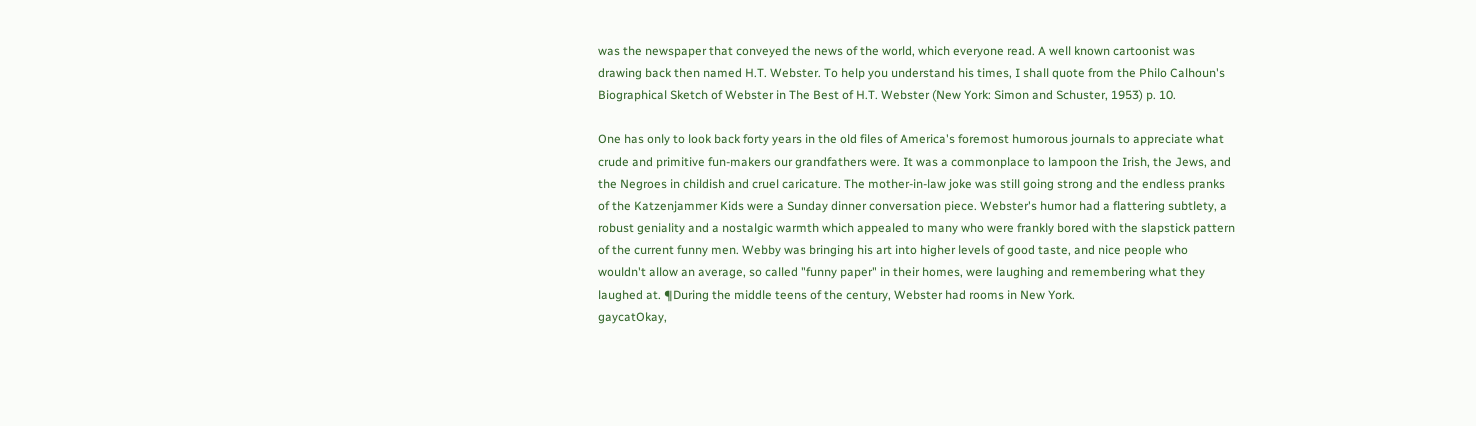was the newspaper that conveyed the news of the world, which everyone read. A well known cartoonist was drawing back then named H.T. Webster. To help you understand his times, I shall quote from the Philo Calhoun's Biographical Sketch of Webster in The Best of H.T. Webster (New York: Simon and Schuster, 1953) p. 10.

One has only to look back forty years in the old files of America's foremost humorous journals to appreciate what crude and primitive fun-makers our grandfathers were. It was a commonplace to lampoon the Irish, the Jews, and the Negroes in childish and cruel caricature. The mother-in-law joke was still going strong and the endless pranks of the Katzenjammer Kids were a Sunday dinner conversation piece. Webster's humor had a flattering subtlety, a robust geniality and a nostalgic warmth which appealed to many who were frankly bored with the slapstick pattern of the current funny men. Webby was bringing his art into higher levels of good taste, and nice people who wouldn't allow an average, so called "funny paper" in their homes, were laughing and remembering what they laughed at. ¶During the middle teens of the century, Webster had rooms in New York.
gaycatOkay,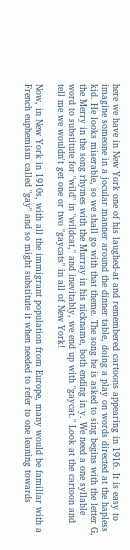here we have in New York one of his laughed-at and remembered cartoons appearing in 1916. It is easy to imagine someone in a jocular manner around the dinner table, doing a play on words directed at the hapless kid. He looks miserable, so we shall go with that theme. The song he is asked to sing begins with the letter G, the Merry in the song rhymes with the Murray in his nickname, both ending in y. We need a one syllable word to substitute for "wild" in "wildcat," and inevitably, we end up with "gaycat." Look at the cartoon and tell me we wouldn't get one or two "gaycats" in all of New York!

Now, in New York in 1910s, with all the immigrant population from Europe, many would be familiar with a French euphemism called "gay" and so might substitute it when needed to refer to one leaning towards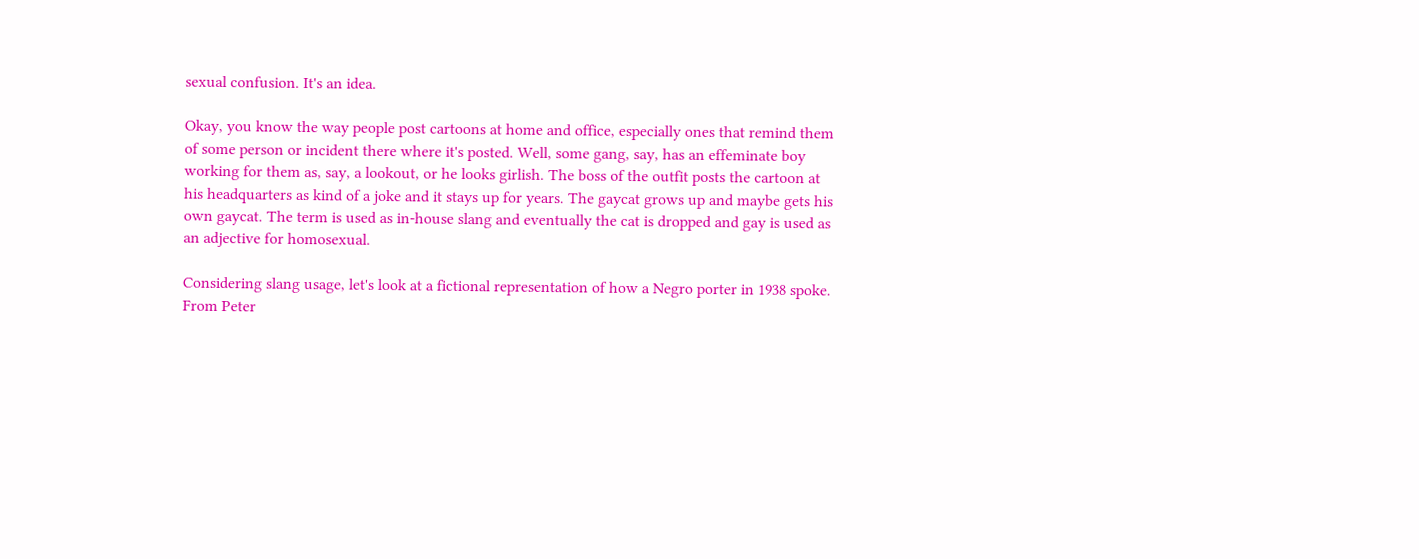sexual confusion. It's an idea.

Okay, you know the way people post cartoons at home and office, especially ones that remind them of some person or incident there where it's posted. Well, some gang, say, has an effeminate boy working for them as, say, a lookout, or he looks girlish. The boss of the outfit posts the cartoon at his headquarters as kind of a joke and it stays up for years. The gaycat grows up and maybe gets his own gaycat. The term is used as in-house slang and eventually the cat is dropped and gay is used as an adjective for homosexual.

Considering slang usage, let's look at a fictional representation of how a Negro porter in 1938 spoke. From Peter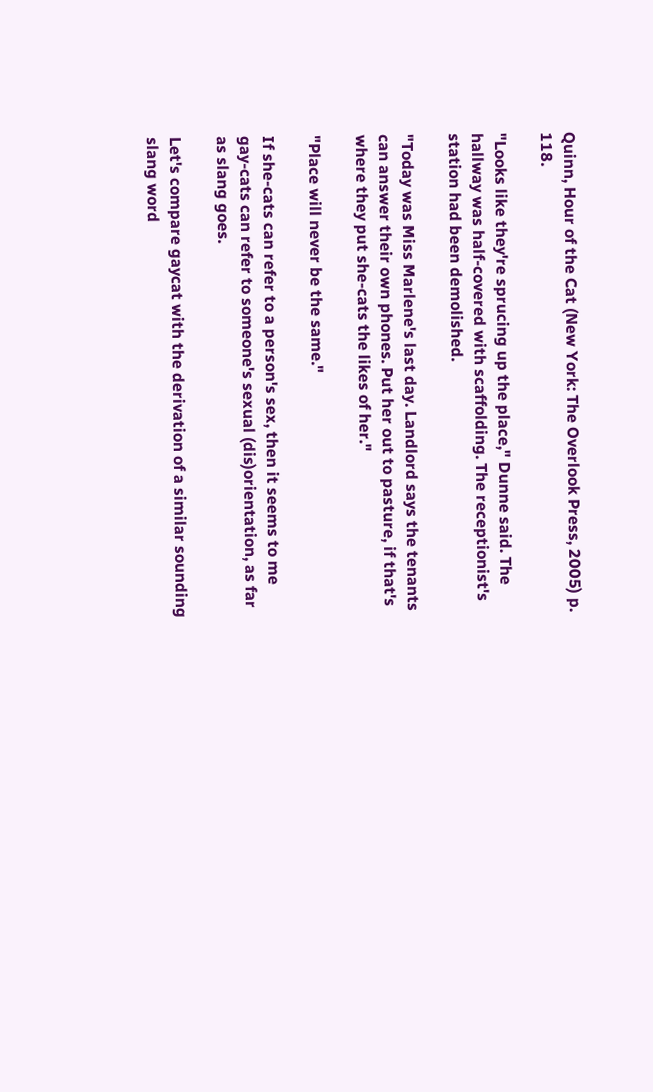Quinn, Hour of the Cat (New York: The Overlook Press, 2005) p. 118.

"Looks like they're sprucing up the place," Dunne said. The hallway was half-covered with scaffolding. The receptionist's station had been demolished.

"Today was Miss Marlene's last day. Landlord says the tenants can answer their own phones. Put her out to pasture, if that's where they put she-cats the likes of her."

"Place will never be the same."

If she-cats can refer to a person's sex, then it seems to me gay-cats can refer to someone's sexual (dis)orientation, as far as slang goes.

Let's compare gaycat with the derivation of a similar sounding slang word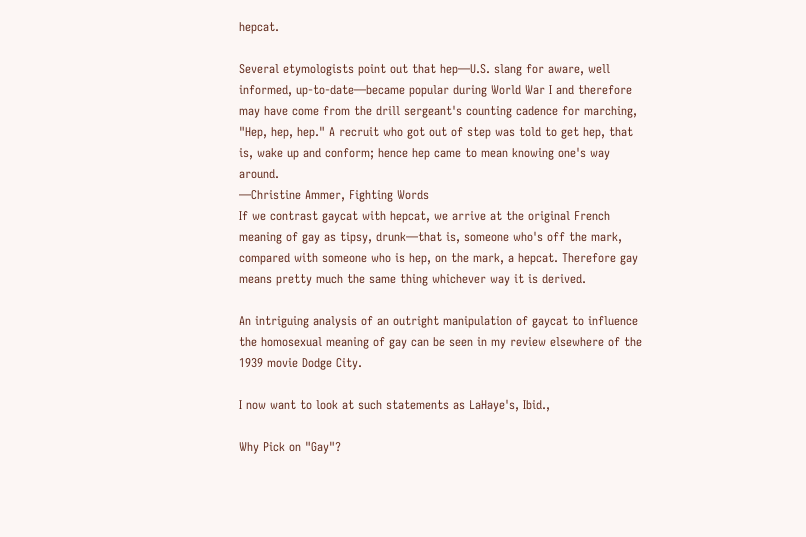hepcat.

Several etymologists point out that hep—U.S. slang for aware, well informed, up-to-date—became popular during World War I and therefore may have come from the drill sergeant's counting cadence for marching, "Hep, hep, hep." A recruit who got out of step was told to get hep, that is, wake up and conform; hence hep came to mean knowing one's way around.
—Christine Ammer, Fighting Words
If we contrast gaycat with hepcat, we arrive at the original French meaning of gay as tipsy, drunk—that is, someone who's off the mark, compared with someone who is hep, on the mark, a hepcat. Therefore gay means pretty much the same thing whichever way it is derived.

An intriguing analysis of an outright manipulation of gaycat to influence the homosexual meaning of gay can be seen in my review elsewhere of the 1939 movie Dodge City.

I now want to look at such statements as LaHaye's, Ibid.,

Why Pick on "Gay"?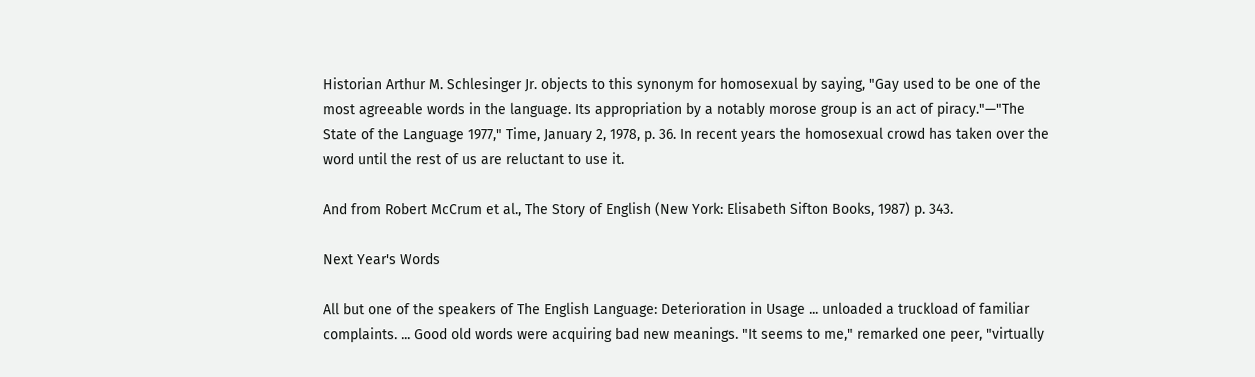Historian Arthur M. Schlesinger Jr. objects to this synonym for homosexual by saying, "Gay used to be one of the most agreeable words in the language. Its appropriation by a notably morose group is an act of piracy."—"The State of the Language 1977," Time, January 2, 1978, p. 36. In recent years the homosexual crowd has taken over the word until the rest of us are reluctant to use it.

And from Robert McCrum et al., The Story of English (New York: Elisabeth Sifton Books, 1987) p. 343.

Next Year's Words

All but one of the speakers of The English Language: Deterioration in Usage ... unloaded a truckload of familiar complaints. ... Good old words were acquiring bad new meanings. "It seems to me," remarked one peer, "virtually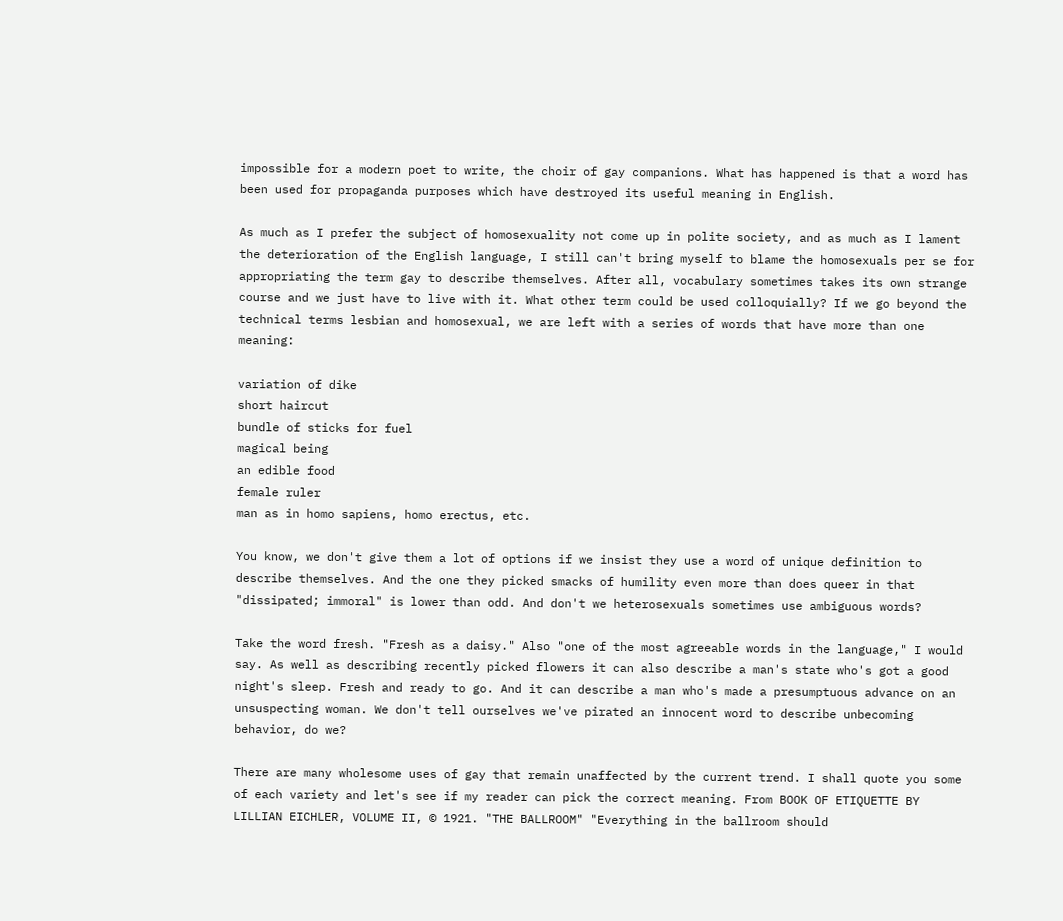impossible for a modern poet to write, the choir of gay companions. What has happened is that a word has been used for propaganda purposes which have destroyed its useful meaning in English.

As much as I prefer the subject of homosexuality not come up in polite society, and as much as I lament the deterioration of the English language, I still can't bring myself to blame the homosexuals per se for appropriating the term gay to describe themselves. After all, vocabulary sometimes takes its own strange course and we just have to live with it. What other term could be used colloquially? If we go beyond the technical terms lesbian and homosexual, we are left with a series of words that have more than one meaning:

variation of dike
short haircut
bundle of sticks for fuel
magical being
an edible food
female ruler
man as in homo sapiens, homo erectus, etc.

You know, we don't give them a lot of options if we insist they use a word of unique definition to describe themselves. And the one they picked smacks of humility even more than does queer in that "dissipated; immoral" is lower than odd. And don't we heterosexuals sometimes use ambiguous words?

Take the word fresh. "Fresh as a daisy." Also "one of the most agreeable words in the language," I would say. As well as describing recently picked flowers it can also describe a man's state who's got a good night's sleep. Fresh and ready to go. And it can describe a man who's made a presumptuous advance on an unsuspecting woman. We don't tell ourselves we've pirated an innocent word to describe unbecoming behavior, do we?

There are many wholesome uses of gay that remain unaffected by the current trend. I shall quote you some of each variety and let's see if my reader can pick the correct meaning. From BOOK OF ETIQUETTE BY LILLIAN EICHLER, VOLUME II, © 1921. "THE BALLROOM" "Everything in the ballroom should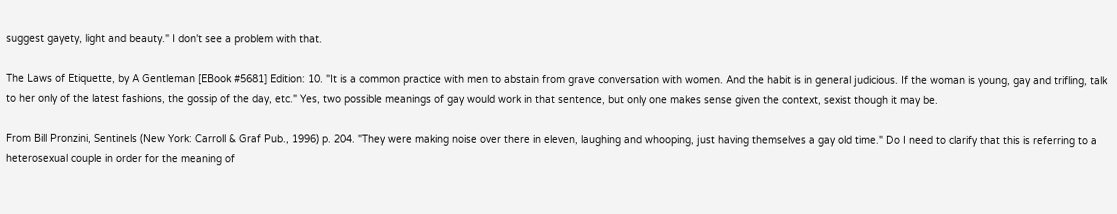suggest gayety, light and beauty." I don't see a problem with that.

The Laws of Etiquette, by A Gentleman [EBook #5681] Edition: 10. "It is a common practice with men to abstain from grave conversation with women. And the habit is in general judicious. If the woman is young, gay and trifling, talk to her only of the latest fashions, the gossip of the day, etc." Yes, two possible meanings of gay would work in that sentence, but only one makes sense given the context, sexist though it may be.

From Bill Pronzini, Sentinels (New York: Carroll & Graf Pub., 1996) p. 204. "They were making noise over there in eleven, laughing and whooping, just having themselves a gay old time." Do I need to clarify that this is referring to a heterosexual couple in order for the meaning of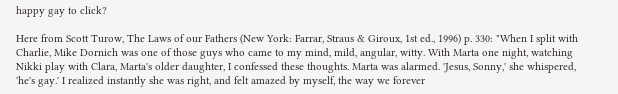happy gay to click?

Here from Scott Turow, The Laws of our Fathers (New York: Farrar, Straus & Giroux, 1st ed., 1996) p. 330: "When I split with Charlie, Mike Dornich was one of those guys who came to my mind, mild, angular, witty. With Marta one night, watching Nikki play with Clara, Marta's older daughter, I confessed these thoughts. Marta was alarmed. 'Jesus, Sonny,' she whispered, 'he's gay.' I realized instantly she was right, and felt amazed by myself, the way we forever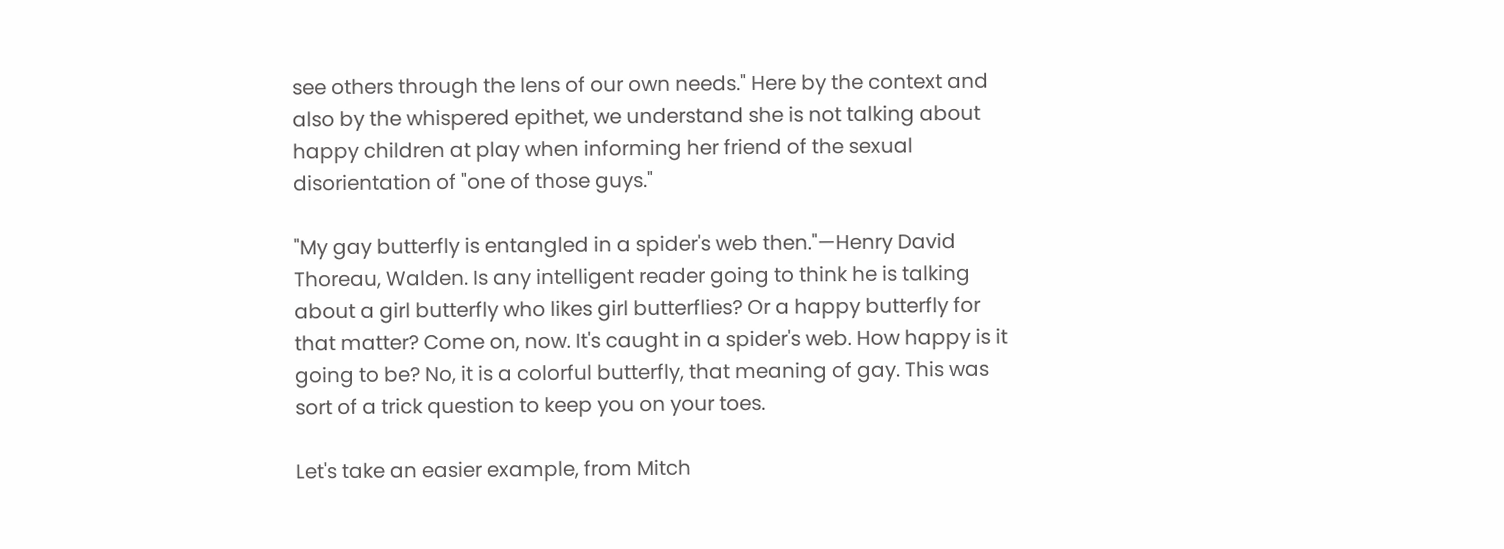see others through the lens of our own needs." Here by the context and also by the whispered epithet, we understand she is not talking about happy children at play when informing her friend of the sexual disorientation of "one of those guys."

"My gay butterfly is entangled in a spider's web then."—Henry David Thoreau, Walden. Is any intelligent reader going to think he is talking about a girl butterfly who likes girl butterflies? Or a happy butterfly for that matter? Come on, now. It's caught in a spider's web. How happy is it going to be? No, it is a colorful butterfly, that meaning of gay. This was sort of a trick question to keep you on your toes.

Let's take an easier example, from Mitch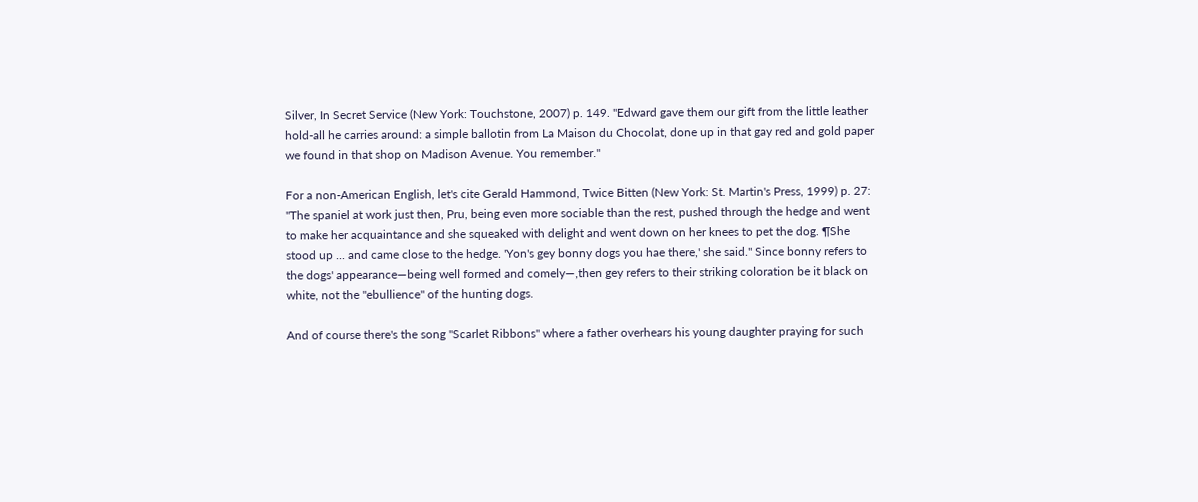Silver, In Secret Service (New York: Touchstone, 2007) p. 149. "Edward gave them our gift from the little leather hold-all he carries around: a simple ballotin from La Maison du Chocolat, done up in that gay red and gold paper we found in that shop on Madison Avenue. You remember."

For a non-American English, let's cite Gerald Hammond, Twice Bitten (New York: St. Martin's Press, 1999) p. 27: "The spaniel at work just then, Pru, being even more sociable than the rest, pushed through the hedge and went to make her acquaintance and she squeaked with delight and went down on her knees to pet the dog. ¶She stood up ... and came close to the hedge. 'Yon's gey bonny dogs you hae there,' she said." Since bonny refers to the dogs' appearance—being well formed and comely—,then gey refers to their striking coloration be it black on white, not the "ebullience" of the hunting dogs.

And of course there's the song "Scarlet Ribbons" where a father overhears his young daughter praying for such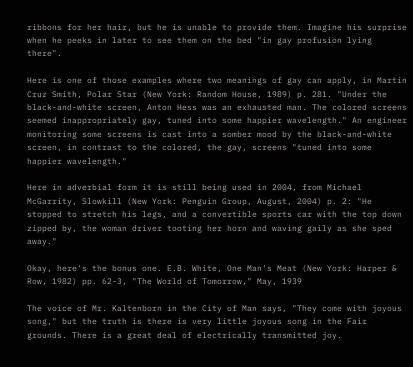ribbons for her hair, but he is unable to provide them. Imagine his surprise when he peeks in later to see them on the bed "in gay profusion lying there".

Here is one of those examples where two meanings of gay can apply, in Martin Cruz Smith, Polar Star (New York: Random House, 1989) p. 281. "Under the black-and-white screen, Anton Hess was an exhausted man. The colored screens seemed inappropriately gay, tuned into some happier wavelength." An engineer monitoring some screens is cast into a somber mood by the black-and-white screen, in contrast to the colored, the gay, screens "tuned into some happier wavelength."

Here in adverbial form it is still being used in 2004, from Michael McGarrity, Slowkill (New York: Penguin Group, August, 2004) p. 2: "He stopped to stretch his legs, and a convertible sports car with the top down zipped by, the woman driver tooting her horn and waving gaily as she sped away."

Okay, here's the bonus one. E.B. White, One Man's Meat (New York: Harper & Row, 1982) pp. 62-3, "The World of Tomorrow," May, 1939

The voice of Mr. Kaltenborn in the City of Man says, "They come with joyous song," but the truth is there is very little joyous song in the Fair grounds. There is a great deal of electrically transmitted joy.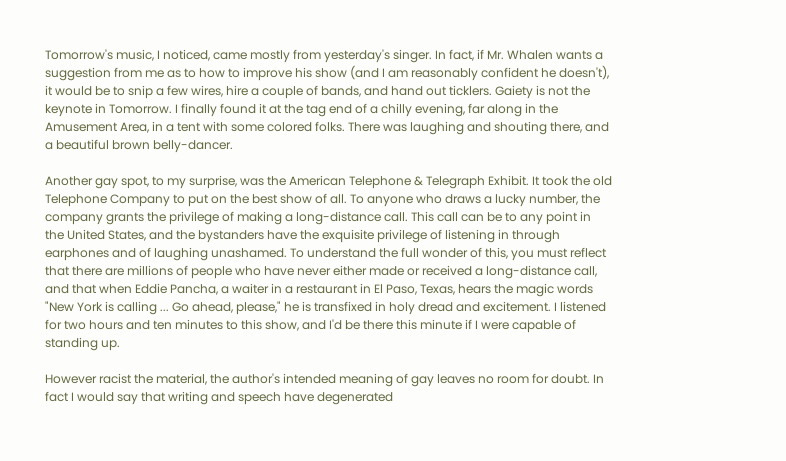Tomorrow's music, I noticed, came mostly from yesterday's singer. In fact, if Mr. Whalen wants a suggestion from me as to how to improve his show (and I am reasonably confident he doesn't), it would be to snip a few wires, hire a couple of bands, and hand out ticklers. Gaiety is not the keynote in Tomorrow. I finally found it at the tag end of a chilly evening, far along in the Amusement Area, in a tent with some colored folks. There was laughing and shouting there, and a beautiful brown belly-dancer.

Another gay spot, to my surprise, was the American Telephone & Telegraph Exhibit. It took the old Telephone Company to put on the best show of all. To anyone who draws a lucky number, the company grants the privilege of making a long-distance call. This call can be to any point in the United States, and the bystanders have the exquisite privilege of listening in through earphones and of laughing unashamed. To understand the full wonder of this, you must reflect that there are millions of people who have never either made or received a long-distance call, and that when Eddie Pancha, a waiter in a restaurant in El Paso, Texas, hears the magic words "New York is calling ... Go ahead, please," he is transfixed in holy dread and excitement. I listened for two hours and ten minutes to this show, and I'd be there this minute if I were capable of standing up.

However racist the material, the author's intended meaning of gay leaves no room for doubt. In fact I would say that writing and speech have degenerated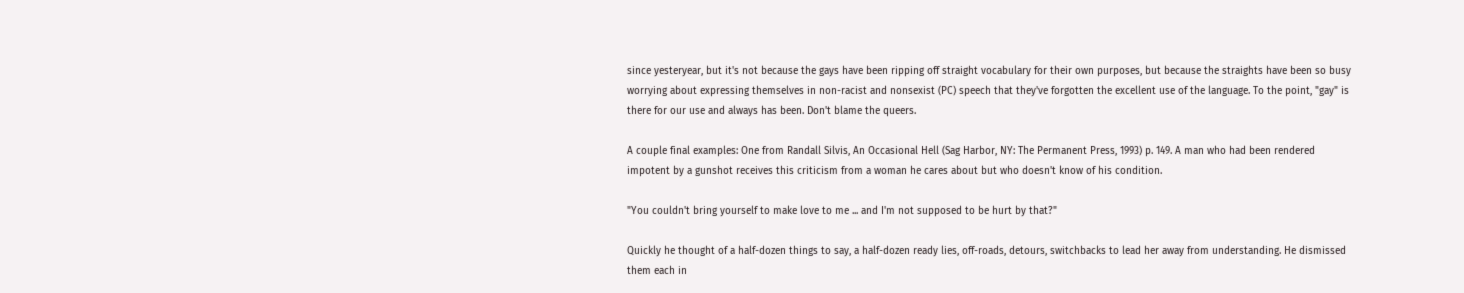since yesteryear, but it's not because the gays have been ripping off straight vocabulary for their own purposes, but because the straights have been so busy worrying about expressing themselves in non-racist and nonsexist (PC) speech that they've forgotten the excellent use of the language. To the point, "gay" is there for our use and always has been. Don't blame the queers.

A couple final examples: One from Randall Silvis, An Occasional Hell (Sag Harbor, NY: The Permanent Press, 1993) p. 149. A man who had been rendered impotent by a gunshot receives this criticism from a woman he cares about but who doesn't know of his condition.

"You couldn't bring yourself to make love to me ... and I'm not supposed to be hurt by that?"

Quickly he thought of a half-dozen things to say, a half-dozen ready lies, off-roads, detours, switchbacks to lead her away from understanding. He dismissed them each in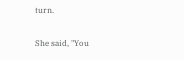turn.

She said, "You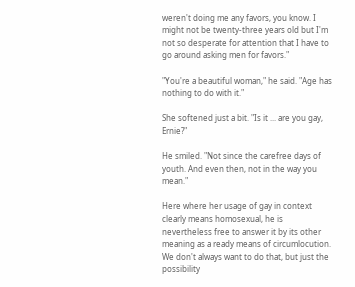weren't doing me any favors, you know. I might not be twenty-three years old but I'm not so desperate for attention that I have to go around asking men for favors."

"You're a beautiful woman," he said. "Age has nothing to do with it."

She softened just a bit. "Is it ... are you gay, Ernie?"

He smiled. "Not since the carefree days of youth. And even then, not in the way you mean."

Here where her usage of gay in context clearly means homosexual, he is nevertheless free to answer it by its other meaning as a ready means of circumlocution. We don't always want to do that, but just the possibility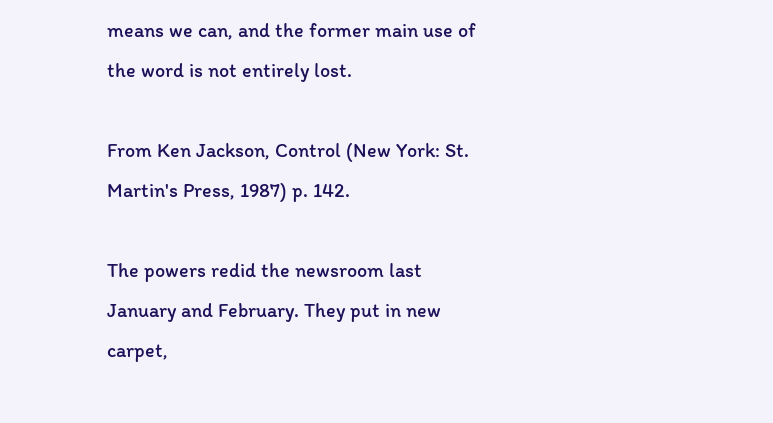means we can, and the former main use of the word is not entirely lost.

From Ken Jackson, Control (New York: St. Martin's Press, 1987) p. 142.

The powers redid the newsroom last January and February. They put in new carpet,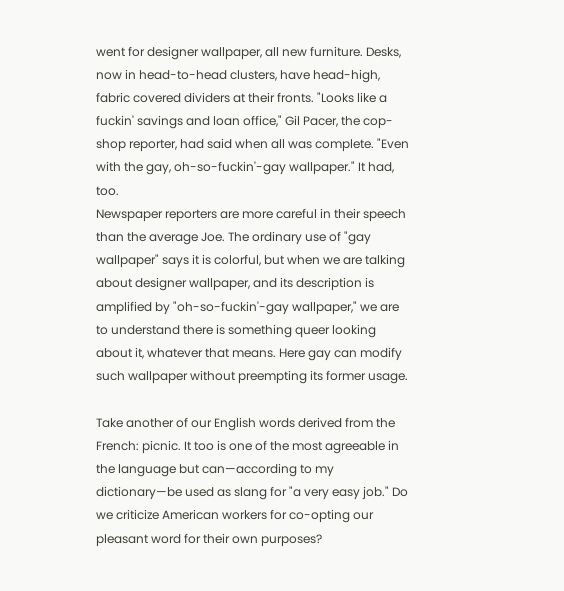went for designer wallpaper, all new furniture. Desks, now in head-to-head clusters, have head-high, fabric covered dividers at their fronts. "Looks like a fuckin' savings and loan office," Gil Pacer, the cop-shop reporter, had said when all was complete. "Even with the gay, oh-so-fuckin'-gay wallpaper." It had, too.
Newspaper reporters are more careful in their speech than the average Joe. The ordinary use of "gay wallpaper" says it is colorful, but when we are talking about designer wallpaper, and its description is amplified by "oh-so-fuckin'-gay wallpaper," we are to understand there is something queer looking about it, whatever that means. Here gay can modify such wallpaper without preempting its former usage.

Take another of our English words derived from the French: picnic. It too is one of the most agreeable in the language but can—according to my dictionary—be used as slang for "a very easy job." Do we criticize American workers for co-opting our pleasant word for their own purposes?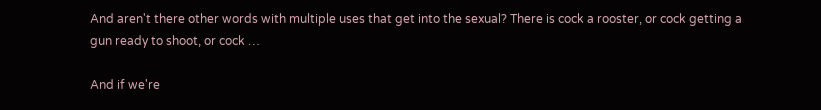And aren't there other words with multiple uses that get into the sexual? There is cock a rooster, or cock getting a gun ready to shoot, or cock …

And if we're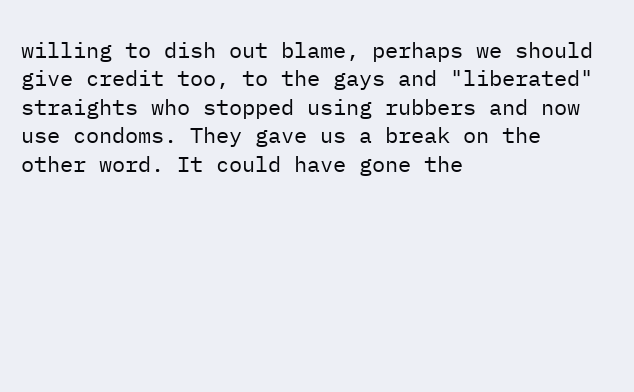willing to dish out blame, perhaps we should give credit too, to the gays and "liberated" straights who stopped using rubbers and now use condoms. They gave us a break on the other word. It could have gone the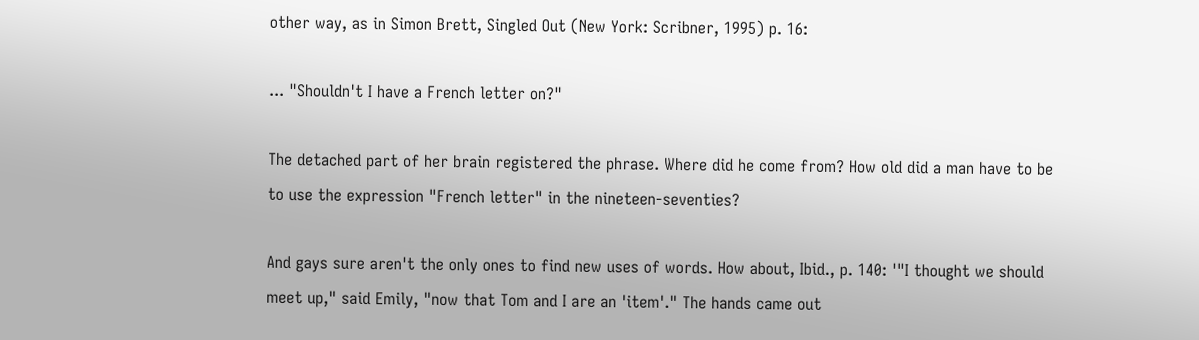other way, as in Simon Brett, Singled Out (New York: Scribner, 1995) p. 16:

... "Shouldn't I have a French letter on?"

The detached part of her brain registered the phrase. Where did he come from? How old did a man have to be to use the expression "French letter" in the nineteen-seventies?

And gays sure aren't the only ones to find new uses of words. How about, Ibid., p. 140: '"I thought we should meet up," said Emily, "now that Tom and I are an 'item'." The hands came out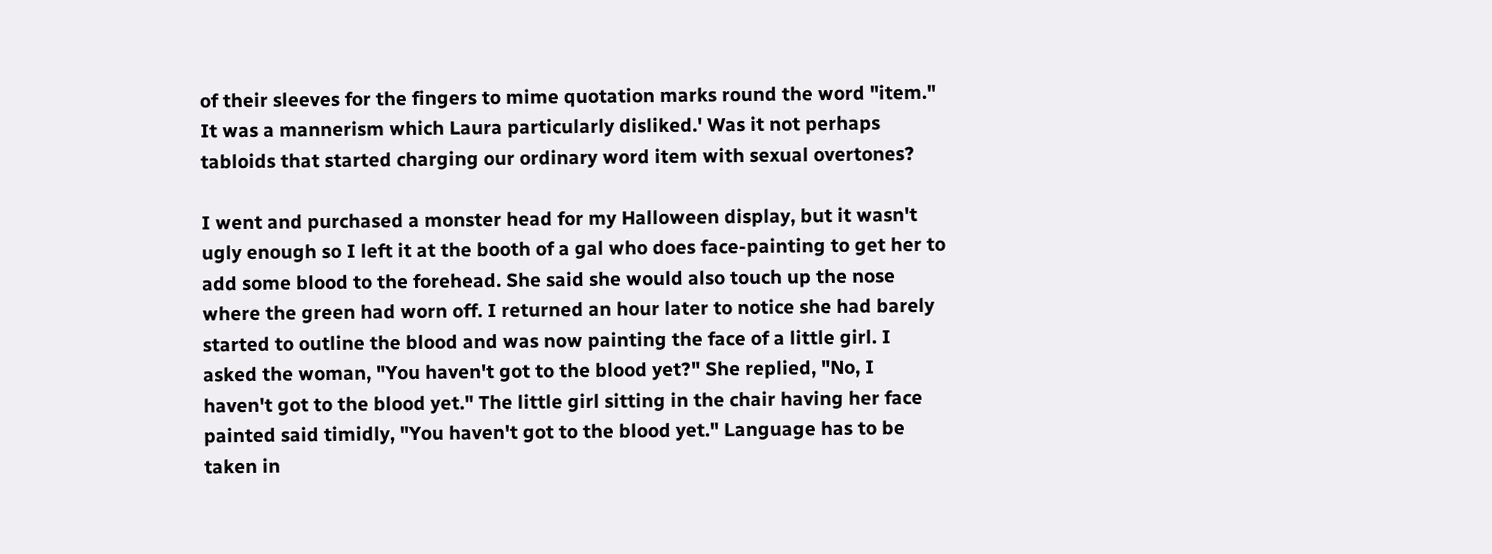of their sleeves for the fingers to mime quotation marks round the word "item." It was a mannerism which Laura particularly disliked.' Was it not perhaps tabloids that started charging our ordinary word item with sexual overtones?

I went and purchased a monster head for my Halloween display, but it wasn't ugly enough so I left it at the booth of a gal who does face-painting to get her to add some blood to the forehead. She said she would also touch up the nose where the green had worn off. I returned an hour later to notice she had barely started to outline the blood and was now painting the face of a little girl. I asked the woman, "You haven't got to the blood yet?" She replied, "No, I haven't got to the blood yet." The little girl sitting in the chair having her face painted said timidly, "You haven't got to the blood yet." Language has to be taken in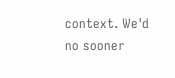context. We'd no sooner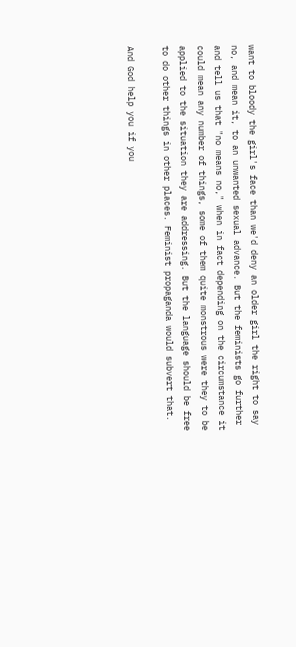want to bloody the girl's face than we'd deny an older girl the right to say no, and mean it, to an unwanted sexual advance. But the feminists go further and tell us that "no means no," when in fact depending on the circumstance it could mean any number of things, some of them quite monstrous were they to be applied to the situation they are addressing. But the language should be free to do other things in other places. Feminist propaganda would subvert that.

And God help you if you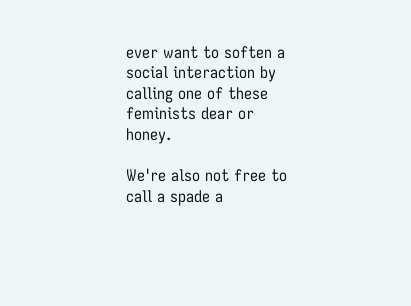ever want to soften a social interaction by calling one of these feminists dear or honey.

We're also not free to call a spade a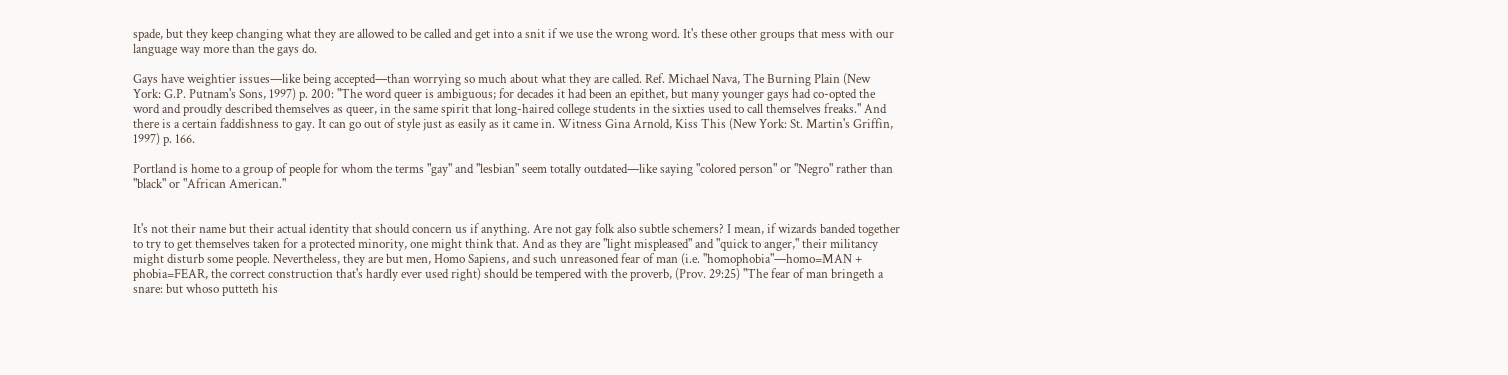spade, but they keep changing what they are allowed to be called and get into a snit if we use the wrong word. It's these other groups that mess with our language way more than the gays do.

Gays have weightier issues—like being accepted—than worrying so much about what they are called. Ref. Michael Nava, The Burning Plain (New York: G.P. Putnam's Sons, 1997) p. 200: "The word queer is ambiguous; for decades it had been an epithet, but many younger gays had co-opted the word and proudly described themselves as queer, in the same spirit that long-haired college students in the sixties used to call themselves freaks." And there is a certain faddishness to gay. It can go out of style just as easily as it came in. Witness Gina Arnold, Kiss This (New York: St. Martin's Griffin, 1997) p. 166.

Portland is home to a group of people for whom the terms "gay" and "lesbian" seem totally outdated—like saying "colored person" or "Negro" rather than "black" or "African American."


It's not their name but their actual identity that should concern us if anything. Are not gay folk also subtle schemers? I mean, if wizards banded together to try to get themselves taken for a protected minority, one might think that. And as they are "light mispleased" and "quick to anger," their militancy might disturb some people. Nevertheless, they are but men, Homo Sapiens, and such unreasoned fear of man (i.e. "homophobia"—homo=MAN + phobia=FEAR, the correct construction that's hardly ever used right) should be tempered with the proverb, (Prov. 29:25) "The fear of man bringeth a snare: but whoso putteth his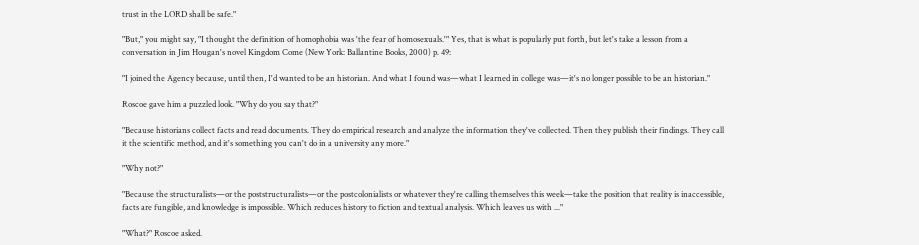trust in the LORD shall be safe."

"But," you might say, "I thought the definition of homophobia was 'the fear of homosexuals.'" Yes, that is what is popularly put forth, but let's take a lesson from a conversation in Jim Hougan's novel Kingdom Come (New York: Ballantine Books, 2000) p. 49:

"I joined the Agency because, until then, I'd wanted to be an historian. And what I found was—what I learned in college was—it's no longer possible to be an historian."

Roscoe gave him a puzzled look. "Why do you say that?"

"Because historians collect facts and read documents. They do empirical research and analyze the information they've collected. Then they publish their findings. They call it the scientific method, and it's something you can't do in a university any more."

"Why not?"

"Because the structuralists—or the poststructuralists—or the postcolonialists or whatever they're calling themselves this week—take the position that reality is inaccessible, facts are fungible, and knowledge is impossible. Which reduces history to fiction and textual analysis. Which leaves us with ..."

"What?" Roscoe asked.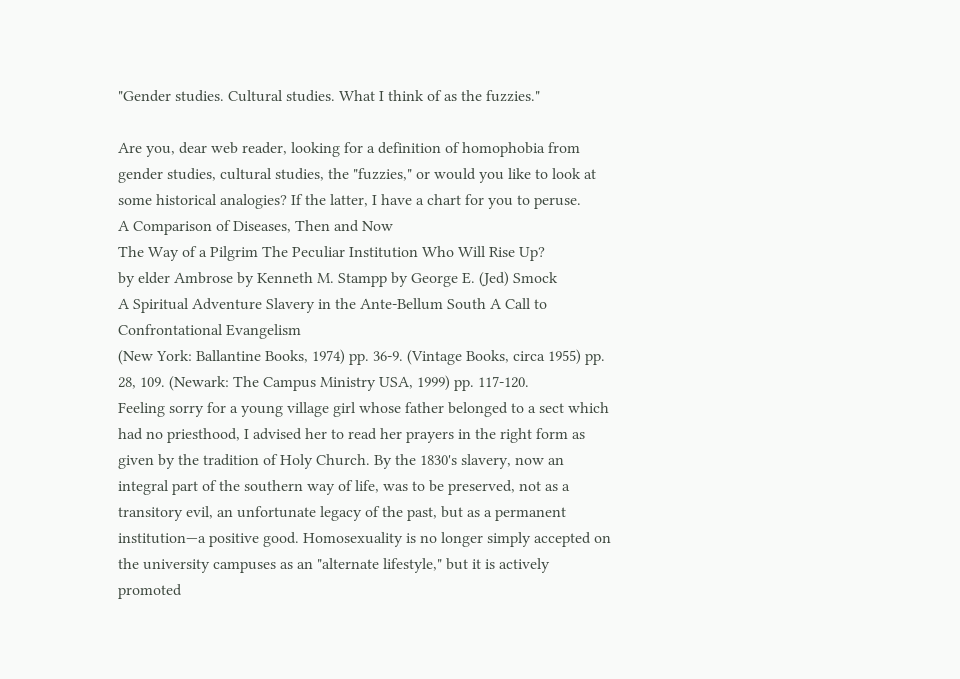"Gender studies. Cultural studies. What I think of as the fuzzies."

Are you, dear web reader, looking for a definition of homophobia from gender studies, cultural studies, the "fuzzies," or would you like to look at some historical analogies? If the latter, I have a chart for you to peruse.
A Comparison of Diseases, Then and Now
The Way of a Pilgrim The Peculiar Institution Who Will Rise Up?
by elder Ambrose by Kenneth M. Stampp by George E. (Jed) Smock
A Spiritual Adventure Slavery in the Ante-Bellum South A Call to Confrontational Evangelism
(New York: Ballantine Books, 1974) pp. 36-9. (Vintage Books, circa 1955) pp. 28, 109. (Newark: The Campus Ministry USA, 1999) pp. 117-120.
Feeling sorry for a young village girl whose father belonged to a sect which had no priesthood, I advised her to read her prayers in the right form as given by the tradition of Holy Church. By the 1830's slavery, now an integral part of the southern way of life, was to be preserved, not as a transitory evil, an unfortunate legacy of the past, but as a permanent institution—a positive good. Homosexuality is no longer simply accepted on the university campuses as an "alternate lifestyle," but it is actively promoted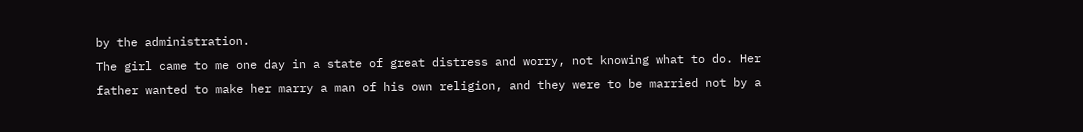by the administration.
The girl came to me one day in a state of great distress and worry, not knowing what to do. Her father wanted to make her marry a man of his own religion, and they were to be married not by a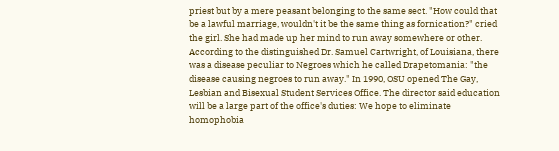priest but by a mere peasant belonging to the same sect. "How could that be a lawful marriage, wouldn't it be the same thing as fornication?" cried the girl. She had made up her mind to run away somewhere or other. According to the distinguished Dr. Samuel Cartwright, of Louisiana, there was a disease peculiar to Negroes which he called Drapetomania: "the disease causing negroes to run away." In 1990, OSU opened The Gay, Lesbian and Bisexual Student Services Office. The director said education will be a large part of the office's duties: We hope to eliminate homophobia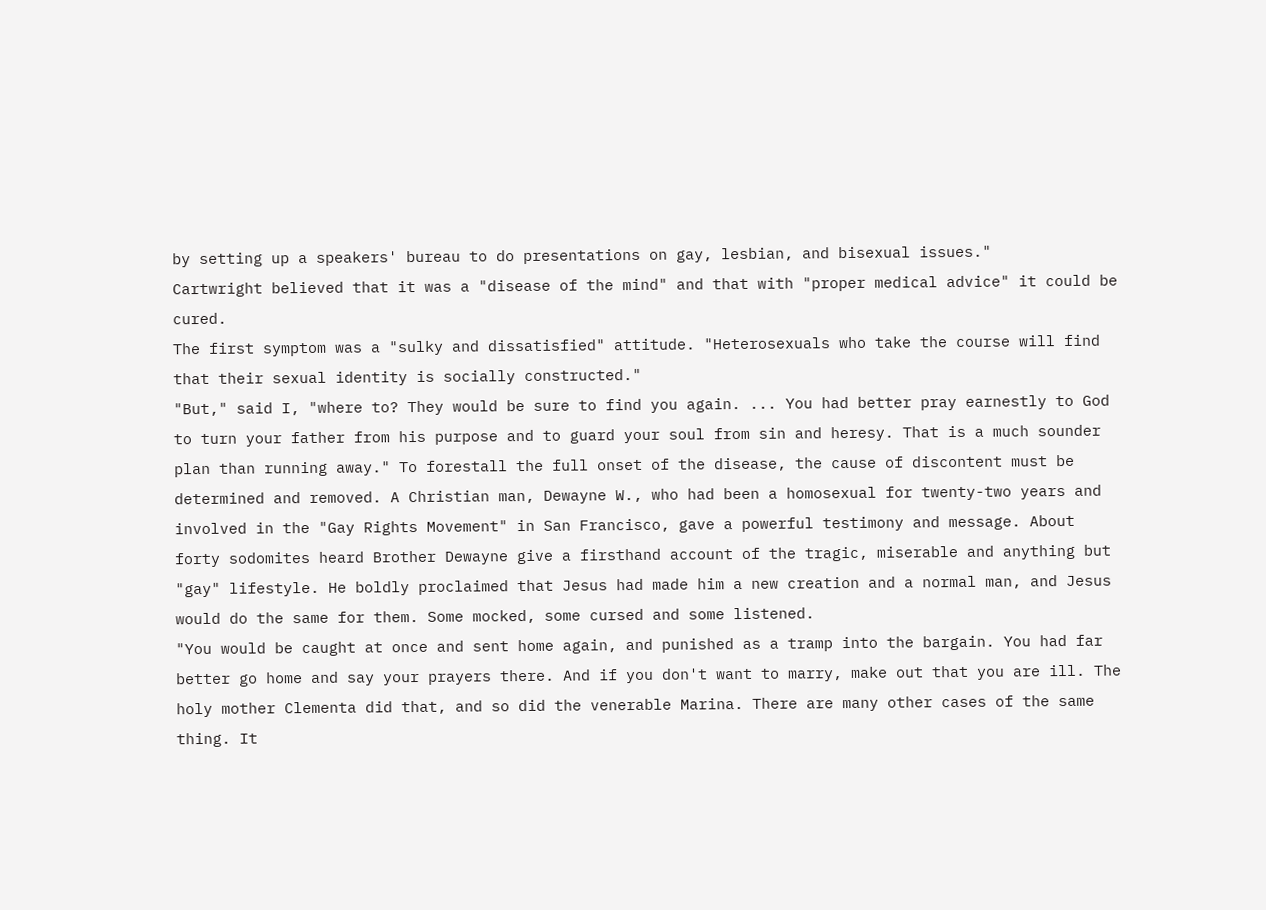by setting up a speakers' bureau to do presentations on gay, lesbian, and bisexual issues."
Cartwright believed that it was a "disease of the mind" and that with "proper medical advice" it could be cured.
The first symptom was a "sulky and dissatisfied" attitude. "Heterosexuals who take the course will find that their sexual identity is socially constructed."
"But," said I, "where to? They would be sure to find you again. ... You had better pray earnestly to God to turn your father from his purpose and to guard your soul from sin and heresy. That is a much sounder plan than running away." To forestall the full onset of the disease, the cause of discontent must be determined and removed. A Christian man, Dewayne W., who had been a homosexual for twenty-two years and involved in the "Gay Rights Movement" in San Francisco, gave a powerful testimony and message. About forty sodomites heard Brother Dewayne give a firsthand account of the tragic, miserable and anything but "gay" lifestyle. He boldly proclaimed that Jesus had made him a new creation and a normal man, and Jesus would do the same for them. Some mocked, some cursed and some listened.
"You would be caught at once and sent home again, and punished as a tramp into the bargain. You had far better go home and say your prayers there. And if you don't want to marry, make out that you are ill. The holy mother Clementa did that, and so did the venerable Marina. There are many other cases of the same thing. It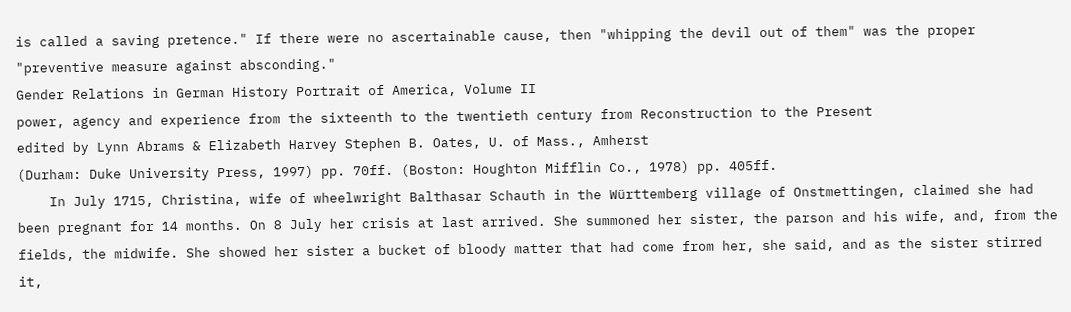is called a saving pretence." If there were no ascertainable cause, then "whipping the devil out of them" was the proper "preventive measure against absconding."
Gender Relations in German History Portrait of America, Volume II
power, agency and experience from the sixteenth to the twentieth century from Reconstruction to the Present
edited by Lynn Abrams & Elizabeth Harvey Stephen B. Oates, U. of Mass., Amherst
(Durham: Duke University Press, 1997) pp. 70ff. (Boston: Houghton Mifflin Co., 1978) pp. 405ff.
    In July 1715, Christina, wife of wheelwright Balthasar Schauth in the Württemberg village of Onstmettingen, claimed she had been pregnant for 14 months. On 8 July her crisis at last arrived. She summoned her sister, the parson and his wife, and, from the fields, the midwife. She showed her sister a bucket of bloody matter that had come from her, she said, and as the sister stirred it,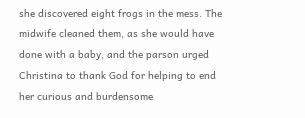she discovered eight frogs in the mess. The midwife cleaned them, as she would have done with a baby, and the parson urged Christina to thank God for helping to end her curious and burdensome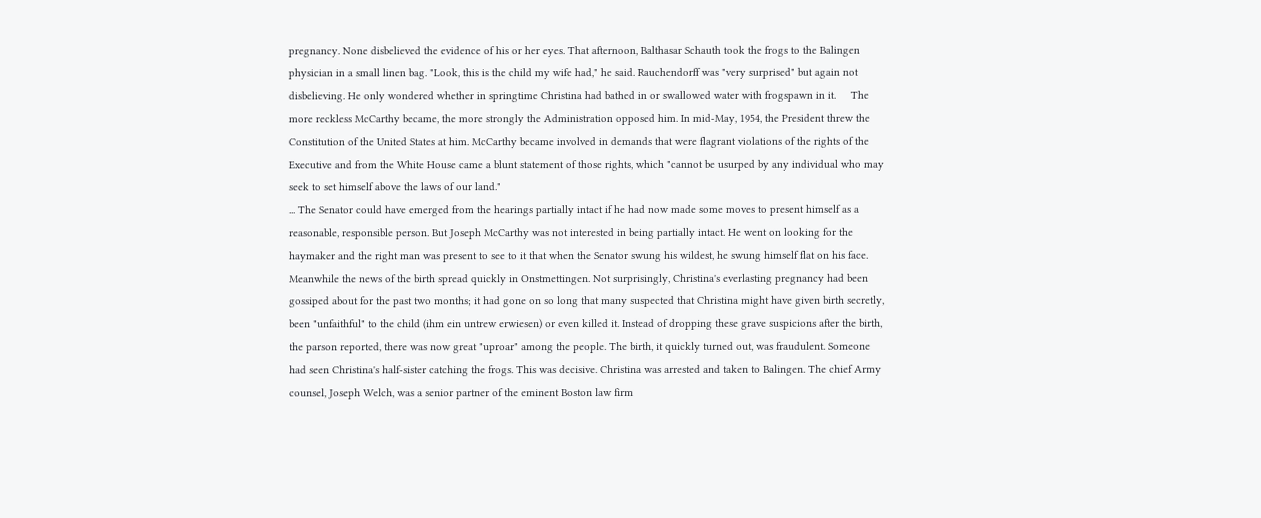pregnancy. None disbelieved the evidence of his or her eyes. That afternoon, Balthasar Schauth took the frogs to the Balingen physician in a small linen bag. "Look, this is the child my wife had," he said. Rauchendorff was "very surprised" but again not disbelieving. He only wondered whether in springtime Christina had bathed in or swallowed water with frogspawn in it.     The more reckless McCarthy became, the more strongly the Administration opposed him. In mid-May, 1954, the President threw the Constitution of the United States at him. McCarthy became involved in demands that were flagrant violations of the rights of the Executive and from the White House came a blunt statement of those rights, which "cannot be usurped by any individual who may seek to set himself above the laws of our land."
... The Senator could have emerged from the hearings partially intact if he had now made some moves to present himself as a reasonable, responsible person. But Joseph McCarthy was not interested in being partially intact. He went on looking for the haymaker and the right man was present to see to it that when the Senator swung his wildest, he swung himself flat on his face.
Meanwhile the news of the birth spread quickly in Onstmettingen. Not surprisingly, Christina's everlasting pregnancy had been gossiped about for the past two months; it had gone on so long that many suspected that Christina might have given birth secretly, been "unfaithful" to the child (ihm ein untrew erwiesen) or even killed it. Instead of dropping these grave suspicions after the birth, the parson reported, there was now great "uproar" among the people. The birth, it quickly turned out, was fraudulent. Someone had seen Christina's half-sister catching the frogs. This was decisive. Christina was arrested and taken to Balingen. The chief Army counsel, Joseph Welch, was a senior partner of the eminent Boston law firm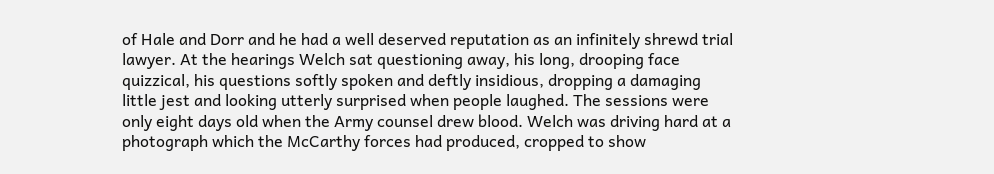of Hale and Dorr and he had a well deserved reputation as an infinitely shrewd trial lawyer. At the hearings Welch sat questioning away, his long, drooping face quizzical, his questions softly spoken and deftly insidious, dropping a damaging little jest and looking utterly surprised when people laughed. The sessions were only eight days old when the Army counsel drew blood. Welch was driving hard at a photograph which the McCarthy forces had produced, cropped to show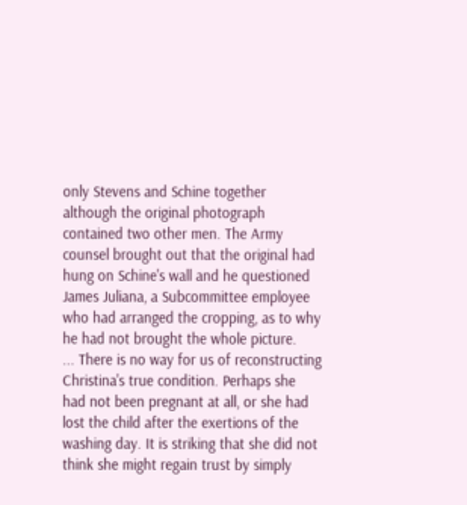only Stevens and Schine together although the original photograph contained two other men. The Army counsel brought out that the original had hung on Schine's wall and he questioned James Juliana, a Subcommittee employee who had arranged the cropping, as to why he had not brought the whole picture.
... There is no way for us of reconstructing Christina's true condition. Perhaps she had not been pregnant at all, or she had lost the child after the exertions of the washing day. It is striking that she did not think she might regain trust by simply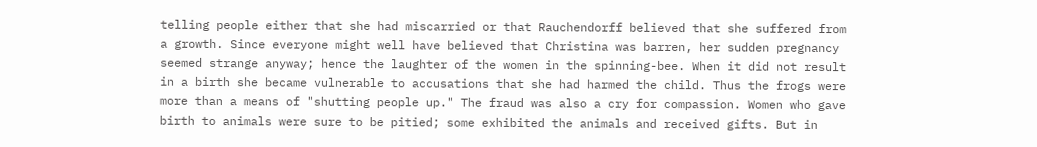telling people either that she had miscarried or that Rauchendorff believed that she suffered from a growth. Since everyone might well have believed that Christina was barren, her sudden pregnancy seemed strange anyway; hence the laughter of the women in the spinning-bee. When it did not result in a birth she became vulnerable to accusations that she had harmed the child. Thus the frogs were more than a means of "shutting people up." The fraud was also a cry for compassion. Women who gave birth to animals were sure to be pitied; some exhibited the animals and received gifts. But in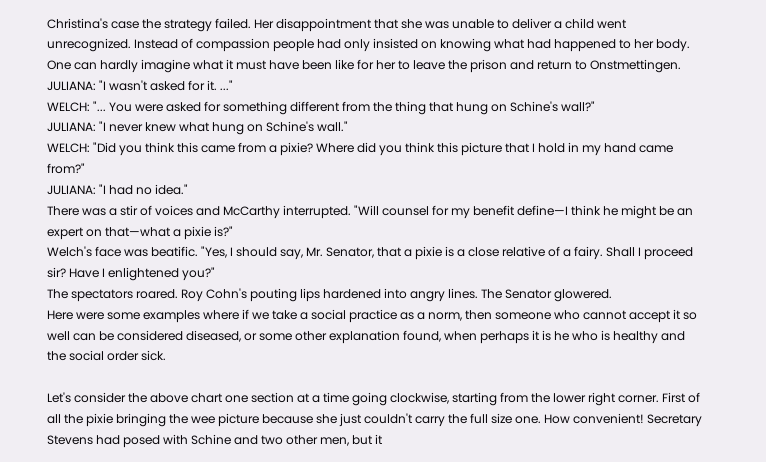Christina's case the strategy failed. Her disappointment that she was unable to deliver a child went unrecognized. Instead of compassion people had only insisted on knowing what had happened to her body. One can hardly imagine what it must have been like for her to leave the prison and return to Onstmettingen. JULIANA: "I wasn't asked for it. ..."
WELCH: "... You were asked for something different from the thing that hung on Schine's wall?"
JULIANA: "I never knew what hung on Schine's wall."
WELCH: "Did you think this came from a pixie? Where did you think this picture that I hold in my hand came from?"
JULIANA: "I had no idea."
There was a stir of voices and McCarthy interrupted. "Will counsel for my benefit define—I think he might be an expert on that—what a pixie is?"
Welch's face was beatific. "Yes, I should say, Mr. Senator, that a pixie is a close relative of a fairy. Shall I proceed sir? Have I enlightened you?"
The spectators roared. Roy Cohn's pouting lips hardened into angry lines. The Senator glowered.
Here were some examples where if we take a social practice as a norm, then someone who cannot accept it so well can be considered diseased, or some other explanation found, when perhaps it is he who is healthy and the social order sick.

Let's consider the above chart one section at a time going clockwise, starting from the lower right corner. First of all the pixie bringing the wee picture because she just couldn't carry the full size one. How convenient! Secretary Stevens had posed with Schine and two other men, but it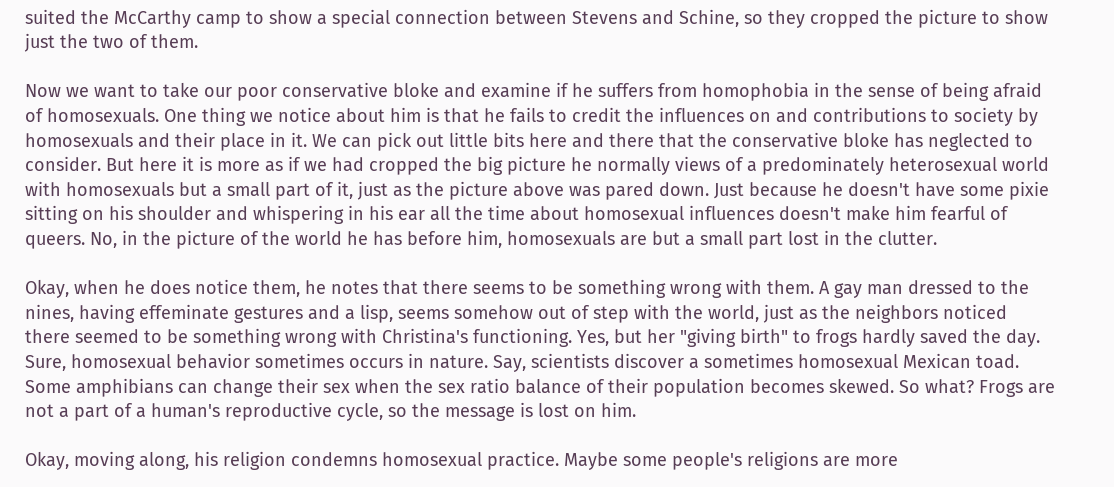suited the McCarthy camp to show a special connection between Stevens and Schine, so they cropped the picture to show just the two of them.

Now we want to take our poor conservative bloke and examine if he suffers from homophobia in the sense of being afraid of homosexuals. One thing we notice about him is that he fails to credit the influences on and contributions to society by homosexuals and their place in it. We can pick out little bits here and there that the conservative bloke has neglected to consider. But here it is more as if we had cropped the big picture he normally views of a predominately heterosexual world with homosexuals but a small part of it, just as the picture above was pared down. Just because he doesn't have some pixie sitting on his shoulder and whispering in his ear all the time about homosexual influences doesn't make him fearful of queers. No, in the picture of the world he has before him, homosexuals are but a small part lost in the clutter.

Okay, when he does notice them, he notes that there seems to be something wrong with them. A gay man dressed to the nines, having effeminate gestures and a lisp, seems somehow out of step with the world, just as the neighbors noticed there seemed to be something wrong with Christina's functioning. Yes, but her "giving birth" to frogs hardly saved the day. Sure, homosexual behavior sometimes occurs in nature. Say, scientists discover a sometimes homosexual Mexican toad. Some amphibians can change their sex when the sex ratio balance of their population becomes skewed. So what? Frogs are not a part of a human's reproductive cycle, so the message is lost on him.

Okay, moving along, his religion condemns homosexual practice. Maybe some people's religions are more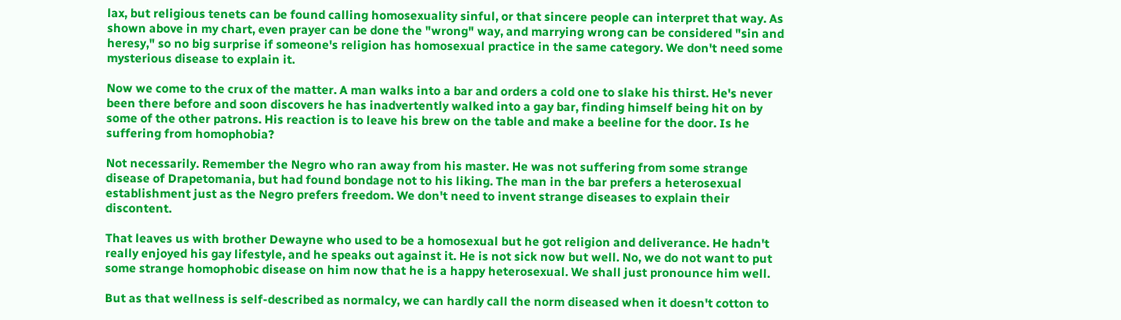lax, but religious tenets can be found calling homosexuality sinful, or that sincere people can interpret that way. As shown above in my chart, even prayer can be done the "wrong" way, and marrying wrong can be considered "sin and heresy," so no big surprise if someone's religion has homosexual practice in the same category. We don't need some mysterious disease to explain it.

Now we come to the crux of the matter. A man walks into a bar and orders a cold one to slake his thirst. He's never been there before and soon discovers he has inadvertently walked into a gay bar, finding himself being hit on by some of the other patrons. His reaction is to leave his brew on the table and make a beeline for the door. Is he suffering from homophobia?

Not necessarily. Remember the Negro who ran away from his master. He was not suffering from some strange disease of Drapetomania, but had found bondage not to his liking. The man in the bar prefers a heterosexual establishment just as the Negro prefers freedom. We don't need to invent strange diseases to explain their discontent.

That leaves us with brother Dewayne who used to be a homosexual but he got religion and deliverance. He hadn't really enjoyed his gay lifestyle, and he speaks out against it. He is not sick now but well. No, we do not want to put some strange homophobic disease on him now that he is a happy heterosexual. We shall just pronounce him well.

But as that wellness is self-described as normalcy, we can hardly call the norm diseased when it doesn't cotton to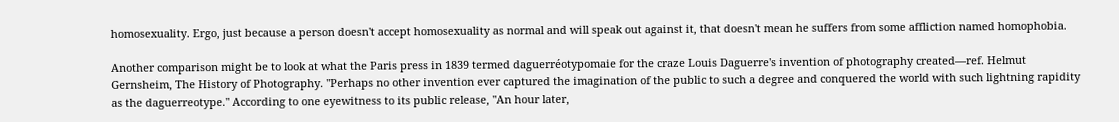homosexuality. Ergo, just because a person doesn't accept homosexuality as normal and will speak out against it, that doesn't mean he suffers from some affliction named homophobia.

Another comparison might be to look at what the Paris press in 1839 termed daguerréotypomaie for the craze Louis Daguerre's invention of photography created—ref. Helmut Gernsheim, The History of Photography. "Perhaps no other invention ever captured the imagination of the public to such a degree and conquered the world with such lightning rapidity as the daguerreotype." According to one eyewitness to its public release, "An hour later,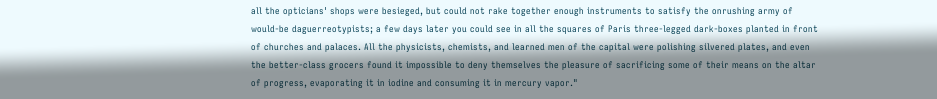all the opticians' shops were besieged, but could not rake together enough instruments to satisfy the onrushing army of would-be daguerreotypists; a few days later you could see in all the squares of Paris three-legged dark-boxes planted in front of churches and palaces. All the physicists, chemists, and learned men of the capital were polishing silvered plates, and even the better-class grocers found it impossible to deny themselves the pleasure of sacrificing some of their means on the altar of progress, evaporating it in iodine and consuming it in mercury vapor."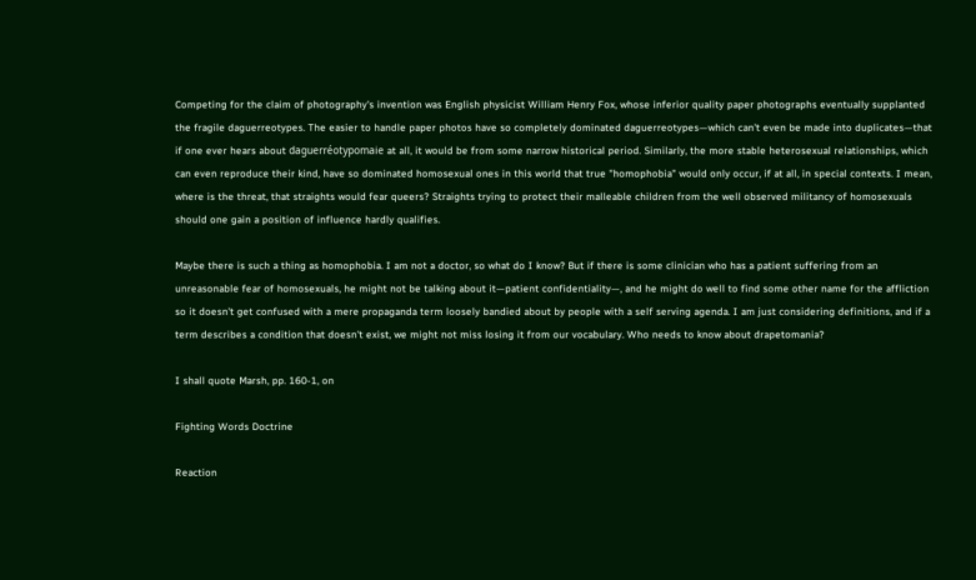Competing for the claim of photography's invention was English physicist William Henry Fox, whose inferior quality paper photographs eventually supplanted the fragile daguerreotypes. The easier to handle paper photos have so completely dominated daguerreotypes—which can't even be made into duplicates—that if one ever hears about daguerréotypomaie at all, it would be from some narrow historical period. Similarly, the more stable heterosexual relationships, which can even reproduce their kind, have so dominated homosexual ones in this world that true "homophobia" would only occur, if at all, in special contexts. I mean, where is the threat, that straights would fear queers? Straights trying to protect their malleable children from the well observed militancy of homosexuals should one gain a position of influence hardly qualifies.

Maybe there is such a thing as homophobia. I am not a doctor, so what do I know? But if there is some clinician who has a patient suffering from an unreasonable fear of homosexuals, he might not be talking about it—patient confidentiality—, and he might do well to find some other name for the affliction so it doesn't get confused with a mere propaganda term loosely bandied about by people with a self serving agenda. I am just considering definitions, and if a term describes a condition that doesn't exist, we might not miss losing it from our vocabulary. Who needs to know about drapetomania?

I shall quote Marsh, pp. 160-1, on

Fighting Words Doctrine

Reaction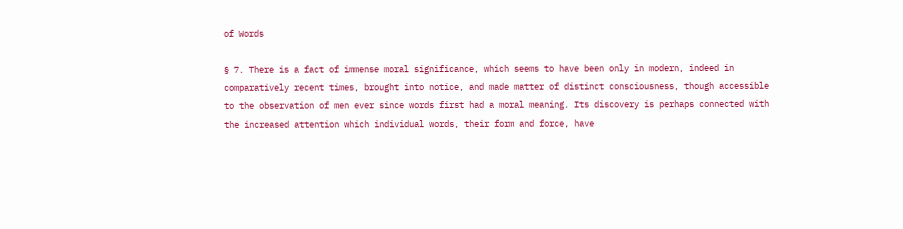of Words

§ 7. There is a fact of immense moral significance, which seems to have been only in modern, indeed in comparatively recent times, brought into notice, and made matter of distinct consciousness, though accessible to the observation of men ever since words first had a moral meaning. Its discovery is perhaps connected with the increased attention which individual words, their form and force, have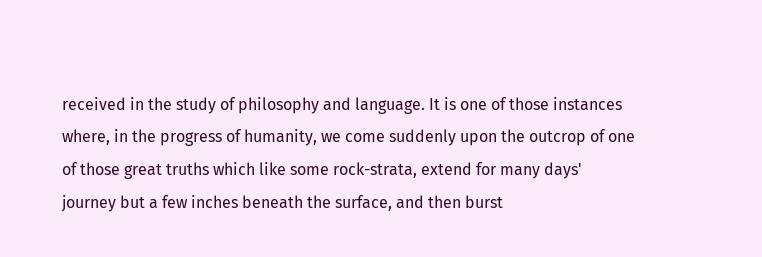received in the study of philosophy and language. It is one of those instances where, in the progress of humanity, we come suddenly upon the outcrop of one of those great truths which like some rock-strata, extend for many days' journey but a few inches beneath the surface, and then burst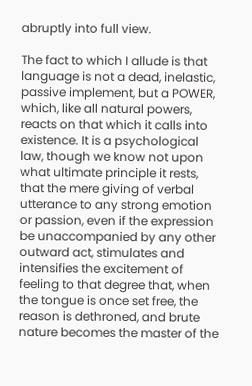abruptly into full view.

The fact to which I allude is that language is not a dead, inelastic, passive implement, but a POWER, which, like all natural powers, reacts on that which it calls into existence. It is a psychological law, though we know not upon what ultimate principle it rests, that the mere giving of verbal utterance to any strong emotion or passion, even if the expression be unaccompanied by any other outward act, stimulates and intensifies the excitement of feeling to that degree that, when the tongue is once set free, the reason is dethroned, and brute nature becomes the master of the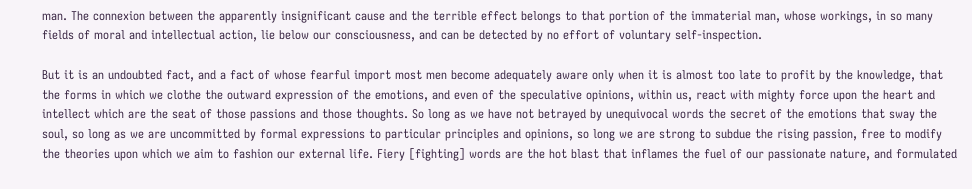man. The connexion between the apparently insignificant cause and the terrible effect belongs to that portion of the immaterial man, whose workings, in so many fields of moral and intellectual action, lie below our consciousness, and can be detected by no effort of voluntary self-inspection.

But it is an undoubted fact, and a fact of whose fearful import most men become adequately aware only when it is almost too late to profit by the knowledge, that the forms in which we clothe the outward expression of the emotions, and even of the speculative opinions, within us, react with mighty force upon the heart and intellect which are the seat of those passions and those thoughts. So long as we have not betrayed by unequivocal words the secret of the emotions that sway the soul, so long as we are uncommitted by formal expressions to particular principles and opinions, so long we are strong to subdue the rising passion, free to modify the theories upon which we aim to fashion our external life. Fiery [fighting] words are the hot blast that inflames the fuel of our passionate nature, and formulated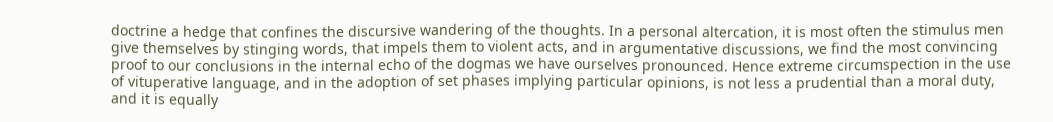doctrine a hedge that confines the discursive wandering of the thoughts. In a personal altercation, it is most often the stimulus men give themselves by stinging words, that impels them to violent acts, and in argumentative discussions, we find the most convincing proof to our conclusions in the internal echo of the dogmas we have ourselves pronounced. Hence extreme circumspection in the use of vituperative language, and in the adoption of set phases implying particular opinions, is not less a prudential than a moral duty, and it is equally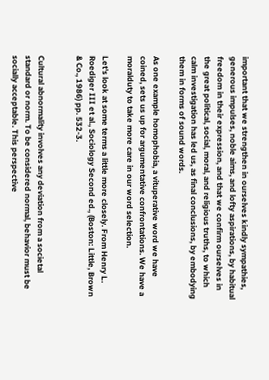important that we strengthen in ourselves kindly sympathies, generous impulses, noble aims, and lofty aspirations, by habitual freedom in their expression, and that we confirm ourselves in the great political, social, moral, and religious truths, to which calm investigation has led us, as final conclusions, by embodying them in forms of sound words.

As one example homophobia, a vituperative word we have coined, sets us up for argumentative confrontations. We have a moralduty to take more care in our word selection.

Let's look at some terms a little more closely. From Henry L. Roediger III et al., Sociology Second ed., (Boston: Little, Brown & Co., 1986) pp. 532-3.


Cultural abnormality involves any deviation from a societal standard or norm. To be considered normal, behavior must be socially acceptable. This perspective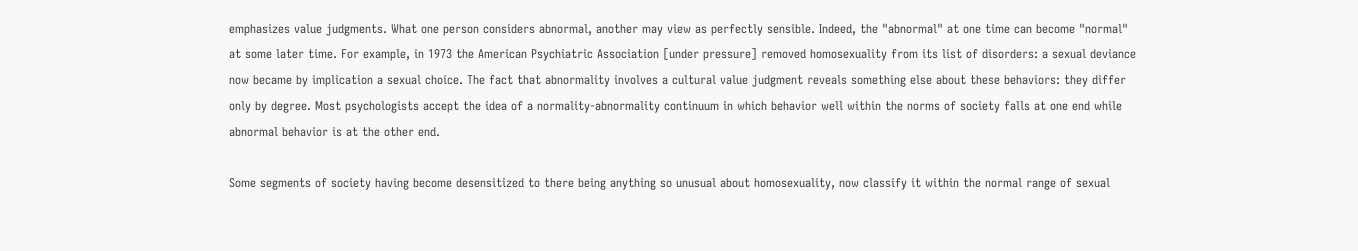emphasizes value judgments. What one person considers abnormal, another may view as perfectly sensible. Indeed, the "abnormal" at one time can become "normal" at some later time. For example, in 1973 the American Psychiatric Association [under pressure] removed homosexuality from its list of disorders: a sexual deviance now became by implication a sexual choice. The fact that abnormality involves a cultural value judgment reveals something else about these behaviors: they differ only by degree. Most psychologists accept the idea of a normality-abnormality continuum in which behavior well within the norms of society falls at one end while abnormal behavior is at the other end.

Some segments of society having become desensitized to there being anything so unusual about homosexuality, now classify it within the normal range of sexual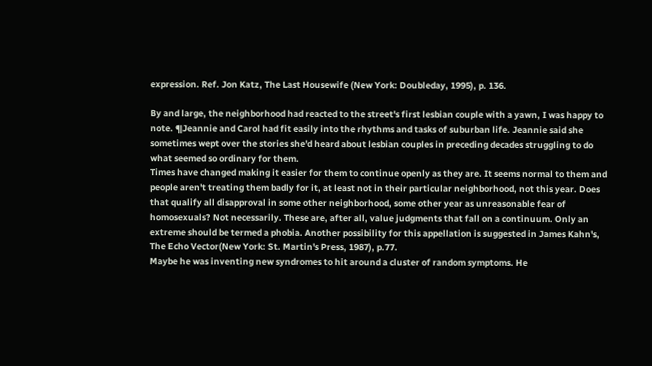expression. Ref. Jon Katz, The Last Housewife (New York: Doubleday, 1995), p. 136.

By and large, the neighborhood had reacted to the street's first lesbian couple with a yawn, I was happy to note. ¶Jeannie and Carol had fit easily into the rhythms and tasks of suburban life. Jeannie said she sometimes wept over the stories she'd heard about lesbian couples in preceding decades struggling to do what seemed so ordinary for them.
Times have changed making it easier for them to continue openly as they are. It seems normal to them and people aren't treating them badly for it, at least not in their particular neighborhood, not this year. Does that qualify all disapproval in some other neighborhood, some other year as unreasonable fear of homosexuals? Not necessarily. These are, after all, value judgments that fall on a continuum. Only an extreme should be termed a phobia. Another possibility for this appellation is suggested in James Kahn's, The Echo Vector(New York: St. Martin's Press, 1987), p.77.
Maybe he was inventing new syndromes to hit around a cluster of random symptoms. He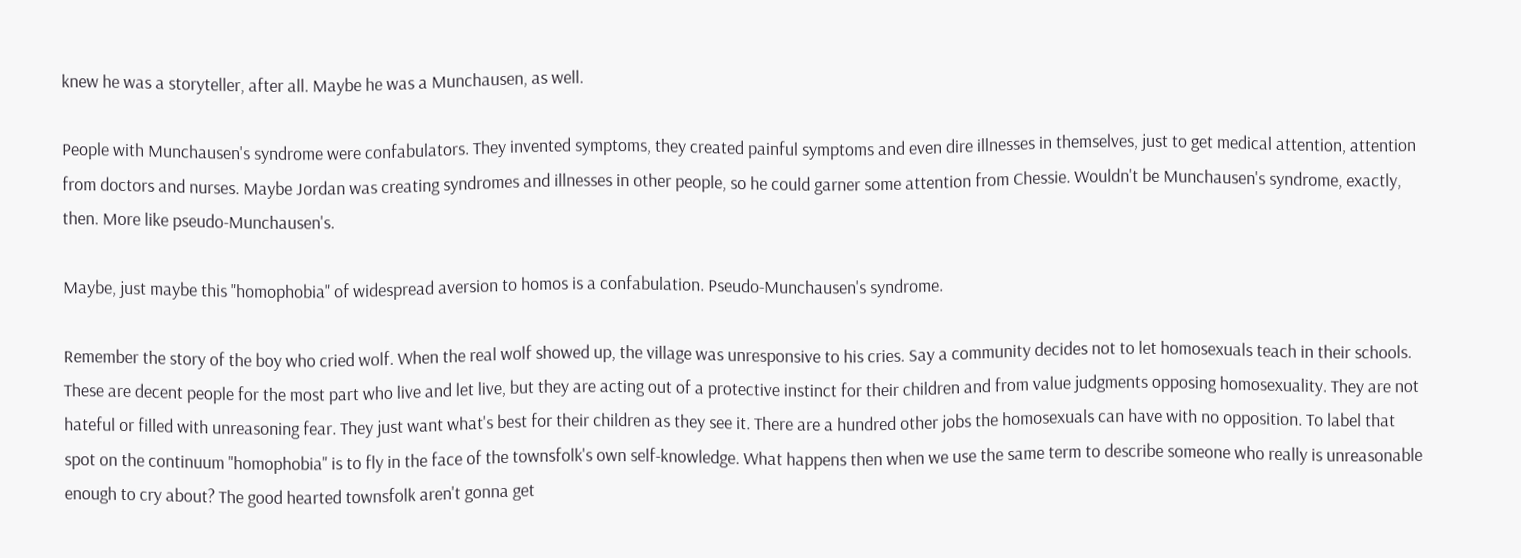knew he was a storyteller, after all. Maybe he was a Munchausen, as well.

People with Munchausen's syndrome were confabulators. They invented symptoms, they created painful symptoms and even dire illnesses in themselves, just to get medical attention, attention from doctors and nurses. Maybe Jordan was creating syndromes and illnesses in other people, so he could garner some attention from Chessie. Wouldn't be Munchausen's syndrome, exactly, then. More like pseudo-Munchausen's.

Maybe, just maybe this "homophobia" of widespread aversion to homos is a confabulation. Pseudo-Munchausen's syndrome.

Remember the story of the boy who cried wolf. When the real wolf showed up, the village was unresponsive to his cries. Say a community decides not to let homosexuals teach in their schools. These are decent people for the most part who live and let live, but they are acting out of a protective instinct for their children and from value judgments opposing homosexuality. They are not hateful or filled with unreasoning fear. They just want what's best for their children as they see it. There are a hundred other jobs the homosexuals can have with no opposition. To label that spot on the continuum "homophobia" is to fly in the face of the townsfolk's own self-knowledge. What happens then when we use the same term to describe someone who really is unreasonable enough to cry about? The good hearted townsfolk aren't gonna get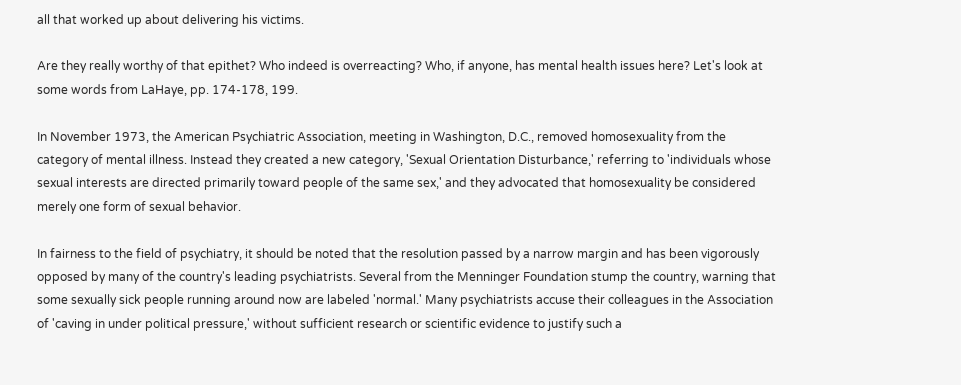all that worked up about delivering his victims.

Are they really worthy of that epithet? Who indeed is overreacting? Who, if anyone, has mental health issues here? Let's look at some words from LaHaye, pp. 174-178, 199.

In November 1973, the American Psychiatric Association, meeting in Washington, D.C., removed homosexuality from the category of mental illness. Instead they created a new category, 'Sexual Orientation Disturbance,' referring to 'individuals whose sexual interests are directed primarily toward people of the same sex,' and they advocated that homosexuality be considered merely one form of sexual behavior.

In fairness to the field of psychiatry, it should be noted that the resolution passed by a narrow margin and has been vigorously opposed by many of the country's leading psychiatrists. Several from the Menninger Foundation stump the country, warning that some sexually sick people running around now are labeled 'normal.' Many psychiatrists accuse their colleagues in the Association of 'caving in under political pressure,' without sufficient research or scientific evidence to justify such a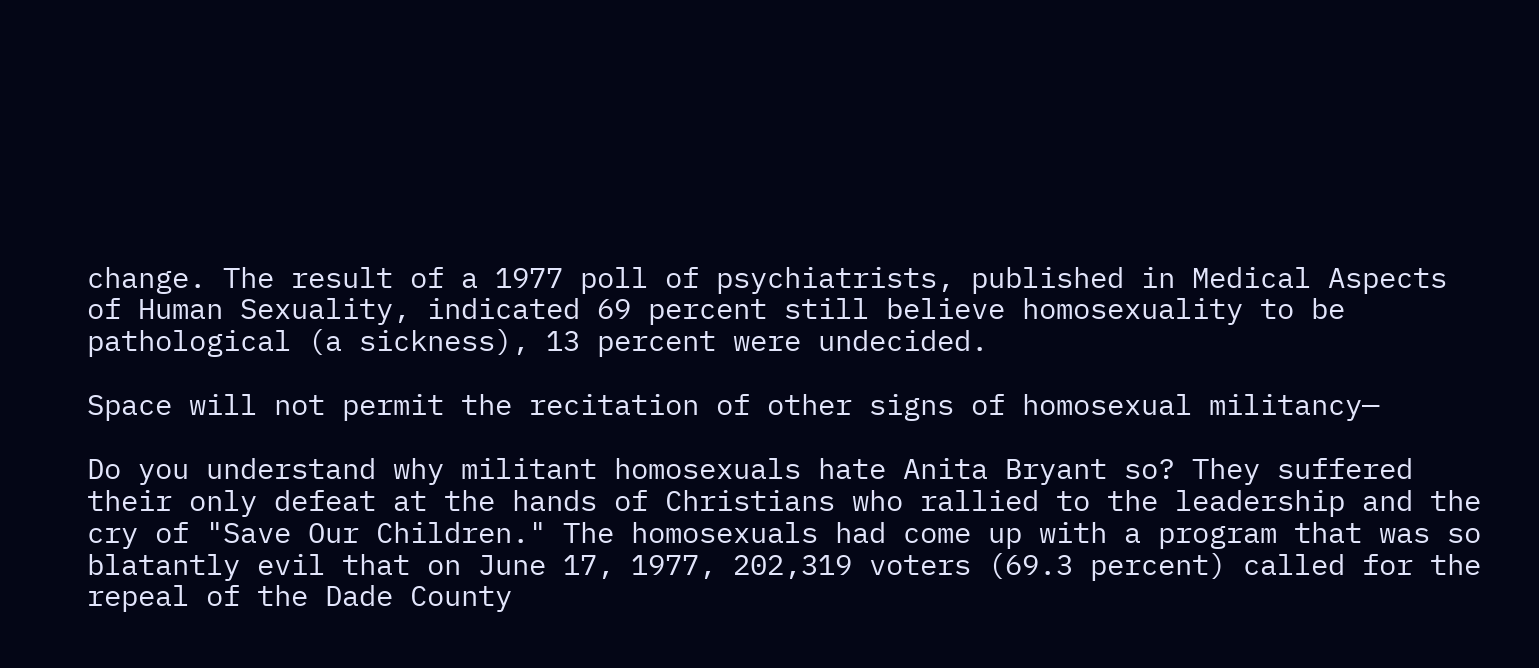change. The result of a 1977 poll of psychiatrists, published in Medical Aspects of Human Sexuality, indicated 69 percent still believe homosexuality to be pathological (a sickness), 13 percent were undecided.

Space will not permit the recitation of other signs of homosexual militancy—

Do you understand why militant homosexuals hate Anita Bryant so? They suffered their only defeat at the hands of Christians who rallied to the leadership and the cry of "Save Our Children." The homosexuals had come up with a program that was so blatantly evil that on June 17, 1977, 202,319 voters (69.3 percent) called for the repeal of the Dade County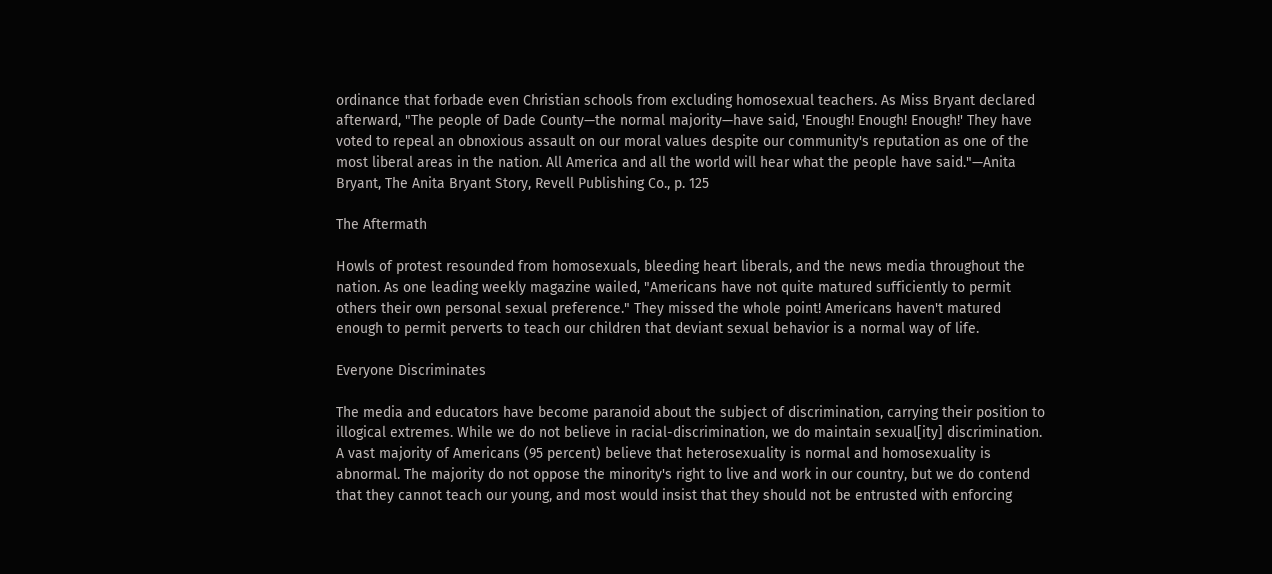ordinance that forbade even Christian schools from excluding homosexual teachers. As Miss Bryant declared afterward, "The people of Dade County—the normal majority—have said, 'Enough! Enough! Enough!' They have voted to repeal an obnoxious assault on our moral values despite our community's reputation as one of the most liberal areas in the nation. All America and all the world will hear what the people have said."—Anita Bryant, The Anita Bryant Story, Revell Publishing Co., p. 125

The Aftermath

Howls of protest resounded from homosexuals, bleeding heart liberals, and the news media throughout the nation. As one leading weekly magazine wailed, "Americans have not quite matured sufficiently to permit others their own personal sexual preference." They missed the whole point! Americans haven't matured enough to permit perverts to teach our children that deviant sexual behavior is a normal way of life.

Everyone Discriminates

The media and educators have become paranoid about the subject of discrimination, carrying their position to illogical extremes. While we do not believe in racial-discrimination, we do maintain sexual[ity] discrimination. A vast majority of Americans (95 percent) believe that heterosexuality is normal and homosexuality is abnormal. The majority do not oppose the minority's right to live and work in our country, but we do contend that they cannot teach our young, and most would insist that they should not be entrusted with enforcing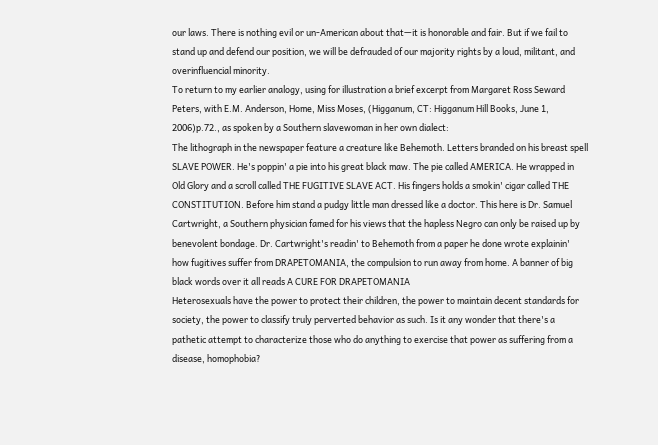our laws. There is nothing evil or un-American about that—it is honorable and fair. But if we fail to stand up and defend our position, we will be defrauded of our majority rights by a loud, militant, and overinfluencial minority.
To return to my earlier analogy, using for illustration a brief excerpt from Margaret Ross Seward Peters, with E.M. Anderson, Home, Miss Moses, (Higganum, CT: Higganum Hill Books, June 1, 2006)p.72., as spoken by a Southern slavewoman in her own dialect:
The lithograph in the newspaper feature a creature like Behemoth. Letters branded on his breast spell SLAVE POWER. He's poppin' a pie into his great black maw. The pie called AMERICA. He wrapped in Old Glory and a scroll called THE FUGITIVE SLAVE ACT. His fingers holds a smokin' cigar called THE CONSTITUTION. Before him stand a pudgy little man dressed like a doctor. This here is Dr. Samuel Cartwright, a Southern physician famed for his views that the hapless Negro can only be raised up by benevolent bondage. Dr. Cartwright's readin' to Behemoth from a paper he done wrote explainin' how fugitives suffer from DRAPETOMANIA, the compulsion to run away from home. A banner of big black words over it all reads A CURE FOR DRAPETOMANIA
Heterosexuals have the power to protect their children, the power to maintain decent standards for society, the power to classify truly perverted behavior as such. Is it any wonder that there's a pathetic attempt to characterize those who do anything to exercise that power as suffering from a disease, homophobia?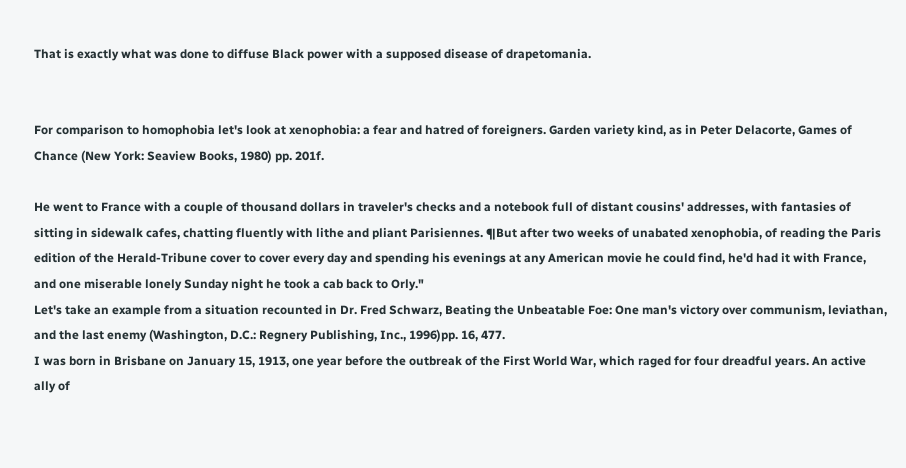That is exactly what was done to diffuse Black power with a supposed disease of drapetomania.


For comparison to homophobia let's look at xenophobia: a fear and hatred of foreigners. Garden variety kind, as in Peter Delacorte, Games of Chance (New York: Seaview Books, 1980) pp. 201f.

He went to France with a couple of thousand dollars in traveler's checks and a notebook full of distant cousins' addresses, with fantasies of sitting in sidewalk cafes, chatting fluently with lithe and pliant Parisiennes. ¶But after two weeks of unabated xenophobia, of reading the Paris edition of the Herald-Tribune cover to cover every day and spending his evenings at any American movie he could find, he'd had it with France, and one miserable lonely Sunday night he took a cab back to Orly."
Let's take an example from a situation recounted in Dr. Fred Schwarz, Beating the Unbeatable Foe: One man's victory over communism, leviathan, and the last enemy (Washington, D.C.: Regnery Publishing, Inc., 1996)pp. 16, 477.
I was born in Brisbane on January 15, 1913, one year before the outbreak of the First World War, which raged for four dreadful years. An active ally of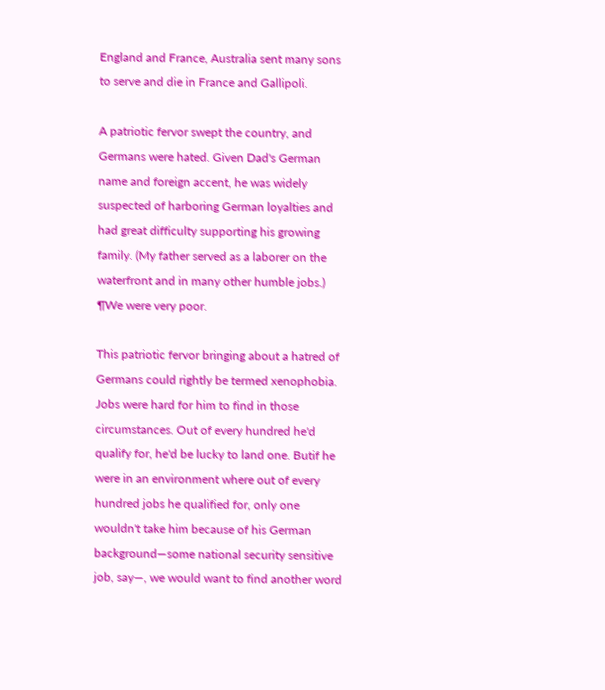England and France, Australia sent many sons to serve and die in France and Gallipoli.

A patriotic fervor swept the country, and Germans were hated. Given Dad's German name and foreign accent, he was widely suspected of harboring German loyalties and had great difficulty supporting his growing family. (My father served as a laborer on the waterfront and in many other humble jobs.) ¶We were very poor.

This patriotic fervor bringing about a hatred of Germans could rightly be termed xenophobia. Jobs were hard for him to find in those circumstances. Out of every hundred he'd qualify for, he'd be lucky to land one. Butif he were in an environment where out of every hundred jobs he qualified for, only one wouldn't take him because of his German background—some national security sensitive job, say—, we would want to find another word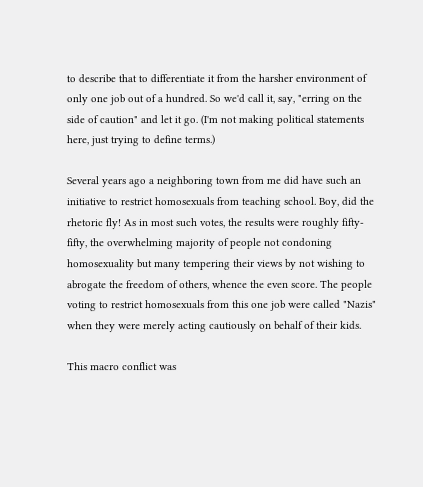to describe that to differentiate it from the harsher environment of only one job out of a hundred. So we'd call it, say, "erring on the side of caution" and let it go. (I'm not making political statements here, just trying to define terms.)

Several years ago a neighboring town from me did have such an initiative to restrict homosexuals from teaching school. Boy, did the rhetoric fly! As in most such votes, the results were roughly fifty-fifty, the overwhelming majority of people not condoning homosexuality but many tempering their views by not wishing to abrogate the freedom of others, whence the even score. The people voting to restrict homosexuals from this one job were called "Nazis" when they were merely acting cautiously on behalf of their kids.

This macro conflict was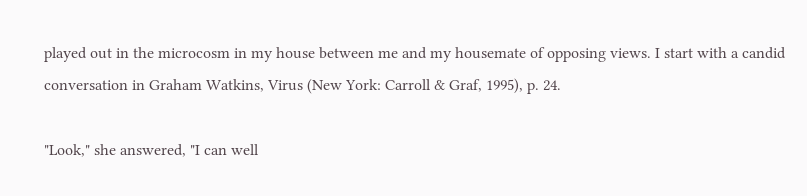played out in the microcosm in my house between me and my housemate of opposing views. I start with a candid conversation in Graham Watkins, Virus (New York: Carroll & Graf, 1995), p. 24.

"Look," she answered, "I can well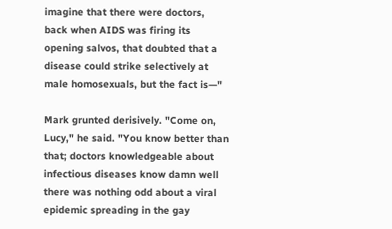imagine that there were doctors, back when AIDS was firing its opening salvos, that doubted that a disease could strike selectively at male homosexuals, but the fact is—"

Mark grunted derisively. "Come on, Lucy," he said. "You know better than that; doctors knowledgeable about infectious diseases know damn well there was nothing odd about a viral epidemic spreading in the gay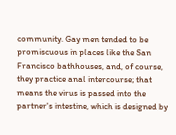community. Gay men tended to be promiscuous in places like the San Francisco bathhouses, and, of course, they practice anal intercourse; that means the virus is passed into the partner's intestine, which is designed by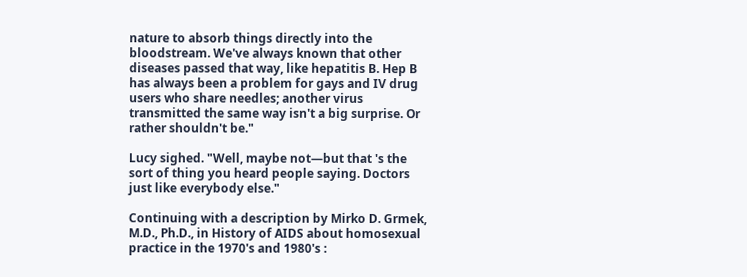nature to absorb things directly into the bloodstream. We've always known that other diseases passed that way, like hepatitis B. Hep B has always been a problem for gays and IV drug users who share needles; another virus transmitted the same way isn't a big surprise. Or rather shouldn't be."

Lucy sighed. "Well, maybe not—but that 's the sort of thing you heard people saying. Doctors just like everybody else."

Continuing with a description by Mirko D. Grmek, M.D., Ph.D., in History of AIDS about homosexual practice in the 1970's and 1980's :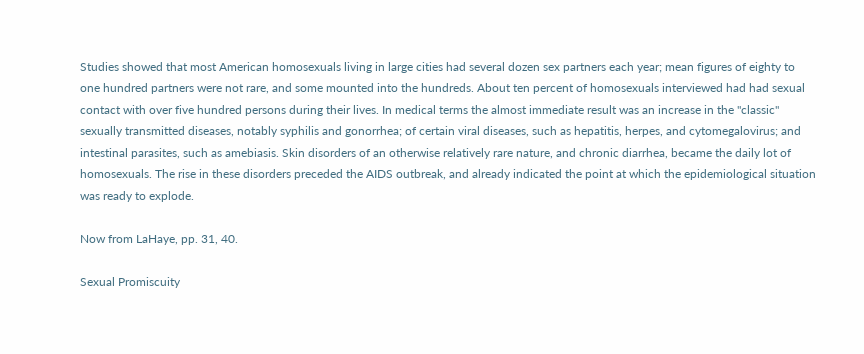Studies showed that most American homosexuals living in large cities had several dozen sex partners each year; mean figures of eighty to one hundred partners were not rare, and some mounted into the hundreds. About ten percent of homosexuals interviewed had had sexual contact with over five hundred persons during their lives. In medical terms the almost immediate result was an increase in the "classic" sexually transmitted diseases, notably syphilis and gonorrhea; of certain viral diseases, such as hepatitis, herpes, and cytomegalovirus; and intestinal parasites, such as amebiasis. Skin disorders of an otherwise relatively rare nature, and chronic diarrhea, became the daily lot of homosexuals. The rise in these disorders preceded the AIDS outbreak, and already indicated the point at which the epidemiological situation was ready to explode.

Now from LaHaye, pp. 31, 40.

Sexual Promiscuity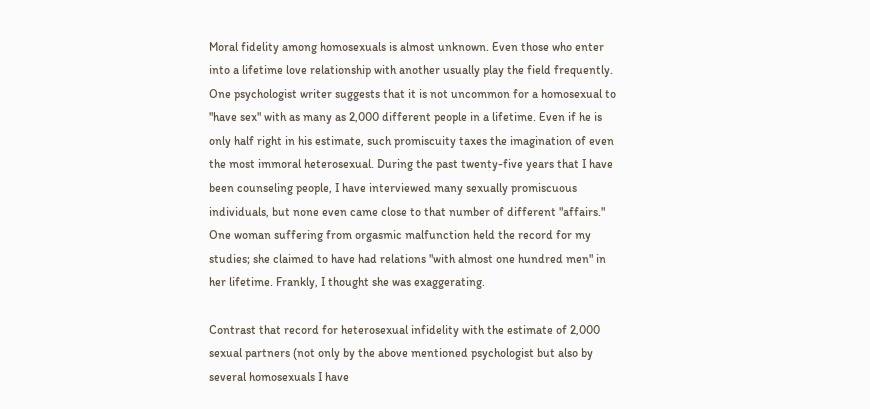Moral fidelity among homosexuals is almost unknown. Even those who enter into a lifetime love relationship with another usually play the field frequently. One psychologist writer suggests that it is not uncommon for a homosexual to "have sex" with as many as 2,000 different people in a lifetime. Even if he is only half right in his estimate, such promiscuity taxes the imagination of even the most immoral heterosexual. During the past twenty-five years that I have been counseling people, I have interviewed many sexually promiscuous individuals, but none even came close to that number of different "affairs." One woman suffering from orgasmic malfunction held the record for my studies; she claimed to have had relations "with almost one hundred men" in her lifetime. Frankly, I thought she was exaggerating.

Contrast that record for heterosexual infidelity with the estimate of 2,000 sexual partners (not only by the above mentioned psychologist but also by several homosexuals I have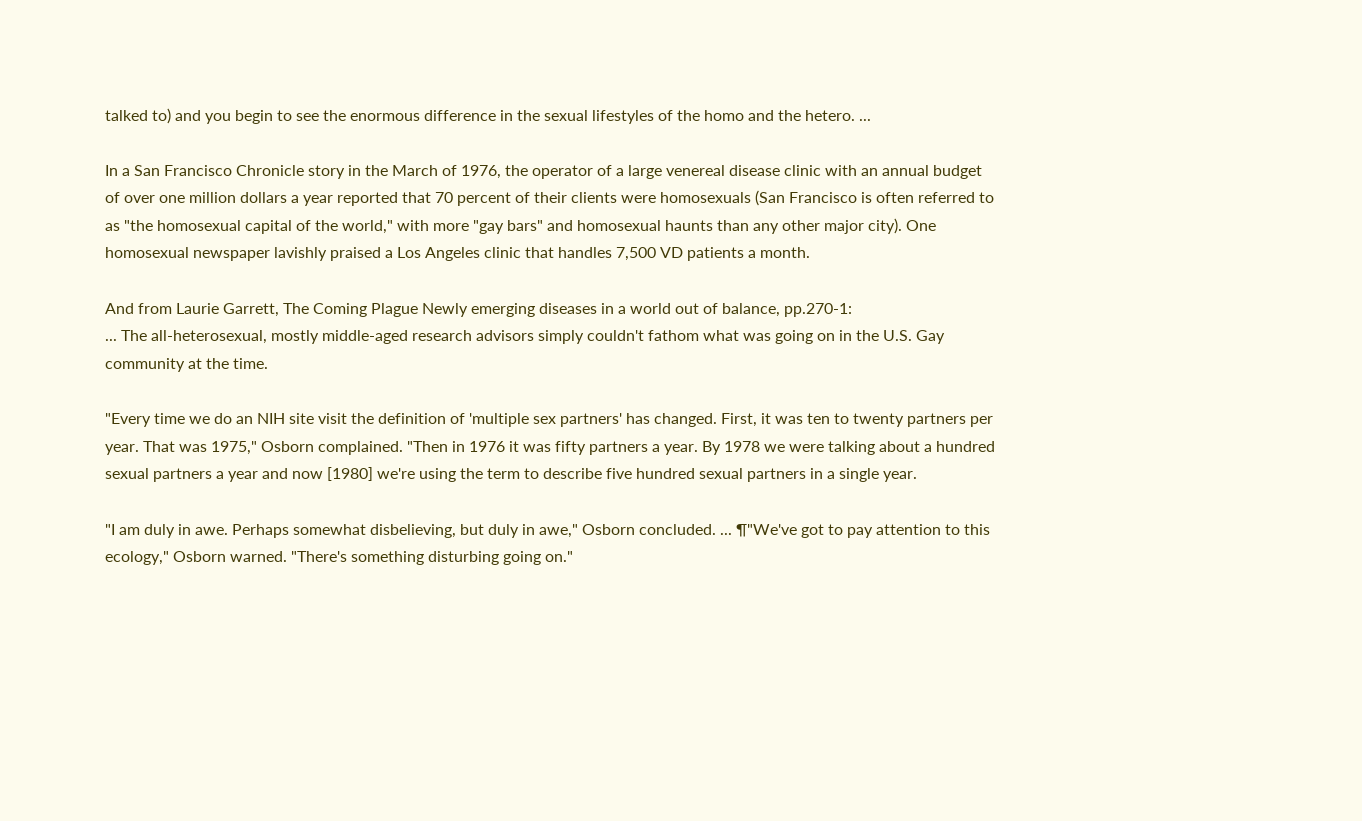talked to) and you begin to see the enormous difference in the sexual lifestyles of the homo and the hetero. ...

In a San Francisco Chronicle story in the March of 1976, the operator of a large venereal disease clinic with an annual budget of over one million dollars a year reported that 70 percent of their clients were homosexuals (San Francisco is often referred to as "the homosexual capital of the world," with more "gay bars" and homosexual haunts than any other major city). One homosexual newspaper lavishly praised a Los Angeles clinic that handles 7,500 VD patients a month.

And from Laurie Garrett, The Coming Plague Newly emerging diseases in a world out of balance, pp.270-1:
... The all-heterosexual, mostly middle-aged research advisors simply couldn't fathom what was going on in the U.S. Gay community at the time.

"Every time we do an NIH site visit the definition of 'multiple sex partners' has changed. First, it was ten to twenty partners per year. That was 1975," Osborn complained. "Then in 1976 it was fifty partners a year. By 1978 we were talking about a hundred sexual partners a year and now [1980] we're using the term to describe five hundred sexual partners in a single year.

"I am duly in awe. Perhaps somewhat disbelieving, but duly in awe," Osborn concluded. ... ¶"We've got to pay attention to this ecology," Osborn warned. "There's something disturbing going on."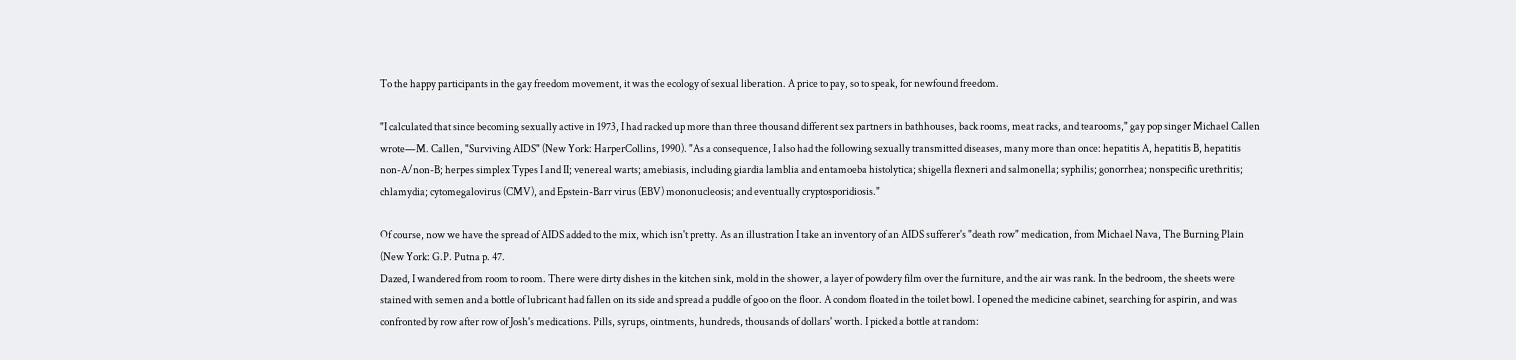To the happy participants in the gay freedom movement, it was the ecology of sexual liberation. A price to pay, so to speak, for newfound freedom.

"I calculated that since becoming sexually active in 1973, I had racked up more than three thousand different sex partners in bathhouses, back rooms, meat racks, and tearooms," gay pop singer Michael Callen wrote—M. Callen, "Surviving AIDS" (New York: HarperCollins, 1990). "As a consequence, I also had the following sexually transmitted diseases, many more than once: hepatitis A, hepatitis B, hepatitis non-A/non-B; herpes simplex Types I and II; venereal warts; amebiasis, including giardia lamblia and entamoeba histolytica; shigella flexneri and salmonella; syphilis; gonorrhea; nonspecific urethritis; chlamydia; cytomegalovirus (CMV), and Epstein-Barr virus (EBV) mononucleosis; and eventually cryptosporidiosis."

Of course, now we have the spread of AIDS added to the mix, which isn't pretty. As an illustration I take an inventory of an AIDS sufferer's "death row" medication, from Michael Nava, The Burning Plain (New York: G.P. Putna p. 47.
Dazed, I wandered from room to room. There were dirty dishes in the kitchen sink, mold in the shower, a layer of powdery film over the furniture, and the air was rank. In the bedroom, the sheets were stained with semen and a bottle of lubricant had fallen on its side and spread a puddle of goo on the floor. A condom floated in the toilet bowl. I opened the medicine cabinet, searching for aspirin, and was confronted by row after row of Josh's medications. Pills, syrups, ointments, hundreds, thousands of dollars' worth. I picked a bottle at random: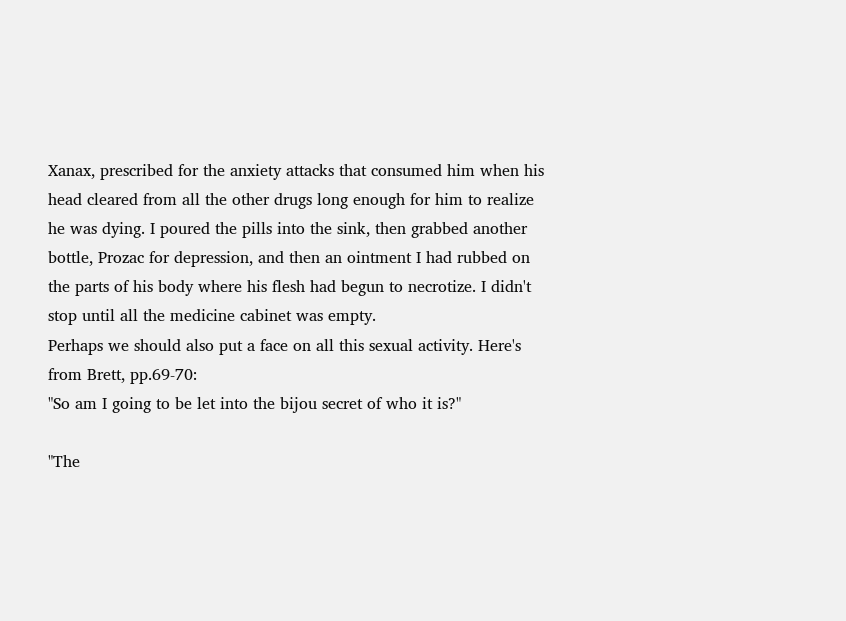Xanax, prescribed for the anxiety attacks that consumed him when his head cleared from all the other drugs long enough for him to realize he was dying. I poured the pills into the sink, then grabbed another bottle, Prozac for depression, and then an ointment I had rubbed on the parts of his body where his flesh had begun to necrotize. I didn't stop until all the medicine cabinet was empty.
Perhaps we should also put a face on all this sexual activity. Here's from Brett, pp.69-70:
"So am I going to be let into the bijou secret of who it is?"

"The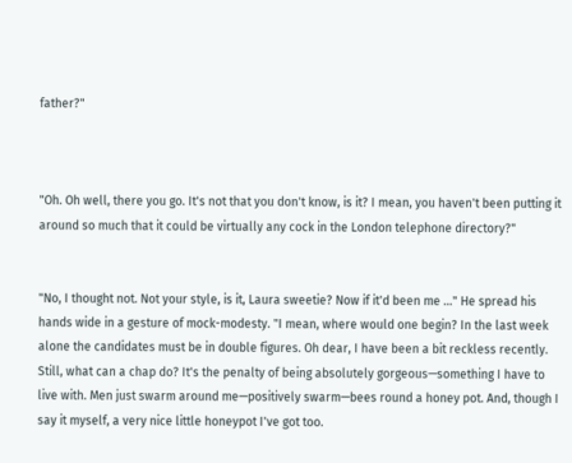father?"



"Oh. Oh well, there you go. It's not that you don't know, is it? I mean, you haven't been putting it around so much that it could be virtually any cock in the London telephone directory?"


"No, I thought not. Not your style, is it, Laura sweetie? Now if it'd been me ..." He spread his hands wide in a gesture of mock-modesty. "I mean, where would one begin? In the last week alone the candidates must be in double figures. Oh dear, I have been a bit reckless recently. Still, what can a chap do? It's the penalty of being absolutely gorgeous—something I have to live with. Men just swarm around me—positively swarm—bees round a honey pot. And, though I say it myself, a very nice little honeypot I've got too.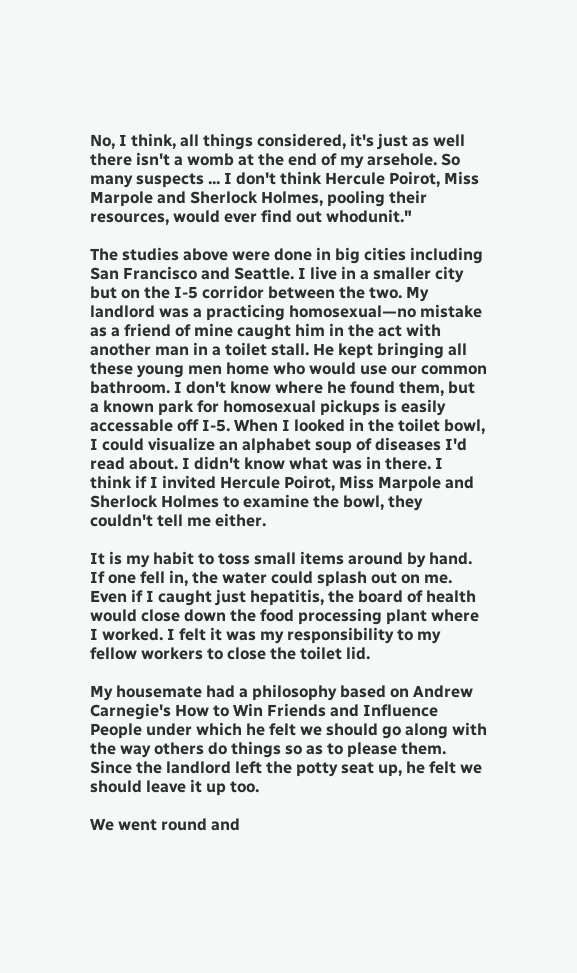No, I think, all things considered, it's just as well there isn't a womb at the end of my arsehole. So many suspects ... I don't think Hercule Poirot, Miss Marpole and Sherlock Holmes, pooling their resources, would ever find out whodunit."

The studies above were done in big cities including San Francisco and Seattle. I live in a smaller city but on the I-5 corridor between the two. My landlord was a practicing homosexual—no mistake as a friend of mine caught him in the act with another man in a toilet stall. He kept bringing all these young men home who would use our common bathroom. I don't know where he found them, but a known park for homosexual pickups is easily accessable off I-5. When I looked in the toilet bowl, I could visualize an alphabet soup of diseases I'd read about. I didn't know what was in there. I think if I invited Hercule Poirot, Miss Marpole and Sherlock Holmes to examine the bowl, they couldn't tell me either.

It is my habit to toss small items around by hand. If one fell in, the water could splash out on me. Even if I caught just hepatitis, the board of health would close down the food processing plant where I worked. I felt it was my responsibility to my fellow workers to close the toilet lid.

My housemate had a philosophy based on Andrew Carnegie's How to Win Friends and Influence People under which he felt we should go along with the way others do things so as to please them. Since the landlord left the potty seat up, he felt we should leave it up too.

We went round and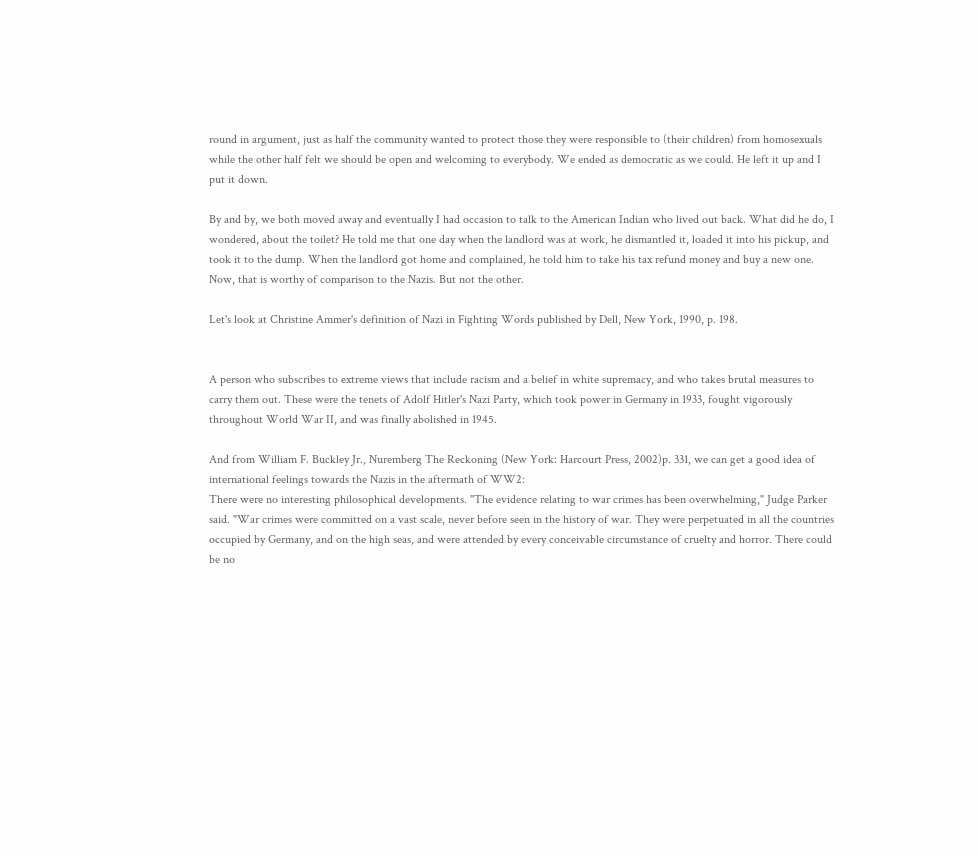round in argument, just as half the community wanted to protect those they were responsible to (their children) from homosexuals while the other half felt we should be open and welcoming to everybody. We ended as democratic as we could. He left it up and I put it down.

By and by, we both moved away and eventually I had occasion to talk to the American Indian who lived out back. What did he do, I wondered, about the toilet? He told me that one day when the landlord was at work, he dismantled it, loaded it into his pickup, and took it to the dump. When the landlord got home and complained, he told him to take his tax refund money and buy a new one. Now, that is worthy of comparison to the Nazis. But not the other.

Let's look at Christine Ammer's definition of Nazi in Fighting Words published by Dell, New York, 1990, p. 198.


A person who subscribes to extreme views that include racism and a belief in white supremacy, and who takes brutal measures to carry them out. These were the tenets of Adolf Hitler's Nazi Party, which took power in Germany in 1933, fought vigorously throughout World War II, and was finally abolished in 1945.

And from William F. Buckley Jr., Nuremberg The Reckoning (New York: Harcourt Press, 2002)p. 331, we can get a good idea of international feelings towards the Nazis in the aftermath of WW2:
There were no interesting philosophical developments. "The evidence relating to war crimes has been overwhelming," Judge Parker said. "War crimes were committed on a vast scale, never before seen in the history of war. They were perpetuated in all the countries occupied by Germany, and on the high seas, and were attended by every conceivable circumstance of cruelty and horror. There could be no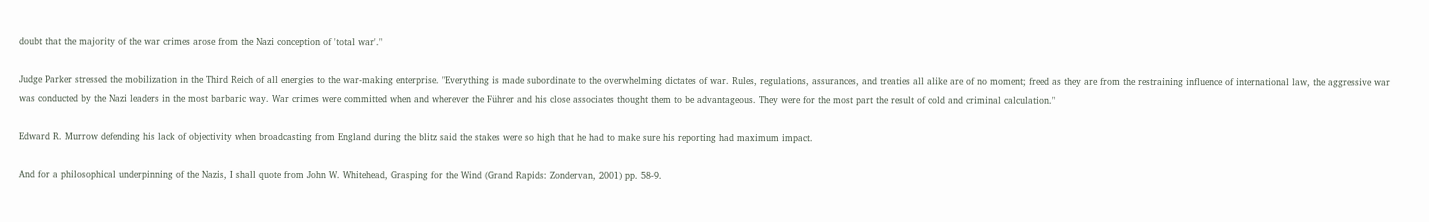doubt that the majority of the war crimes arose from the Nazi conception of 'total war'."

Judge Parker stressed the mobilization in the Third Reich of all energies to the war-making enterprise. "Everything is made subordinate to the overwhelming dictates of war. Rules, regulations, assurances, and treaties all alike are of no moment; freed as they are from the restraining influence of international law, the aggressive war was conducted by the Nazi leaders in the most barbaric way. War crimes were committed when and wherever the Führer and his close associates thought them to be advantageous. They were for the most part the result of cold and criminal calculation."

Edward R. Murrow defending his lack of objectivity when broadcasting from England during the blitz said the stakes were so high that he had to make sure his reporting had maximum impact.

And for a philosophical underpinning of the Nazis, I shall quote from John W. Whitehead, Grasping for the Wind (Grand Rapids: Zondervan, 2001) pp. 58-9.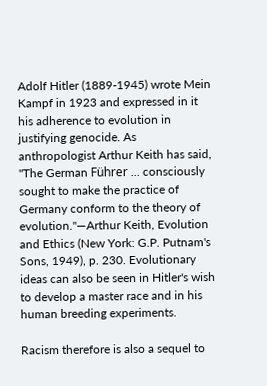Adolf Hitler (1889-1945) wrote Mein Kampf in 1923 and expressed in it his adherence to evolution in justifying genocide. As anthropologist Arthur Keith has said, "The German Führer ... consciously sought to make the practice of Germany conform to the theory of evolution."—Arthur Keith, Evolution and Ethics (New York: G.P. Putnam's Sons, 1949), p. 230. Evolutionary ideas can also be seen in Hitler's wish to develop a master race and in his human breeding experiments.

Racism therefore is also a sequel to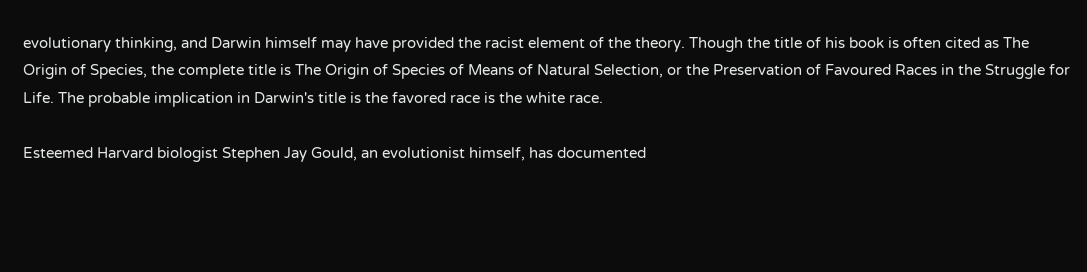evolutionary thinking, and Darwin himself may have provided the racist element of the theory. Though the title of his book is often cited as The Origin of Species, the complete title is The Origin of Species of Means of Natural Selection, or the Preservation of Favoured Races in the Struggle for Life. The probable implication in Darwin's title is the favored race is the white race.

Esteemed Harvard biologist Stephen Jay Gould, an evolutionist himself, has documented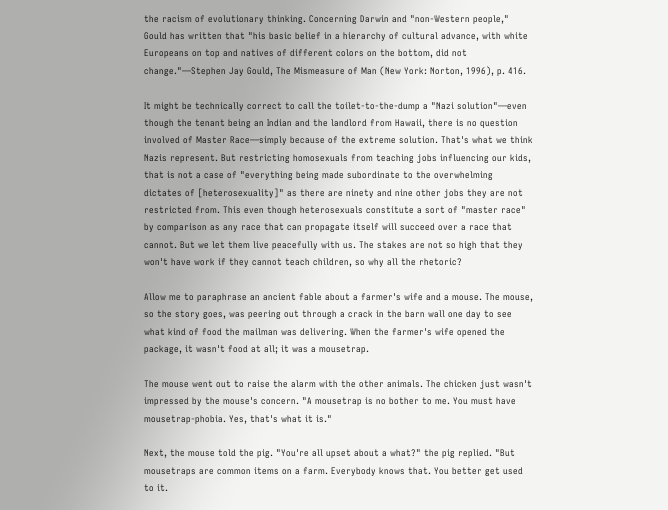the racism of evolutionary thinking. Concerning Darwin and "non-Western people," Gould has written that "his basic belief in a hierarchy of cultural advance, with white Europeans on top and natives of different colors on the bottom, did not change."—Stephen Jay Gould, The Mismeasure of Man (New York: Norton, 1996), p. 416.

It might be technically correct to call the toilet-to-the-dump a "Nazi solution"—even though the tenant being an Indian and the landlord from Hawaii, there is no question involved of Master Race—simply because of the extreme solution. That's what we think Nazis represent. But restricting homosexuals from teaching jobs influencing our kids, that is not a case of "everything being made subordinate to the overwhelming dictates of [heterosexuality]" as there are ninety and nine other jobs they are not restricted from. This even though heterosexuals constitute a sort of "master race" by comparison as any race that can propagate itself will succeed over a race that cannot. But we let them live peacefully with us. The stakes are not so high that they won't have work if they cannot teach children, so why all the rhetoric?

Allow me to paraphrase an ancient fable about a farmer's wife and a mouse. The mouse, so the story goes, was peering out through a crack in the barn wall one day to see what kind of food the mailman was delivering. When the farmer's wife opened the package, it wasn't food at all; it was a mousetrap.

The mouse went out to raise the alarm with the other animals. The chicken just wasn't impressed by the mouse's concern. "A mousetrap is no bother to me. You must have mousetrap-phobia. Yes, that's what it is."

Next, the mouse told the pig. "You're all upset about a what?" the pig replied. "But mousetraps are common items on a farm. Everybody knows that. You better get used to it.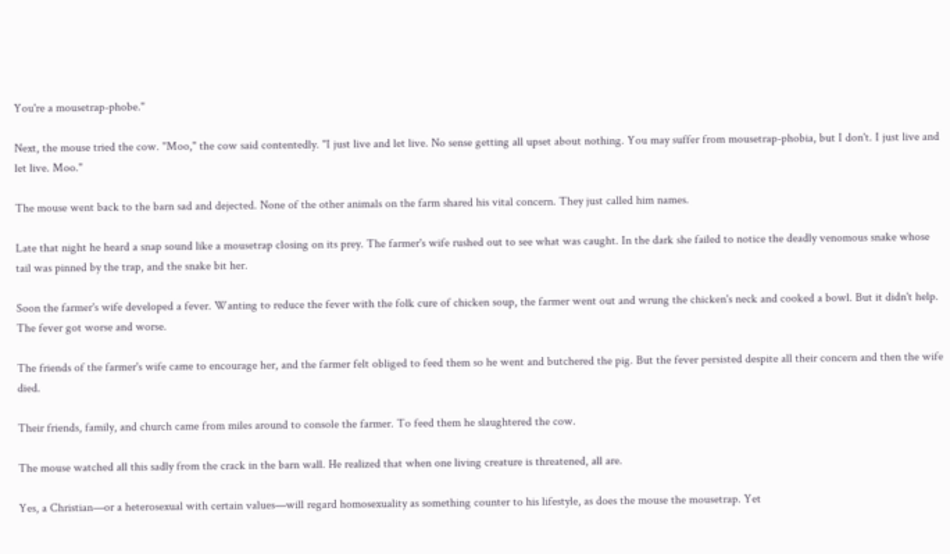You're a mousetrap-phobe."

Next, the mouse tried the cow. "Moo," the cow said contentedly. "I just live and let live. No sense getting all upset about nothing. You may suffer from mousetrap-phobia, but I don't. I just live and let live. Moo."

The mouse went back to the barn sad and dejected. None of the other animals on the farm shared his vital concern. They just called him names.

Late that night he heard a snap sound like a mousetrap closing on its prey. The farmer's wife rushed out to see what was caught. In the dark she failed to notice the deadly venomous snake whose tail was pinned by the trap, and the snake bit her.

Soon the farmer's wife developed a fever. Wanting to reduce the fever with the folk cure of chicken soup, the farmer went out and wrung the chicken's neck and cooked a bowl. But it didn't help. The fever got worse and worse.

The friends of the farmer's wife came to encourage her, and the farmer felt obliged to feed them so he went and butchered the pig. But the fever persisted despite all their concern and then the wife died.

Their friends, family, and church came from miles around to console the farmer. To feed them he slaughtered the cow.

The mouse watched all this sadly from the crack in the barn wall. He realized that when one living creature is threatened, all are.

Yes, a Christian—or a heterosexual with certain values—will regard homosexuality as something counter to his lifestyle, as does the mouse the mousetrap. Yet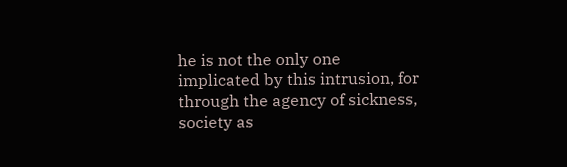he is not the only one implicated by this intrusion, for through the agency of sickness, society as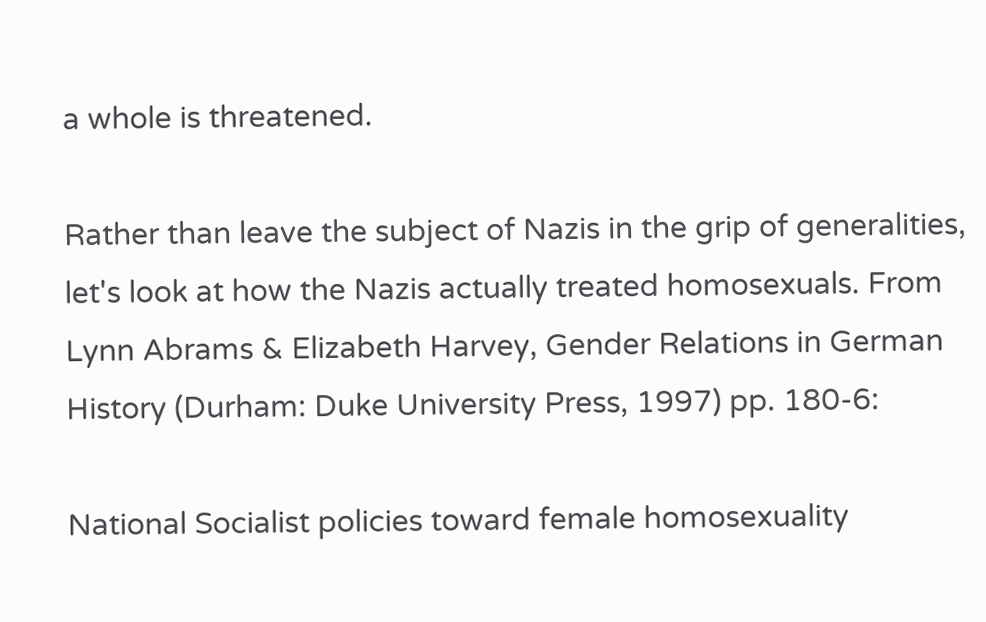a whole is threatened.

Rather than leave the subject of Nazis in the grip of generalities, let's look at how the Nazis actually treated homosexuals. From Lynn Abrams & Elizabeth Harvey, Gender Relations in German History (Durham: Duke University Press, 1997) pp. 180-6:

National Socialist policies toward female homosexuality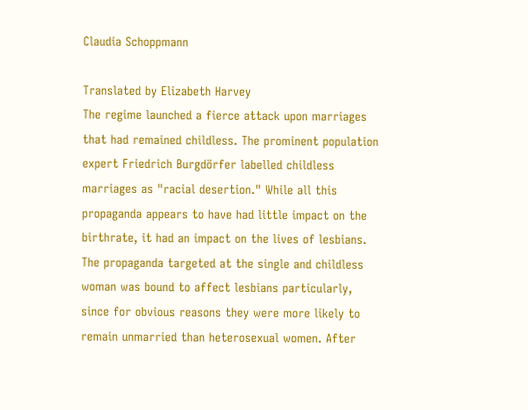Claudia Schoppmann

Translated by Elizabeth Harvey
The regime launched a fierce attack upon marriages that had remained childless. The prominent population expert Friedrich Burgdörfer labelled childless marriages as "racial desertion." While all this propaganda appears to have had little impact on the birthrate, it had an impact on the lives of lesbians. The propaganda targeted at the single and childless woman was bound to affect lesbians particularly, since for obvious reasons they were more likely to remain unmarried than heterosexual women. After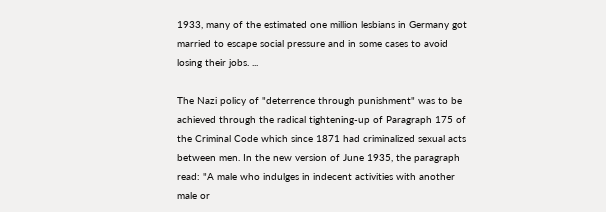1933, many of the estimated one million lesbians in Germany got married to escape social pressure and in some cases to avoid losing their jobs. ...

The Nazi policy of "deterrence through punishment" was to be achieved through the radical tightening-up of Paragraph 175 of the Criminal Code which since 1871 had criminalized sexual acts between men. In the new version of June 1935, the paragraph read: "A male who indulges in indecent activities with another male or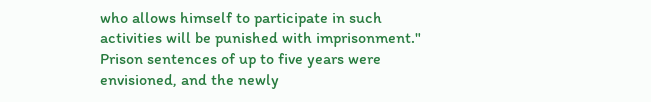who allows himself to participate in such activities will be punished with imprisonment." Prison sentences of up to five years were envisioned, and the newly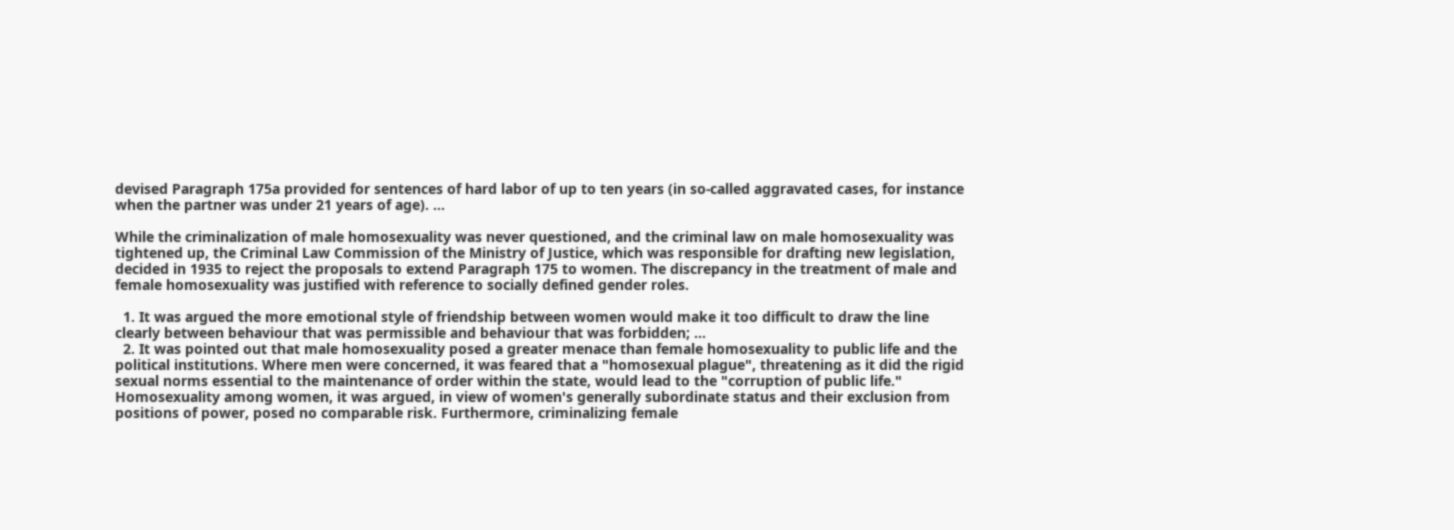devised Paragraph 175a provided for sentences of hard labor of up to ten years (in so-called aggravated cases, for instance when the partner was under 21 years of age). ...

While the criminalization of male homosexuality was never questioned, and the criminal law on male homosexuality was tightened up, the Criminal Law Commission of the Ministry of Justice, which was responsible for drafting new legislation, decided in 1935 to reject the proposals to extend Paragraph 175 to women. The discrepancy in the treatment of male and female homosexuality was justified with reference to socially defined gender roles.

  1. It was argued the more emotional style of friendship between women would make it too difficult to draw the line clearly between behaviour that was permissible and behaviour that was forbidden; ...
  2. It was pointed out that male homosexuality posed a greater menace than female homosexuality to public life and the political institutions. Where men were concerned, it was feared that a "homosexual plague", threatening as it did the rigid sexual norms essential to the maintenance of order within the state, would lead to the "corruption of public life." Homosexuality among women, it was argued, in view of women's generally subordinate status and their exclusion from positions of power, posed no comparable risk. Furthermore, criminalizing female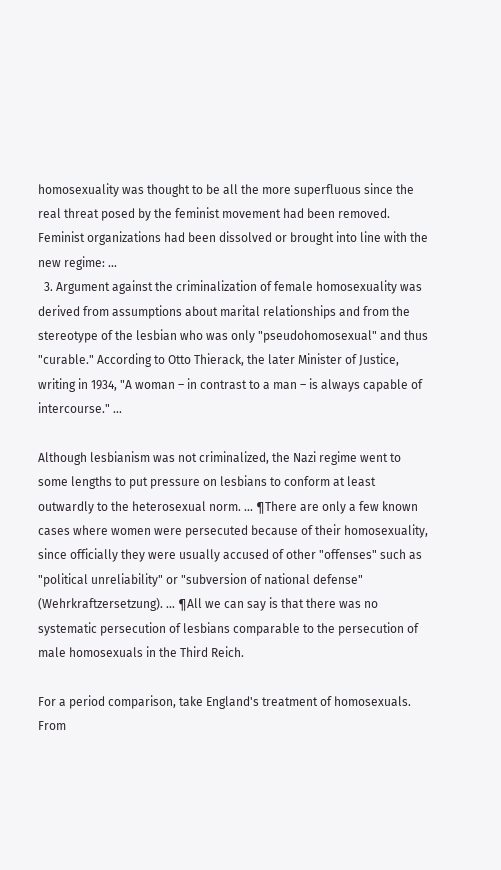homosexuality was thought to be all the more superfluous since the real threat posed by the feminist movement had been removed. Feminist organizations had been dissolved or brought into line with the new regime: ...
  3. Argument against the criminalization of female homosexuality was derived from assumptions about marital relationships and from the stereotype of the lesbian who was only "pseudohomosexual" and thus "curable." According to Otto Thierack, the later Minister of Justice, writing in 1934, "A woman – in contrast to a man – is always capable of intercourse." ...

Although lesbianism was not criminalized, the Nazi regime went to some lengths to put pressure on lesbians to conform at least outwardly to the heterosexual norm. ... ¶There are only a few known cases where women were persecuted because of their homosexuality, since officially they were usually accused of other "offenses" such as "political unreliability" or "subversion of national defense" (Wehrkraftzersetzung). ... ¶All we can say is that there was no systematic persecution of lesbians comparable to the persecution of male homosexuals in the Third Reich.

For a period comparison, take England's treatment of homosexuals. From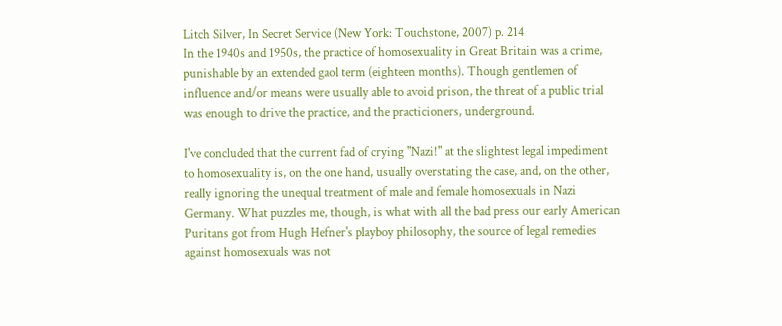Litch Silver, In Secret Service (New York: Touchstone, 2007) p. 214
In the 1940s and 1950s, the practice of homosexuality in Great Britain was a crime, punishable by an extended gaol term (eighteen months). Though gentlemen of influence and/or means were usually able to avoid prison, the threat of a public trial was enough to drive the practice, and the practicioners, underground.

I've concluded that the current fad of crying "Nazi!" at the slightest legal impediment to homosexuality is, on the one hand, usually overstating the case, and, on the other, really ignoring the unequal treatment of male and female homosexuals in Nazi Germany. What puzzles me, though, is what with all the bad press our early American Puritans got from Hugh Hefner's playboy philosophy, the source of legal remedies against homosexuals was not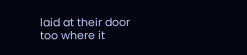laid at their door too where it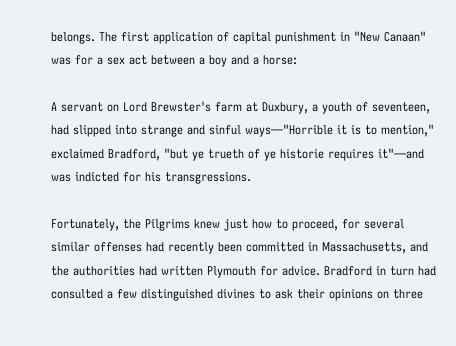belongs. The first application of capital punishment in "New Canaan" was for a sex act between a boy and a horse:

A servant on Lord Brewster's farm at Duxbury, a youth of seventeen, had slipped into strange and sinful ways—"Horrible it is to mention," exclaimed Bradford, "but ye trueth of ye historie requires it"—and was indicted for his transgressions.

Fortunately, the Pilgrims knew just how to proceed, for several similar offenses had recently been committed in Massachusetts, and the authorities had written Plymouth for advice. Bradford in turn had consulted a few distinguished divines to ask their opinions on three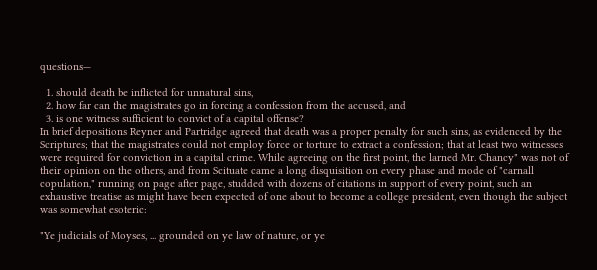questions—

  1. should death be inflicted for unnatural sins,
  2. how far can the magistrates go in forcing a confession from the accused, and
  3. is one witness sufficient to convict of a capital offense?
In brief depositions Reyner and Partridge agreed that death was a proper penalty for such sins, as evidenced by the Scriptures; that the magistrates could not employ force or torture to extract a confession; that at least two witnesses were required for conviction in a capital crime. While agreeing on the first point, the larned Mr. Chancy" was not of their opinion on the others, and from Scituate came a long disquisition on every phase and mode of "carnall copulation," running on page after page, studded with dozens of citations in support of every point, such an exhaustive treatise as might have been expected of one about to become a college president, even though the subject was somewhat esoteric:

"Ye judicials of Moyses, ... grounded on ye law of nature, or ye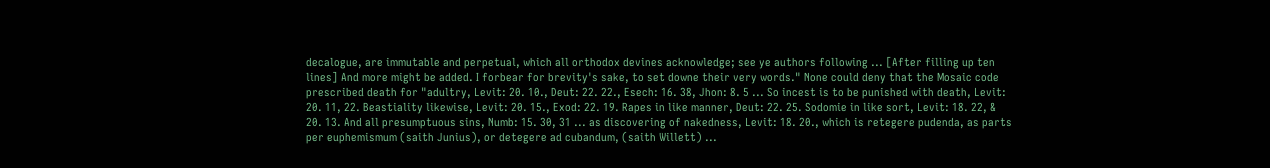decalogue, are immutable and perpetual, which all orthodox devines acknowledge; see ye authors following ... [After filling up ten lines] And more might be added. I forbear for brevity's sake, to set downe their very words." None could deny that the Mosaic code prescribed death for "adultry, Levit: 20. 10., Deut: 22. 22., Esech: 16. 38, Jhon: 8. 5 ... So incest is to be punished with death, Levit: 20. 11, 22. Beastiality likewise, Levit: 20. 15., Exod: 22. 19. Rapes in like manner, Deut: 22. 25. Sodomie in like sort, Levit: 18. 22, & 20. 13. And all presumptuous sins, Numb: 15. 30, 31 ... as discovering of nakedness, Levit: 18. 20., which is retegere pudenda, as parts per euphemismum (saith Junius), or detegere ad cubandum, (saith Willett) ...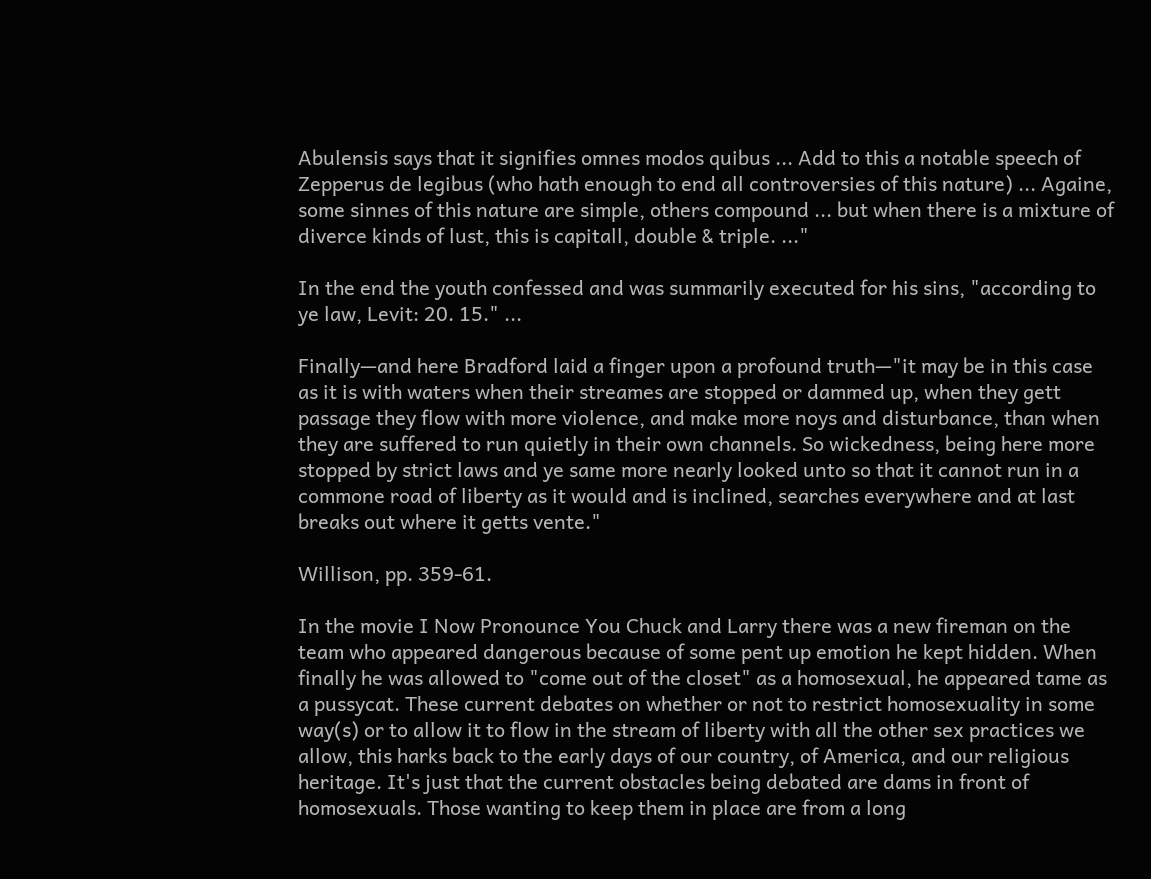Abulensis says that it signifies omnes modos quibus ... Add to this a notable speech of Zepperus de legibus (who hath enough to end all controversies of this nature) ... Againe, some sinnes of this nature are simple, others compound ... but when there is a mixture of diverce kinds of lust, this is capitall, double & triple. ..."

In the end the youth confessed and was summarily executed for his sins, "according to ye law, Levit: 20. 15." ...

Finally—and here Bradford laid a finger upon a profound truth—"it may be in this case as it is with waters when their streames are stopped or dammed up, when they gett passage they flow with more violence, and make more noys and disturbance, than when they are suffered to run quietly in their own channels. So wickedness, being here more stopped by strict laws and ye same more nearly looked unto so that it cannot run in a commone road of liberty as it would and is inclined, searches everywhere and at last breaks out where it getts vente."

Willison, pp. 359-61.

In the movie I Now Pronounce You Chuck and Larry there was a new fireman on the team who appeared dangerous because of some pent up emotion he kept hidden. When finally he was allowed to "come out of the closet" as a homosexual, he appeared tame as a pussycat. These current debates on whether or not to restrict homosexuality in some way(s) or to allow it to flow in the stream of liberty with all the other sex practices we allow, this harks back to the early days of our country, of America, and our religious heritage. It's just that the current obstacles being debated are dams in front of homosexuals. Those wanting to keep them in place are from a long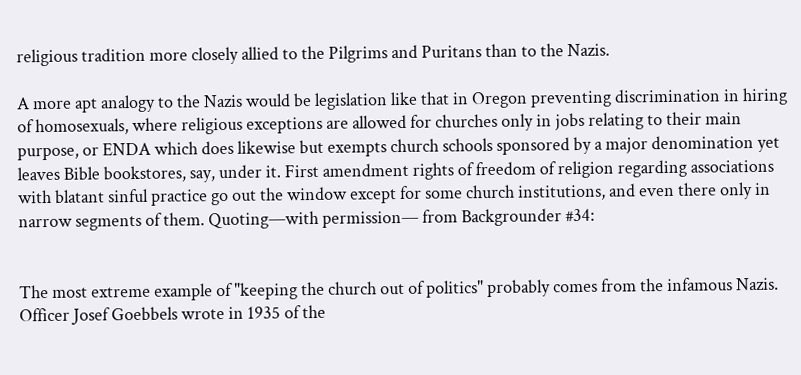religious tradition more closely allied to the Pilgrims and Puritans than to the Nazis.

A more apt analogy to the Nazis would be legislation like that in Oregon preventing discrimination in hiring of homosexuals, where religious exceptions are allowed for churches only in jobs relating to their main purpose, or ENDA which does likewise but exempts church schools sponsored by a major denomination yet leaves Bible bookstores, say, under it. First amendment rights of freedom of religion regarding associations with blatant sinful practice go out the window except for some church institutions, and even there only in narrow segments of them. Quoting—with permission— from Backgrounder #34:


The most extreme example of "keeping the church out of politics" probably comes from the infamous Nazis. Officer Josef Goebbels wrote in 1935 of the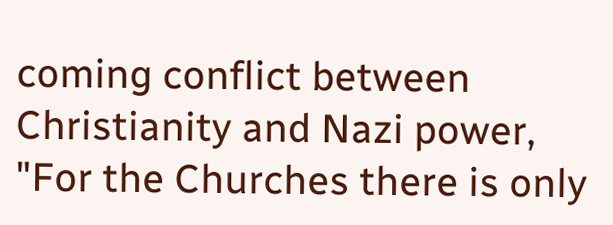coming conflict between Christianity and Nazi power, "For the Churches there is only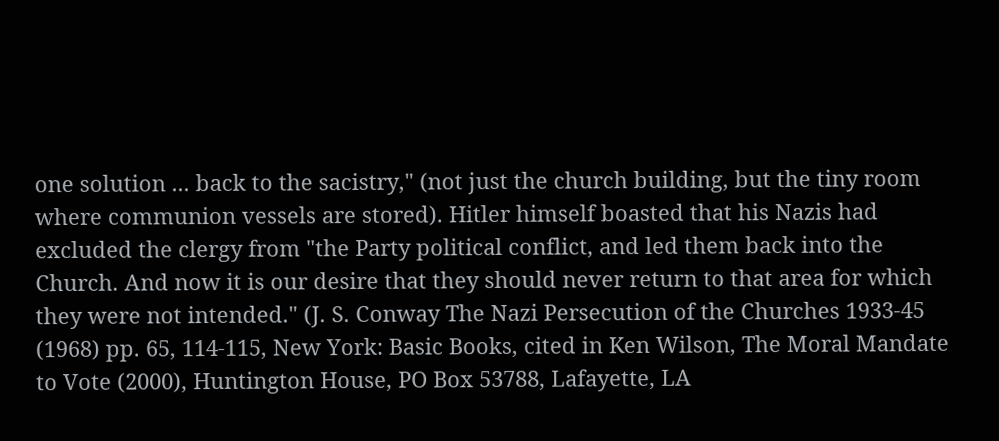one solution ... back to the sacistry," (not just the church building, but the tiny room where communion vessels are stored). Hitler himself boasted that his Nazis had excluded the clergy from "the Party political conflict, and led them back into the Church. And now it is our desire that they should never return to that area for which they were not intended." (J. S. Conway The Nazi Persecution of the Churches 1933-45 (1968) pp. 65, 114-115, New York: Basic Books, cited in Ken Wilson, The Moral Mandate to Vote (2000), Huntington House, PO Box 53788, Lafayette, LA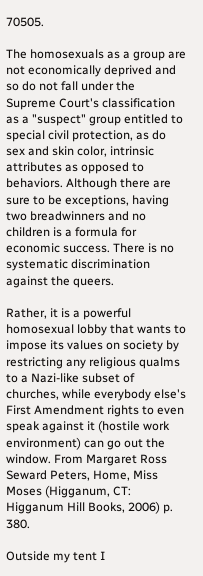70505.

The homosexuals as a group are not economically deprived and so do not fall under the Supreme Court's classification as a "suspect" group entitled to special civil protection, as do sex and skin color, intrinsic attributes as opposed to behaviors. Although there are sure to be exceptions, having two breadwinners and no children is a formula for economic success. There is no systematic discrimination against the queers.

Rather, it is a powerful homosexual lobby that wants to impose its values on society by restricting any religious qualms to a Nazi-like subset of churches, while everybody else's First Amendment rights to even speak against it (hostile work environment) can go out the window. From Margaret Ross Seward Peters, Home, Miss Moses (Higganum, CT: Higganum Hill Books, 2006) p. 380.

Outside my tent I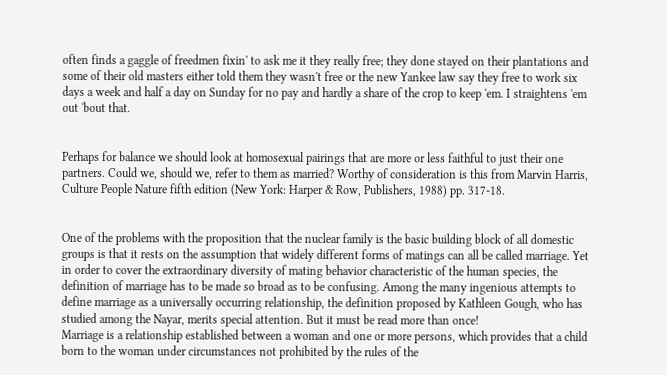often finds a gaggle of freedmen fixin' to ask me it they really free; they done stayed on their plantations and some of their old masters either told them they wasn't free or the new Yankee law say they free to work six days a week and half a day on Sunday for no pay and hardly a share of the crop to keep 'em. I straightens 'em out 'bout that.


Perhaps for balance we should look at homosexual pairings that are more or less faithful to just their one partners. Could we, should we, refer to them as married? Worthy of consideration is this from Marvin Harris, Culture People Nature fifth edition (New York: Harper & Row, Publishers, 1988) pp. 317-18.


One of the problems with the proposition that the nuclear family is the basic building block of all domestic groups is that it rests on the assumption that widely different forms of matings can all be called marriage. Yet in order to cover the extraordinary diversity of mating behavior characteristic of the human species, the definition of marriage has to be made so broad as to be confusing. Among the many ingenious attempts to define marriage as a universally occurring relationship, the definition proposed by Kathleen Gough, who has studied among the Nayar, merits special attention. But it must be read more than once!
Marriage is a relationship established between a woman and one or more persons, which provides that a child born to the woman under circumstances not prohibited by the rules of the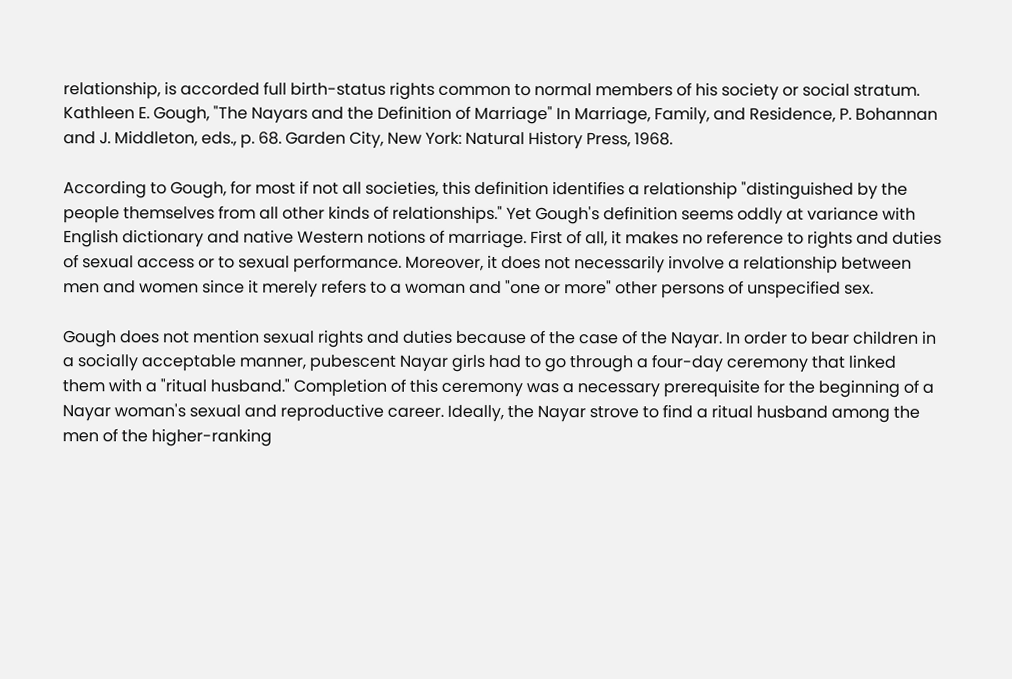relationship, is accorded full birth-status rights common to normal members of his society or social stratum.
Kathleen E. Gough, "The Nayars and the Definition of Marriage" In Marriage, Family, and Residence, P. Bohannan and J. Middleton, eds., p. 68. Garden City, New York: Natural History Press, 1968.

According to Gough, for most if not all societies, this definition identifies a relationship "distinguished by the people themselves from all other kinds of relationships." Yet Gough's definition seems oddly at variance with English dictionary and native Western notions of marriage. First of all, it makes no reference to rights and duties of sexual access or to sexual performance. Moreover, it does not necessarily involve a relationship between men and women since it merely refers to a woman and "one or more" other persons of unspecified sex.

Gough does not mention sexual rights and duties because of the case of the Nayar. In order to bear children in a socially acceptable manner, pubescent Nayar girls had to go through a four-day ceremony that linked them with a "ritual husband." Completion of this ceremony was a necessary prerequisite for the beginning of a Nayar woman's sexual and reproductive career. Ideally, the Nayar strove to find a ritual husband among the men of the higher-ranking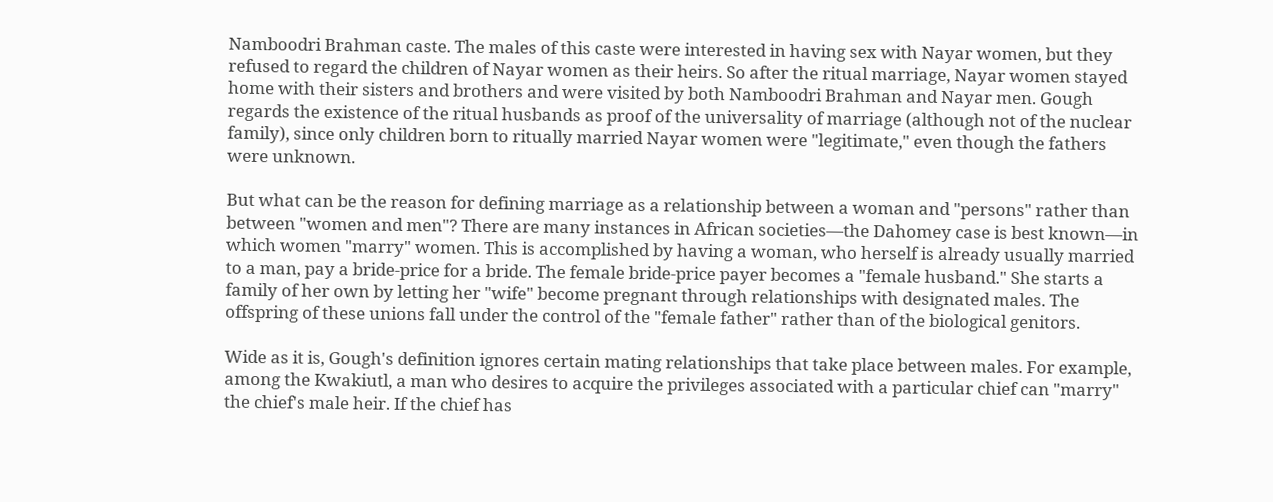Namboodri Brahman caste. The males of this caste were interested in having sex with Nayar women, but they refused to regard the children of Nayar women as their heirs. So after the ritual marriage, Nayar women stayed home with their sisters and brothers and were visited by both Namboodri Brahman and Nayar men. Gough regards the existence of the ritual husbands as proof of the universality of marriage (although not of the nuclear family), since only children born to ritually married Nayar women were "legitimate," even though the fathers were unknown.

But what can be the reason for defining marriage as a relationship between a woman and "persons" rather than between "women and men"? There are many instances in African societies—the Dahomey case is best known—in which women "marry" women. This is accomplished by having a woman, who herself is already usually married to a man, pay a bride-price for a bride. The female bride-price payer becomes a "female husband." She starts a family of her own by letting her "wife" become pregnant through relationships with designated males. The offspring of these unions fall under the control of the "female father" rather than of the biological genitors.

Wide as it is, Gough's definition ignores certain mating relationships that take place between males. For example, among the Kwakiutl, a man who desires to acquire the privileges associated with a particular chief can "marry" the chief's male heir. If the chief has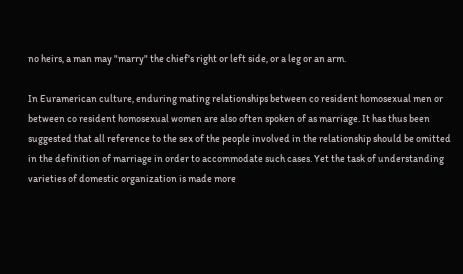no heirs, a man may "marry" the chief's right or left side, or a leg or an arm.

In Euramerican culture, enduring mating relationships between co resident homosexual men or between co resident homosexual women are also often spoken of as marriage. It has thus been suggested that all reference to the sex of the people involved in the relationship should be omitted in the definition of marriage in order to accommodate such cases. Yet the task of understanding varieties of domestic organization is made more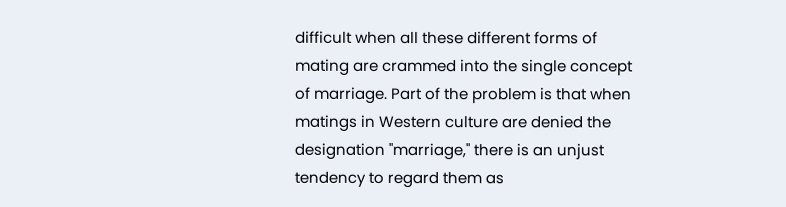difficult when all these different forms of mating are crammed into the single concept of marriage. Part of the problem is that when matings in Western culture are denied the designation "marriage," there is an unjust tendency to regard them as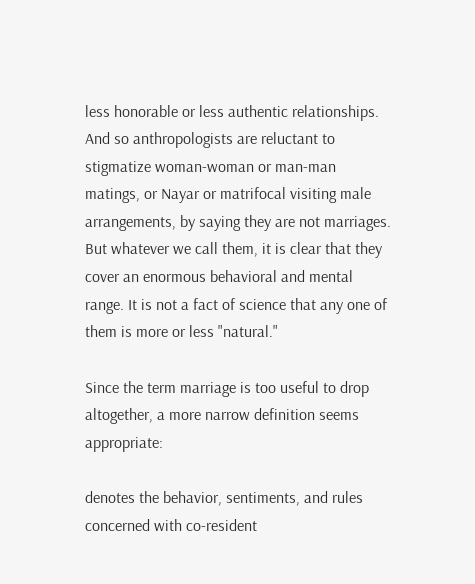less honorable or less authentic relationships. And so anthropologists are reluctant to stigmatize woman-woman or man-man matings, or Nayar or matrifocal visiting male arrangements, by saying they are not marriages. But whatever we call them, it is clear that they cover an enormous behavioral and mental range. It is not a fact of science that any one of them is more or less "natural."

Since the term marriage is too useful to drop altogether, a more narrow definition seems appropriate:

denotes the behavior, sentiments, and rules concerned with co-resident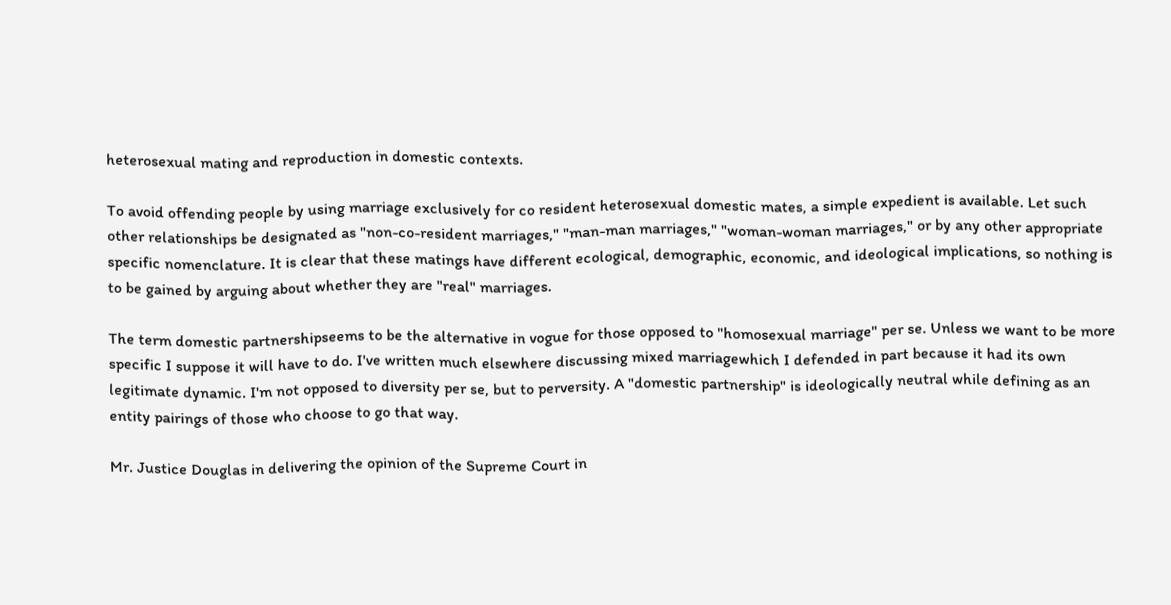heterosexual mating and reproduction in domestic contexts.

To avoid offending people by using marriage exclusively for co resident heterosexual domestic mates, a simple expedient is available. Let such other relationships be designated as "non-co-resident marriages," "man-man marriages," "woman-woman marriages," or by any other appropriate specific nomenclature. It is clear that these matings have different ecological, demographic, economic, and ideological implications, so nothing is to be gained by arguing about whether they are "real" marriages.

The term domestic partnershipseems to be the alternative in vogue for those opposed to "homosexual marriage" per se. Unless we want to be more specific I suppose it will have to do. I've written much elsewhere discussing mixed marriagewhich I defended in part because it had its own legitimate dynamic. I'm not opposed to diversity per se, but to perversity. A "domestic partnership" is ideologically neutral while defining as an entity pairings of those who choose to go that way.

Mr. Justice Douglas in delivering the opinion of the Supreme Court in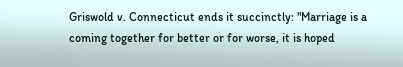Griswold v. Connecticut ends it succinctly: "Marriage is a coming together for better or for worse, it is hoped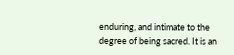enduring, and intimate to the degree of being sacred. It is an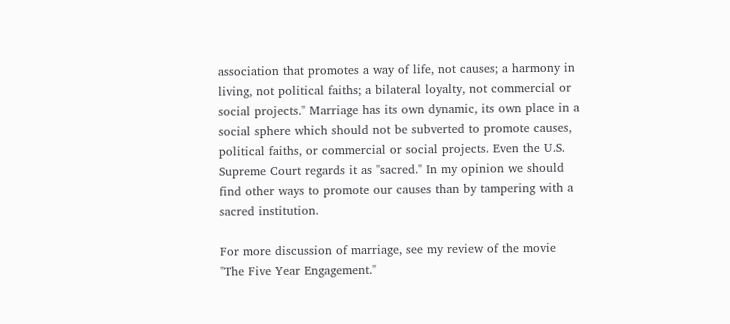association that promotes a way of life, not causes; a harmony in living, not political faiths; a bilateral loyalty, not commercial or social projects." Marriage has its own dynamic, its own place in a social sphere which should not be subverted to promote causes, political faiths, or commercial or social projects. Even the U.S. Supreme Court regards it as "sacred." In my opinion we should find other ways to promote our causes than by tampering with a sacred institution.

For more discussion of marriage, see my review of the movie "The Five Year Engagement."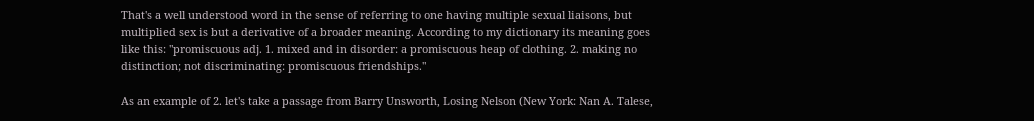That's a well understood word in the sense of referring to one having multiple sexual liaisons, but multiplied sex is but a derivative of a broader meaning. According to my dictionary its meaning goes like this: "promiscuous adj. 1. mixed and in disorder: a promiscuous heap of clothing. 2. making no distinction; not discriminating: promiscuous friendships."

As an example of 2. let's take a passage from Barry Unsworth, Losing Nelson (New York: Nan A. Talese,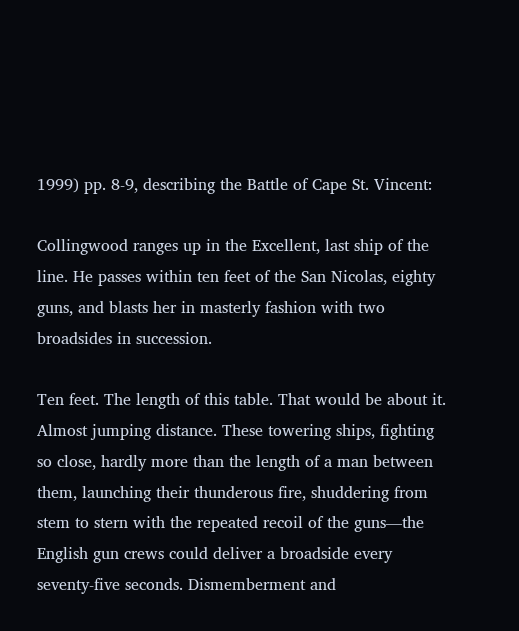1999) pp. 8-9, describing the Battle of Cape St. Vincent:

Collingwood ranges up in the Excellent, last ship of the line. He passes within ten feet of the San Nicolas, eighty guns, and blasts her in masterly fashion with two broadsides in succession.

Ten feet. The length of this table. That would be about it. Almost jumping distance. These towering ships, fighting so close, hardly more than the length of a man between them, launching their thunderous fire, shuddering from stem to stern with the repeated recoil of the guns—the English gun crews could deliver a broadside every seventy-five seconds. Dismemberment and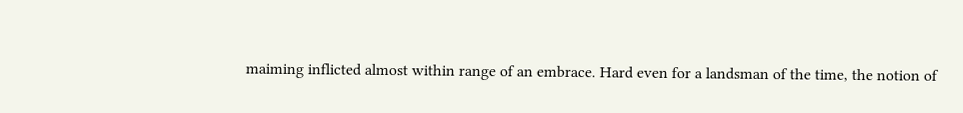maiming inflicted almost within range of an embrace. Hard even for a landsman of the time, the notion of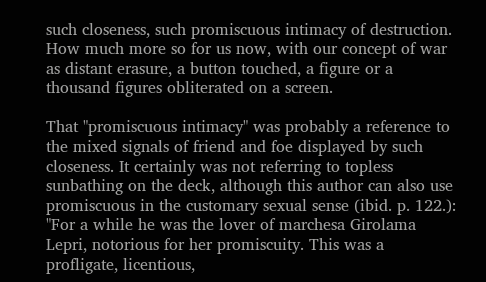such closeness, such promiscuous intimacy of destruction. How much more so for us now, with our concept of war as distant erasure, a button touched, a figure or a thousand figures obliterated on a screen.

That "promiscuous intimacy" was probably a reference to the mixed signals of friend and foe displayed by such closeness. It certainly was not referring to topless sunbathing on the deck, although this author can also use promiscuous in the customary sexual sense (ibid. p. 122.): "For a while he was the lover of marchesa Girolama Lepri, notorious for her promiscuity. This was a profligate, licentious,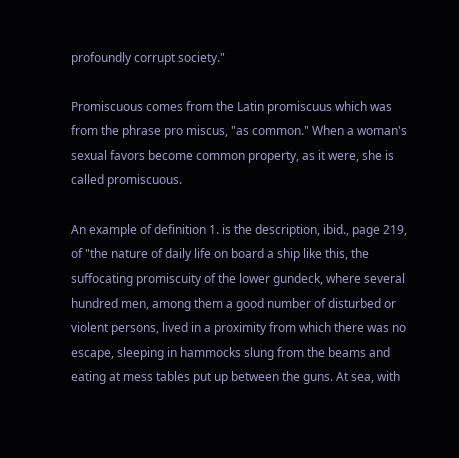profoundly corrupt society."

Promiscuous comes from the Latin promiscuus which was from the phrase pro miscus, "as common." When a woman's sexual favors become common property, as it were, she is called promiscuous.

An example of definition 1. is the description, ibid., page 219, of "the nature of daily life on board a ship like this, the suffocating promiscuity of the lower gundeck, where several hundred men, among them a good number of disturbed or violent persons, lived in a proximity from which there was no escape, sleeping in hammocks slung from the beams and eating at mess tables put up between the guns. At sea, with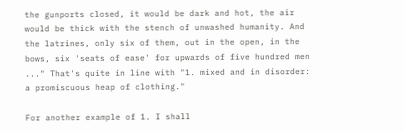the gunports closed, it would be dark and hot, the air would be thick with the stench of unwashed humanity. And the latrines, only six of them, out in the open, in the bows, six 'seats of ease' for upwards of five hundred men ..." That's quite in line with "1. mixed and in disorder: a promiscuous heap of clothing."

For another example of 1. I shall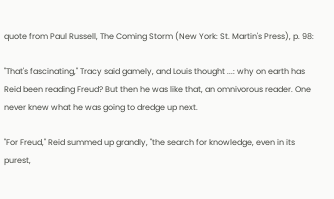quote from Paul Russell, The Coming Storm (New York: St. Martin's Press), p. 98:

"That's fascinating," Tracy said gamely, and Louis thought ...: why on earth has Reid been reading Freud? But then he was like that, an omnivorous reader. One never knew what he was going to dredge up next.

"For Freud," Reid summed up grandly, "the search for knowledge, even in its purest,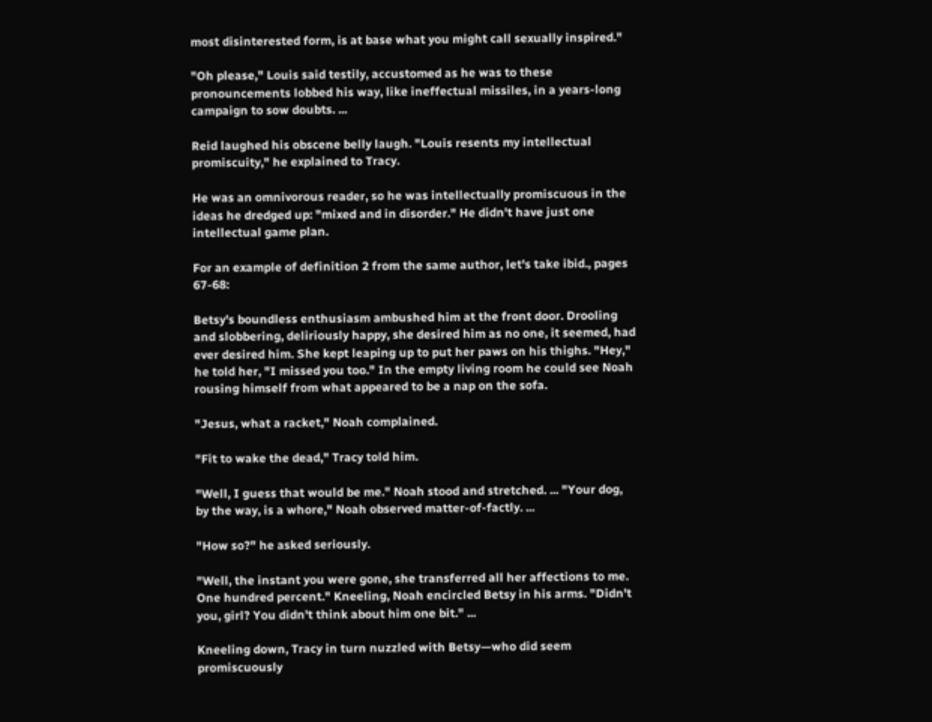most disinterested form, is at base what you might call sexually inspired."

"Oh please," Louis said testily, accustomed as he was to these pronouncements lobbed his way, like ineffectual missiles, in a years-long campaign to sow doubts. ...

Reid laughed his obscene belly laugh. "Louis resents my intellectual promiscuity," he explained to Tracy.

He was an omnivorous reader, so he was intellectually promiscuous in the ideas he dredged up: "mixed and in disorder." He didn't have just one intellectual game plan.

For an example of definition 2 from the same author, let's take ibid., pages 67-68:

Betsy's boundless enthusiasm ambushed him at the front door. Drooling and slobbering, deliriously happy, she desired him as no one, it seemed, had ever desired him. She kept leaping up to put her paws on his thighs. "Hey," he told her, "I missed you too." In the empty living room he could see Noah rousing himself from what appeared to be a nap on the sofa.

"Jesus, what a racket," Noah complained.

"Fit to wake the dead," Tracy told him.

"Well, I guess that would be me." Noah stood and stretched. ... "Your dog, by the way, is a whore," Noah observed matter-of-factly. ...

"How so?" he asked seriously.

"Well, the instant you were gone, she transferred all her affections to me. One hundred percent." Kneeling, Noah encircled Betsy in his arms. "Didn't you, girl? You didn't think about him one bit." ...

Kneeling down, Tracy in turn nuzzled with Betsy—who did seem promiscuously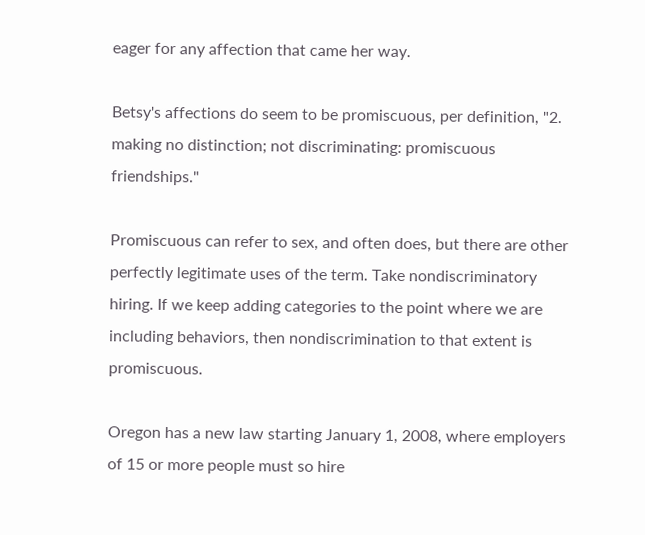eager for any affection that came her way.

Betsy's affections do seem to be promiscuous, per definition, "2. making no distinction; not discriminating: promiscuous friendships."

Promiscuous can refer to sex, and often does, but there are other perfectly legitimate uses of the term. Take nondiscriminatory hiring. If we keep adding categories to the point where we are including behaviors, then nondiscrimination to that extent is promiscuous.

Oregon has a new law starting January 1, 2008, where employers of 15 or more people must so hire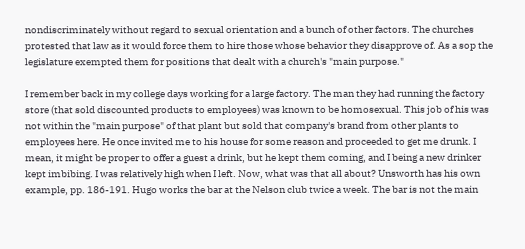nondiscriminately without regard to sexual orientation and a bunch of other factors. The churches protested that law as it would force them to hire those whose behavior they disapprove of. As a sop the legislature exempted them for positions that dealt with a church's "main purpose."

I remember back in my college days working for a large factory. The man they had running the factory store (that sold discounted products to employees) was known to be homosexual. This job of his was not within the "main purpose" of that plant but sold that company's brand from other plants to employees here. He once invited me to his house for some reason and proceeded to get me drunk. I mean, it might be proper to offer a guest a drink, but he kept them coming, and I being a new drinker kept imbibing. I was relatively high when I left. Now, what was that all about? Unsworth has his own example, pp. 186-191. Hugo works the bar at the Nelson club twice a week. The bar is not the main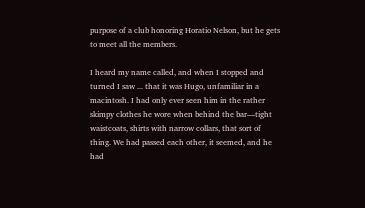purpose of a club honoring Horatio Nelson, but he gets to meet all the members.

I heard my name called, and when I stopped and turned I saw ... that it was Hugo, unfamiliar in a macintosh. I had only ever seen him in the rather skimpy clothes he wore when behind the bar—tight waistcoats, shirts with narrow collars, that sort of thing. We had passed each other, it seemed, and he had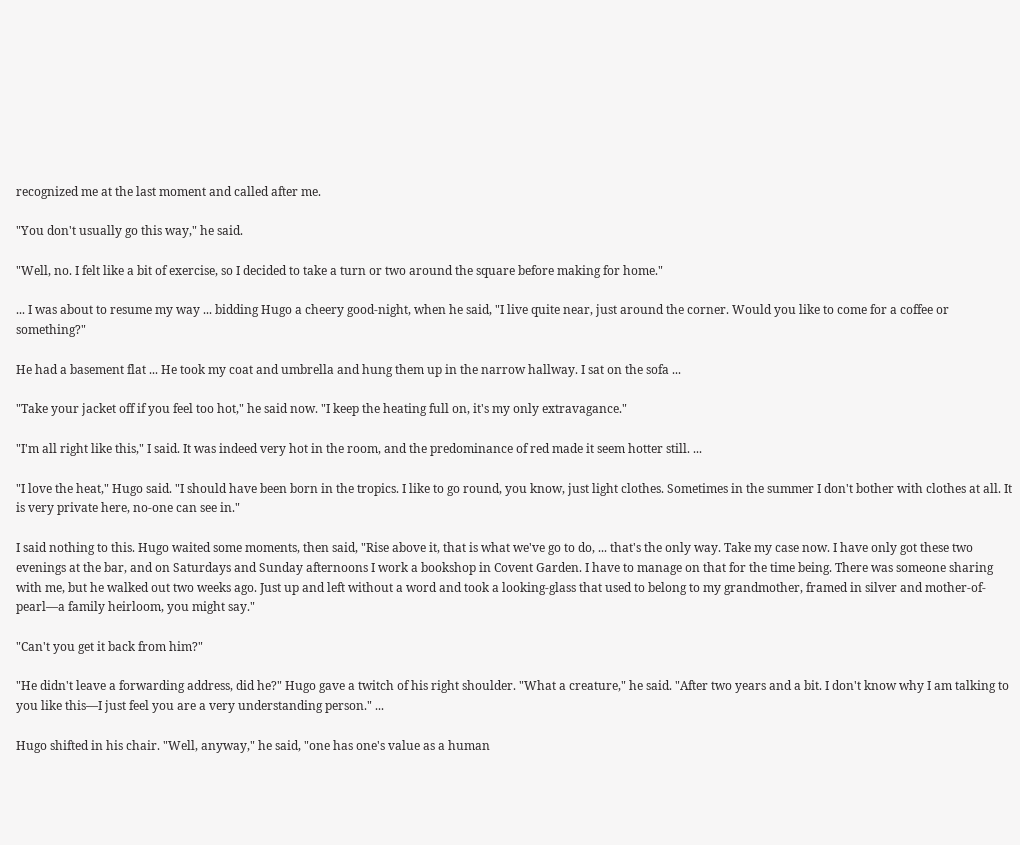recognized me at the last moment and called after me.

"You don't usually go this way," he said.

"Well, no. I felt like a bit of exercise, so I decided to take a turn or two around the square before making for home."

... I was about to resume my way ... bidding Hugo a cheery good-night, when he said, "I live quite near, just around the corner. Would you like to come for a coffee or something?"

He had a basement flat ... He took my coat and umbrella and hung them up in the narrow hallway. I sat on the sofa ...

"Take your jacket off if you feel too hot," he said now. "I keep the heating full on, it's my only extravagance."

"I'm all right like this," I said. It was indeed very hot in the room, and the predominance of red made it seem hotter still. ...

"I love the heat," Hugo said. "I should have been born in the tropics. I like to go round, you know, just light clothes. Sometimes in the summer I don't bother with clothes at all. It is very private here, no-one can see in."

I said nothing to this. Hugo waited some moments, then said, "Rise above it, that is what we've go to do, ... that's the only way. Take my case now. I have only got these two evenings at the bar, and on Saturdays and Sunday afternoons I work a bookshop in Covent Garden. I have to manage on that for the time being. There was someone sharing with me, but he walked out two weeks ago. Just up and left without a word and took a looking-glass that used to belong to my grandmother, framed in silver and mother-of-pearl—a family heirloom, you might say."

"Can't you get it back from him?"

"He didn't leave a forwarding address, did he?" Hugo gave a twitch of his right shoulder. "What a creature," he said. "After two years and a bit. I don't know why I am talking to you like this—I just feel you are a very understanding person." ...

Hugo shifted in his chair. "Well, anyway," he said, "one has one's value as a human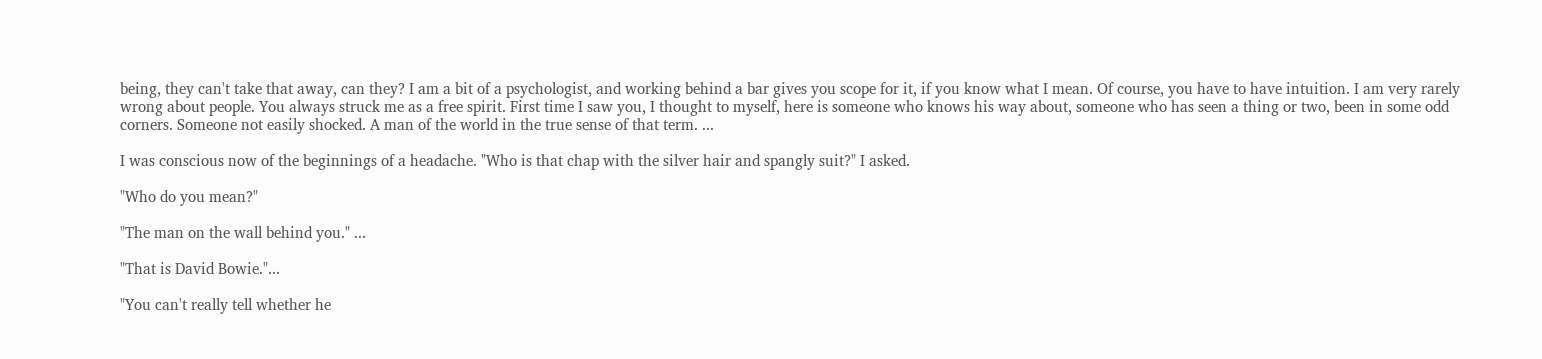being, they can't take that away, can they? I am a bit of a psychologist, and working behind a bar gives you scope for it, if you know what I mean. Of course, you have to have intuition. I am very rarely wrong about people. You always struck me as a free spirit. First time I saw you, I thought to myself, here is someone who knows his way about, someone who has seen a thing or two, been in some odd corners. Someone not easily shocked. A man of the world in the true sense of that term. ...

I was conscious now of the beginnings of a headache. "Who is that chap with the silver hair and spangly suit?" I asked.

"Who do you mean?"

"The man on the wall behind you." ...

"That is David Bowie."...

"You can't really tell whether he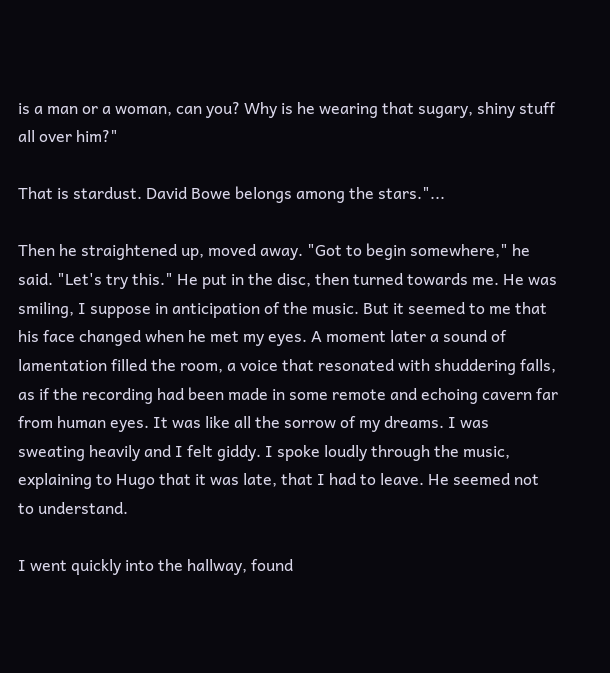is a man or a woman, can you? Why is he wearing that sugary, shiny stuff all over him?"

That is stardust. David Bowe belongs among the stars."...

Then he straightened up, moved away. "Got to begin somewhere," he said. "Let's try this." He put in the disc, then turned towards me. He was smiling, I suppose in anticipation of the music. But it seemed to me that his face changed when he met my eyes. A moment later a sound of lamentation filled the room, a voice that resonated with shuddering falls, as if the recording had been made in some remote and echoing cavern far from human eyes. It was like all the sorrow of my dreams. I was sweating heavily and I felt giddy. I spoke loudly through the music, explaining to Hugo that it was late, that I had to leave. He seemed not to understand.

I went quickly into the hallway, found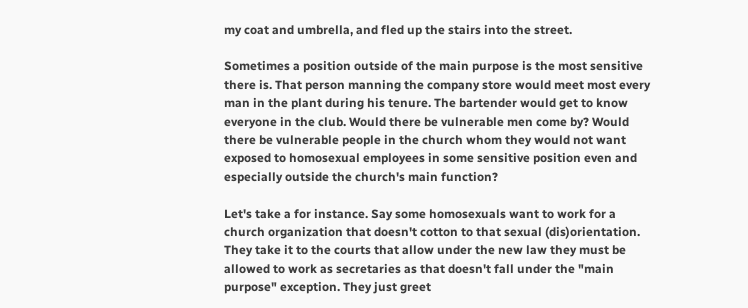my coat and umbrella, and fled up the stairs into the street.

Sometimes a position outside of the main purpose is the most sensitive there is. That person manning the company store would meet most every man in the plant during his tenure. The bartender would get to know everyone in the club. Would there be vulnerable men come by? Would there be vulnerable people in the church whom they would not want exposed to homosexual employees in some sensitive position even and especially outside the church's main function?

Let's take a for instance. Say some homosexuals want to work for a church organization that doesn't cotton to that sexual (dis)orientation. They take it to the courts that allow under the new law they must be allowed to work as secretaries as that doesn't fall under the "main purpose" exception. They just greet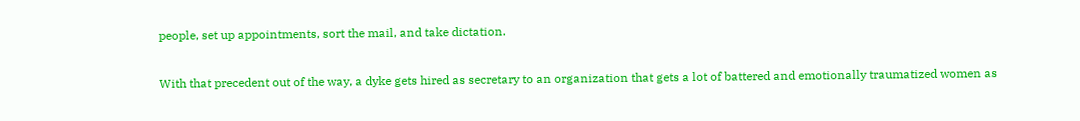people, set up appointments, sort the mail, and take dictation.

With that precedent out of the way, a dyke gets hired as secretary to an organization that gets a lot of battered and emotionally traumatized women as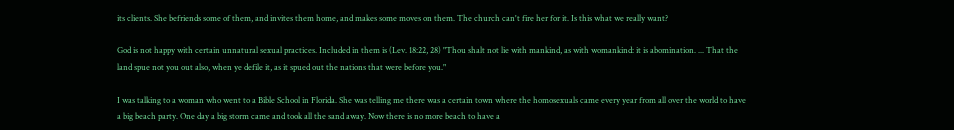its clients. She befriends some of them, and invites them home, and makes some moves on them. The church can't fire her for it. Is this what we really want?

God is not happy with certain unnatural sexual practices. Included in them is (Lev. 18:22, 28) "Thou shalt not lie with mankind, as with womankind: it is abomination. ... That the land spue not you out also, when ye defile it, as it spued out the nations that were before you."

I was talking to a woman who went to a Bible School in Florida. She was telling me there was a certain town where the homosexuals came every year from all over the world to have a big beach party. One day a big storm came and took all the sand away. Now there is no more beach to have a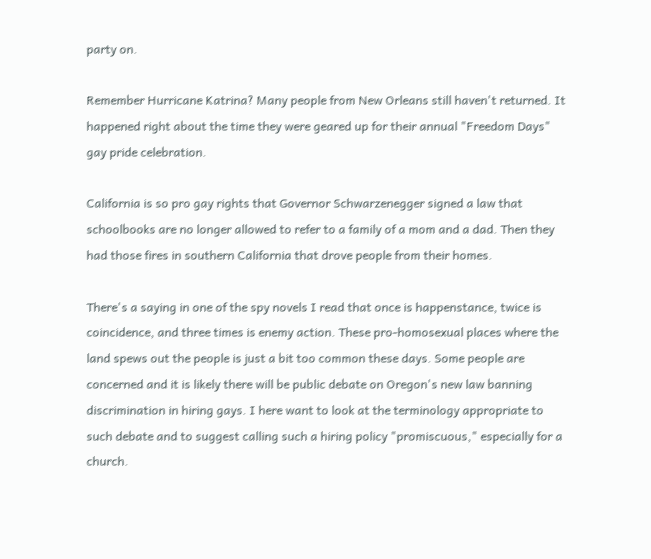party on.

Remember Hurricane Katrina? Many people from New Orleans still haven't returned. It happened right about the time they were geared up for their annual "Freedom Days" gay pride celebration.

California is so pro gay rights that Governor Schwarzenegger signed a law that schoolbooks are no longer allowed to refer to a family of a mom and a dad. Then they had those fires in southern California that drove people from their homes.

There's a saying in one of the spy novels I read that once is happenstance, twice is coincidence, and three times is enemy action. These pro-homosexual places where the land spews out the people is just a bit too common these days. Some people are concerned and it is likely there will be public debate on Oregon's new law banning discrimination in hiring gays. I here want to look at the terminology appropriate to such debate and to suggest calling such a hiring policy "promiscuous," especially for a church.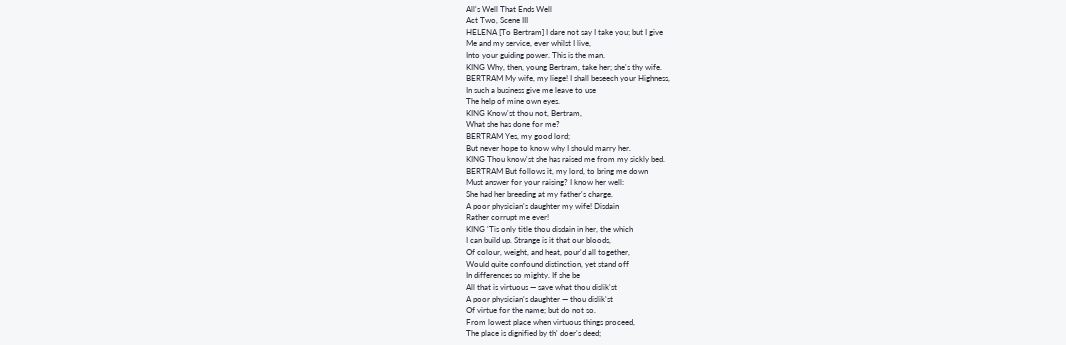All's Well That Ends Well
Act Two, Scene III
HELENA [To Bertram] I dare not say I take you; but I give
Me and my service, ever whilst I live,
Into your guiding power. This is the man.
KING Why, then, young Bertram, take her; she's thy wife.
BERTRAM My wife, my liege! I shall beseech your Highness,
In such a business give me leave to use
The help of mine own eyes.
KING Know'st thou not, Bertram,
What she has done for me?
BERTRAM Yes, my good lord;
But never hope to know why I should marry her.
KING Thou know'st she has raised me from my sickly bed.
BERTRAM But follows it, my lord, to bring me down
Must answer for your raising? I know her well:
She had her breeding at my father's charge.
A poor physician's daughter my wife! Disdain
Rather corrupt me ever!
KING 'Tis only title thou disdain in her, the which
I can build up. Strange is it that our bloods,
Of colour, weight, and heat, pour'd all together,
Would quite confound distinction, yet stand off
In differences so mighty. If she be
All that is virtuous — save what thou dislik'st
A poor physician's daughter — thou dislik'st
Of virtue for the name; but do not so.
From lowest place when virtuous things proceed,
The place is dignified by th' doer's deed;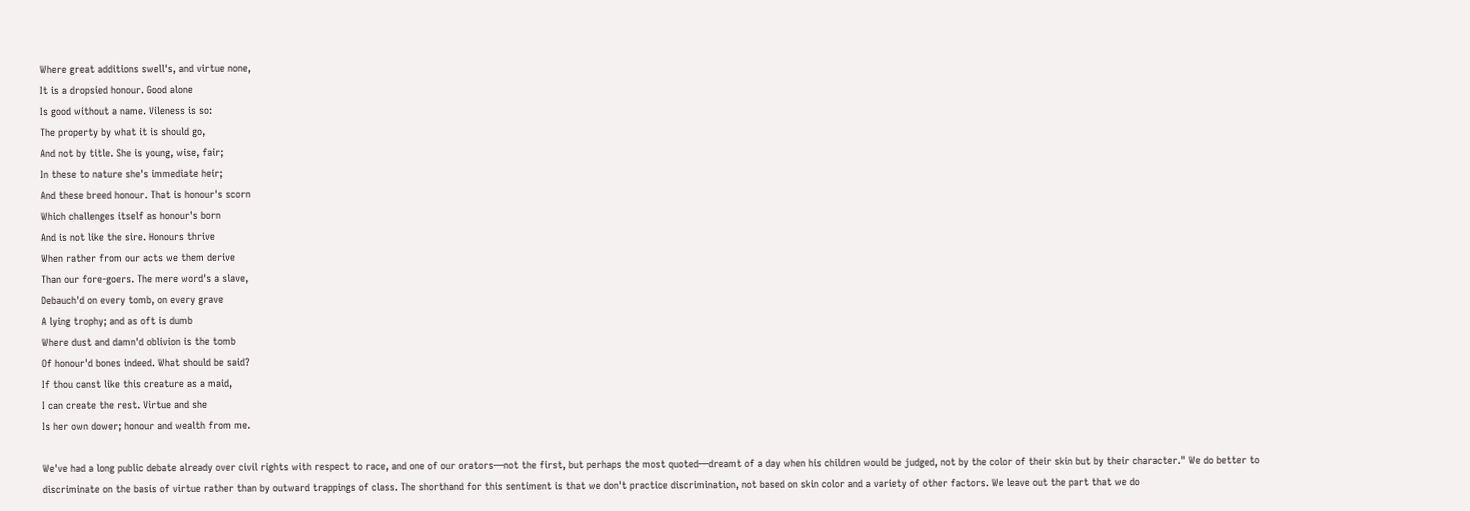Where great additions swell's, and virtue none,
It is a dropsied honour. Good alone
Is good without a name. Vileness is so:
The property by what it is should go,
And not by title. She is young, wise, fair;
In these to nature she's immediate heir;
And these breed honour. That is honour's scorn
Which challenges itself as honour's born
And is not like the sire. Honours thrive
When rather from our acts we them derive
Than our fore-goers. The mere word's a slave,
Debauch'd on every tomb, on every grave
A lying trophy; and as oft is dumb
Where dust and damn'd oblivion is the tomb
Of honour'd bones indeed. What should be said?
If thou canst like this creature as a maid,
I can create the rest. Virtue and she
Is her own dower; honour and wealth from me.

We've had a long public debate already over civil rights with respect to race, and one of our orators—not the first, but perhaps the most quoted—dreamt of a day when his children would be judged, not by the color of their skin but by their character." We do better to discriminate on the basis of virtue rather than by outward trappings of class. The shorthand for this sentiment is that we don't practice discrimination, not based on skin color and a variety of other factors. We leave out the part that we do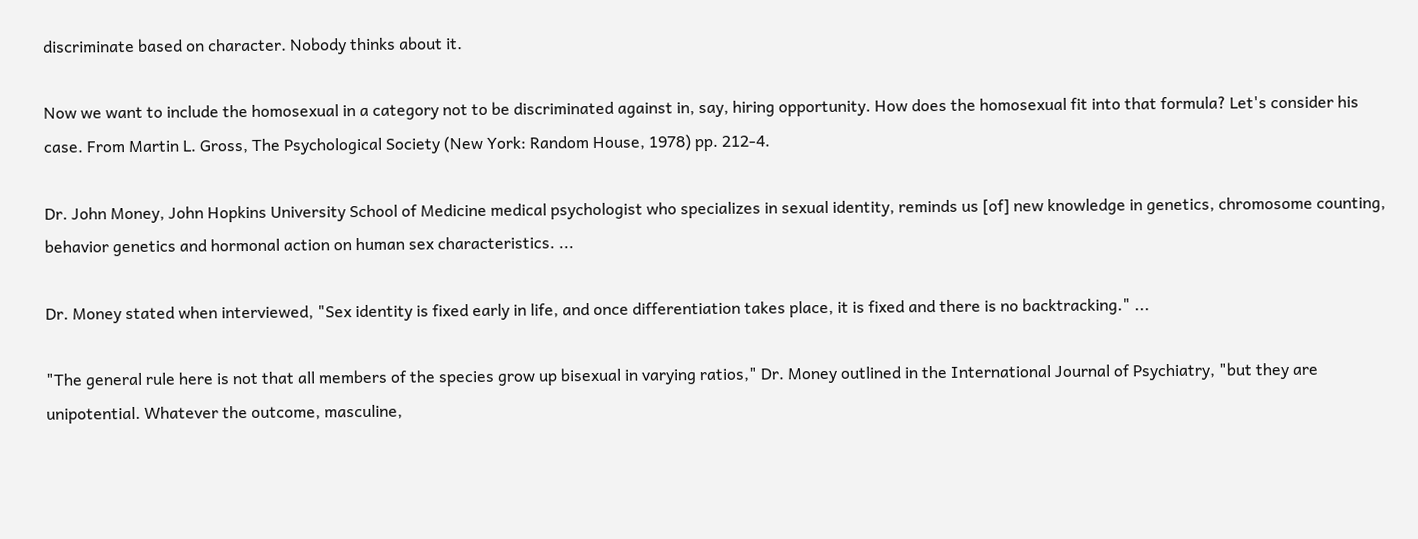discriminate based on character. Nobody thinks about it.

Now we want to include the homosexual in a category not to be discriminated against in, say, hiring opportunity. How does the homosexual fit into that formula? Let's consider his case. From Martin L. Gross, The Psychological Society (New York: Random House, 1978) pp. 212-4.

Dr. John Money, John Hopkins University School of Medicine medical psychologist who specializes in sexual identity, reminds us [of] new knowledge in genetics, chromosome counting, behavior genetics and hormonal action on human sex characteristics. ...

Dr. Money stated when interviewed, "Sex identity is fixed early in life, and once differentiation takes place, it is fixed and there is no backtracking." ...

"The general rule here is not that all members of the species grow up bisexual in varying ratios," Dr. Money outlined in the International Journal of Psychiatry, "but they are unipotential. Whatever the outcome, masculine,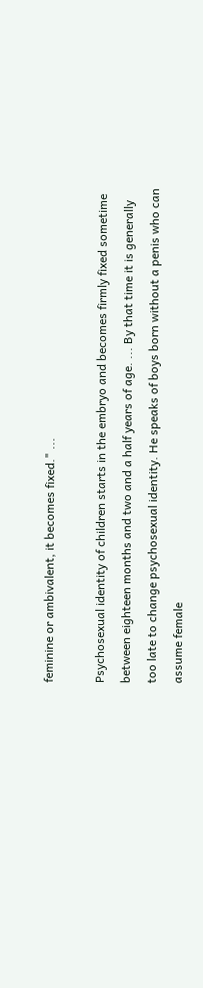feminine or ambivalent, it becomes fixed." ...

Psychosexual identity of children starts in the embryo and becomes firmly fixed sometime between eighteen months and two and a half years of age. ... By that time it is generally too late to change psychosexual identity. He speaks of boys born without a penis who can assume female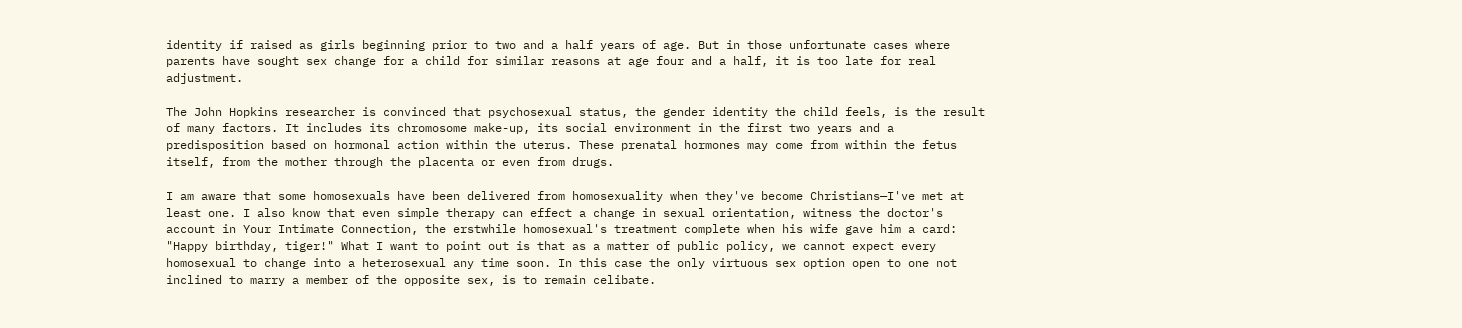identity if raised as girls beginning prior to two and a half years of age. But in those unfortunate cases where parents have sought sex change for a child for similar reasons at age four and a half, it is too late for real adjustment.

The John Hopkins researcher is convinced that psychosexual status, the gender identity the child feels, is the result of many factors. It includes its chromosome make-up, its social environment in the first two years and a predisposition based on hormonal action within the uterus. These prenatal hormones may come from within the fetus itself, from the mother through the placenta or even from drugs.

I am aware that some homosexuals have been delivered from homosexuality when they've become Christians—I've met at least one. I also know that even simple therapy can effect a change in sexual orientation, witness the doctor's account in Your Intimate Connection, the erstwhile homosexual's treatment complete when his wife gave him a card: "Happy birthday, tiger!" What I want to point out is that as a matter of public policy, we cannot expect every homosexual to change into a heterosexual any time soon. In this case the only virtuous sex option open to one not inclined to marry a member of the opposite sex, is to remain celibate.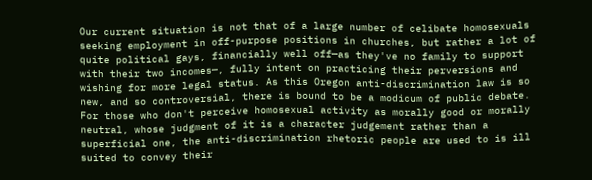Our current situation is not that of a large number of celibate homosexuals seeking employment in off-purpose positions in churches, but rather a lot of quite political gays, financially well off—as they've no family to support with their two incomes—, fully intent on practicing their perversions and wishing for more legal status. As this Oregon anti-discrimination law is so new, and so controversial, there is bound to be a modicum of public debate. For those who don't perceive homosexual activity as morally good or morally neutral, whose judgment of it is a character judgement rather than a superficial one, the anti-discrimination rhetoric people are used to is ill suited to convey their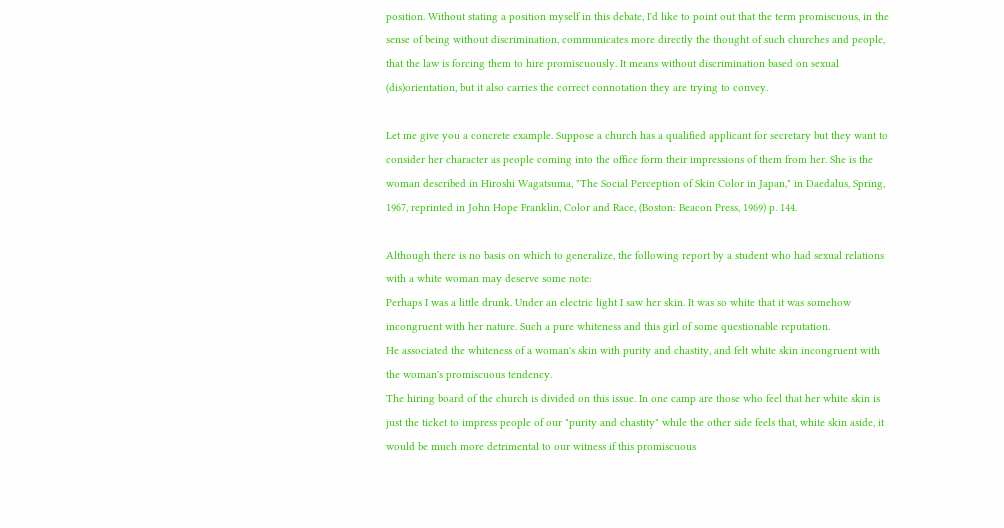position. Without stating a position myself in this debate, I'd like to point out that the term promiscuous, in the sense of being without discrimination, communicates more directly the thought of such churches and people, that the law is forcing them to hire promiscuously. It means without discrimination based on sexual (dis)orientation, but it also carries the correct connotation they are trying to convey.

Let me give you a concrete example. Suppose a church has a qualified applicant for secretary but they want to consider her character as people coming into the office form their impressions of them from her. She is the woman described in Hiroshi Wagatsuma, "The Social Perception of Skin Color in Japan," in Daedalus, Spring, 1967, reprinted in John Hope Franklin, Color and Race, (Boston: Beacon Press, 1969) p. 144.

Although there is no basis on which to generalize, the following report by a student who had sexual relations with a white woman may deserve some note:
Perhaps I was a little drunk. Under an electric light I saw her skin. It was so white that it was somehow incongruent with her nature. Such a pure whiteness and this girl of some questionable reputation.
He associated the whiteness of a woman's skin with purity and chastity, and felt white skin incongruent with the woman's promiscuous tendency.
The hiring board of the church is divided on this issue. In one camp are those who feel that her white skin is just the ticket to impress people of our "purity and chastity" while the other side feels that, white skin aside, it would be much more detrimental to our witness if this promiscuous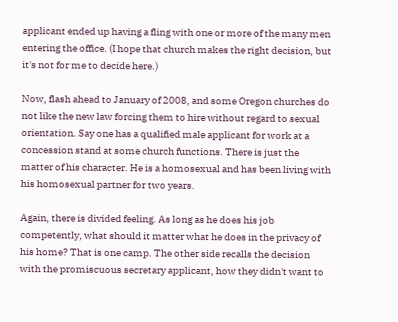applicant ended up having a fling with one or more of the many men entering the office. (I hope that church makes the right decision, but it's not for me to decide here.)

Now, flash ahead to January of 2008, and some Oregon churches do not like the new law forcing them to hire without regard to sexual orientation. Say one has a qualified male applicant for work at a concession stand at some church functions. There is just the matter of his character. He is a homosexual and has been living with his homosexual partner for two years.

Again, there is divided feeling. As long as he does his job competently, what should it matter what he does in the privacy of his home? That is one camp. The other side recalls the decision with the promiscuous secretary applicant, how they didn't want to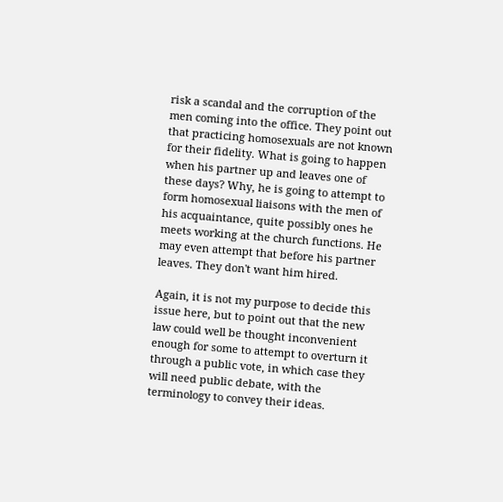risk a scandal and the corruption of the men coming into the office. They point out that practicing homosexuals are not known for their fidelity. What is going to happen when his partner up and leaves one of these days? Why, he is going to attempt to form homosexual liaisons with the men of his acquaintance, quite possibly ones he meets working at the church functions. He may even attempt that before his partner leaves. They don't want him hired.

Again, it is not my purpose to decide this issue here, but to point out that the new law could well be thought inconvenient enough for some to attempt to overturn it through a public vote, in which case they will need public debate, with the terminology to convey their ideas.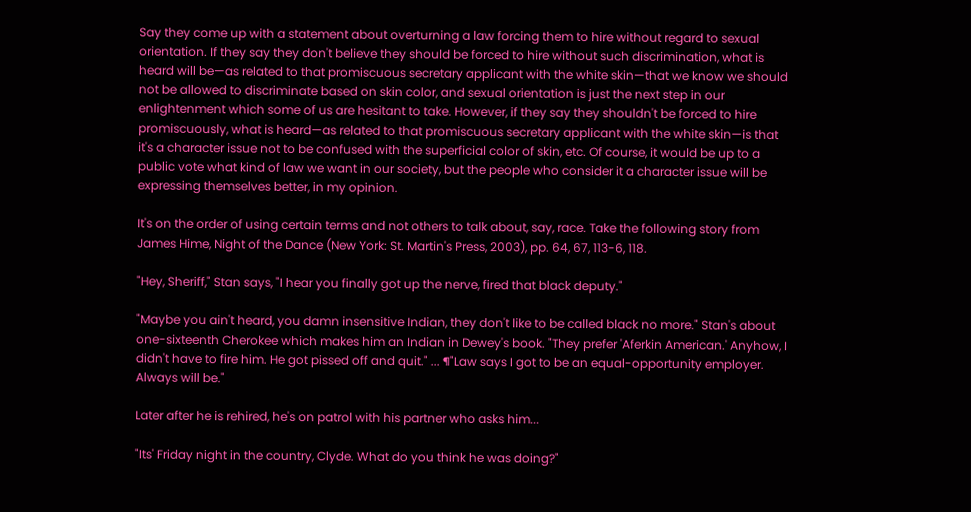Say they come up with a statement about overturning a law forcing them to hire without regard to sexual orientation. If they say they don't believe they should be forced to hire without such discrimination, what is heard will be—as related to that promiscuous secretary applicant with the white skin—that we know we should not be allowed to discriminate based on skin color, and sexual orientation is just the next step in our enlightenment which some of us are hesitant to take. However, if they say they shouldn't be forced to hire promiscuously, what is heard—as related to that promiscuous secretary applicant with the white skin—is that it's a character issue not to be confused with the superficial color of skin, etc. Of course, it would be up to a public vote what kind of law we want in our society, but the people who consider it a character issue will be expressing themselves better, in my opinion.

It's on the order of using certain terms and not others to talk about, say, race. Take the following story from James Hime, Night of the Dance (New York: St. Martin's Press, 2003), pp. 64, 67, 113-6, 118.

"Hey, Sheriff," Stan says, "I hear you finally got up the nerve, fired that black deputy."

"Maybe you ain't heard, you damn insensitive Indian, they don't like to be called black no more." Stan's about one-sixteenth Cherokee which makes him an Indian in Dewey's book. "They prefer 'Aferkin American.' Anyhow, I didn't have to fire him. He got pissed off and quit." ... ¶"Law says I got to be an equal-opportunity employer. Always will be."

Later after he is rehired, he's on patrol with his partner who asks him...

"Its' Friday night in the country, Clyde. What do you think he was doing?"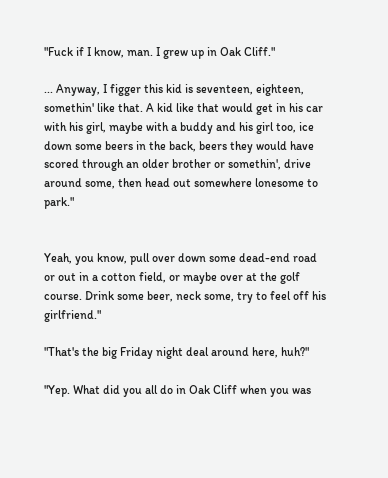"Fuck if I know, man. I grew up in Oak Cliff."

... Anyway, I figger this kid is seventeen, eighteen, somethin' like that. A kid like that would get in his car with his girl, maybe with a buddy and his girl too, ice down some beers in the back, beers they would have scored through an older brother or somethin', drive around some, then head out somewhere lonesome to park."


Yeah, you know, pull over down some dead-end road or out in a cotton field, or maybe over at the golf course. Drink some beer, neck some, try to feel off his girlfriend."

"That's the big Friday night deal around here, huh?"

"Yep. What did you all do in Oak Cliff when you was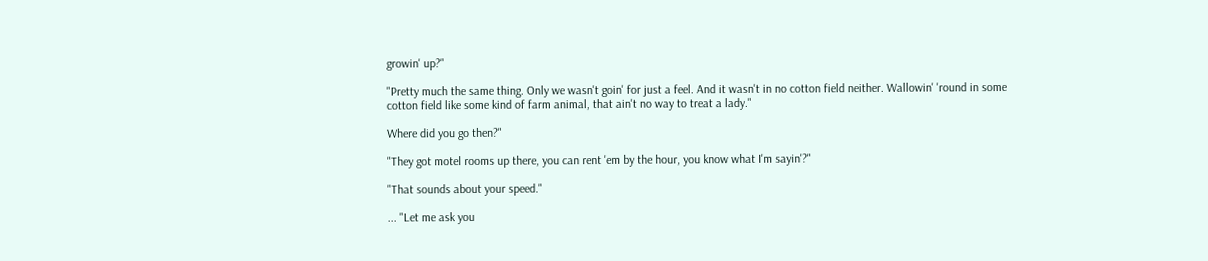growin' up?"

"Pretty much the same thing. Only we wasn't goin' for just a feel. And it wasn't in no cotton field neither. Wallowin' 'round in some cotton field like some kind of farm animal, that ain't no way to treat a lady."

Where did you go then?"

"They got motel rooms up there, you can rent 'em by the hour, you know what I'm sayin'?"

"That sounds about your speed."

... "Let me ask you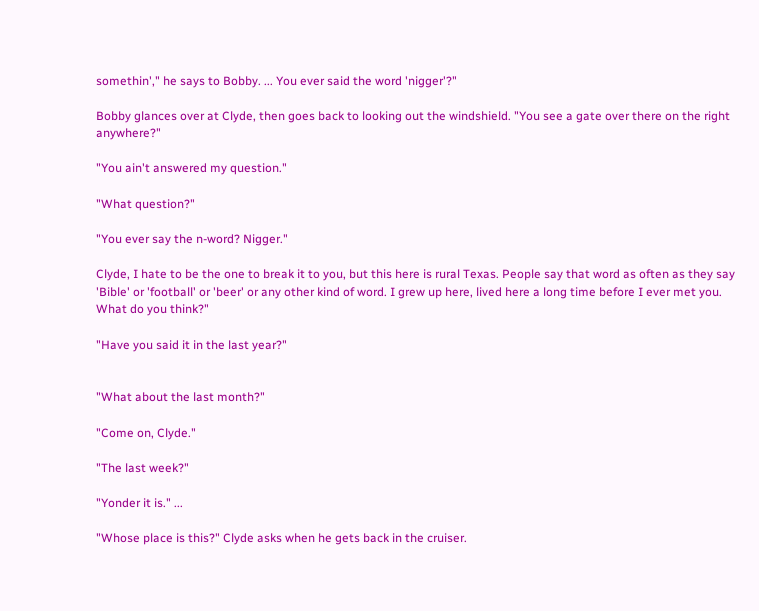somethin'," he says to Bobby. ... You ever said the word 'nigger'?"

Bobby glances over at Clyde, then goes back to looking out the windshield. "You see a gate over there on the right anywhere?"

"You ain't answered my question."

"What question?"

"You ever say the n-word? Nigger."

Clyde, I hate to be the one to break it to you, but this here is rural Texas. People say that word as often as they say 'Bible' or 'football' or 'beer' or any other kind of word. I grew up here, lived here a long time before I ever met you. What do you think?"

"Have you said it in the last year?"


"What about the last month?"

"Come on, Clyde."

"The last week?"

"Yonder it is." ...

"Whose place is this?" Clyde asks when he gets back in the cruiser.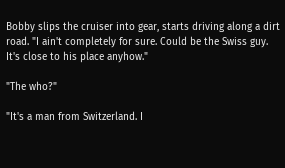Bobby slips the cruiser into gear, starts driving along a dirt road. "I ain't completely for sure. Could be the Swiss guy. It's close to his place anyhow."

"The who?"

"It's a man from Switzerland. I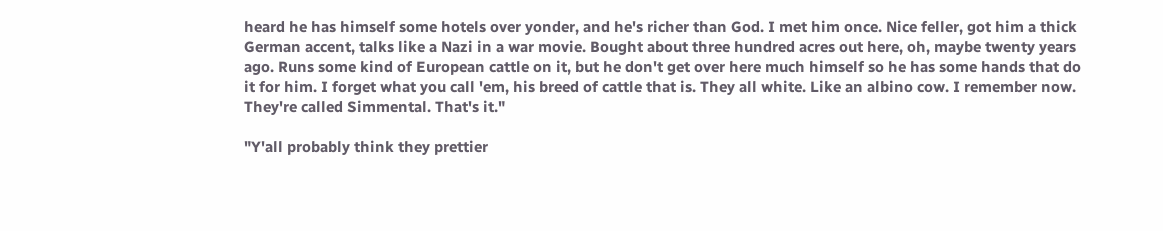heard he has himself some hotels over yonder, and he's richer than God. I met him once. Nice feller, got him a thick German accent, talks like a Nazi in a war movie. Bought about three hundred acres out here, oh, maybe twenty years ago. Runs some kind of European cattle on it, but he don't get over here much himself so he has some hands that do it for him. I forget what you call 'em, his breed of cattle that is. They all white. Like an albino cow. I remember now. They're called Simmental. That's it."

"Y'all probably think they prettier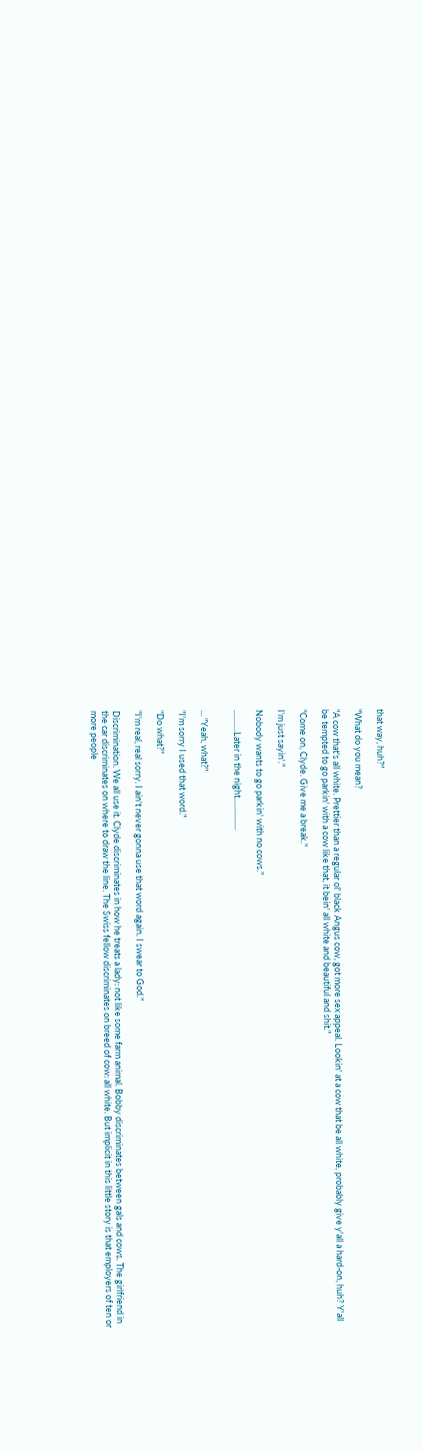that way, huh?"

"What do you mean?

"A cow that's all white. Prettier than a regular ol' black Angus cow, got more sex appeal. Lookin' at a cow that be all white, probably give y'all a hard-on, huh? Y'all be tempted to go parkin' with a cow like that, it bein' all white and beautiful and shit."

"Come on, Clyde. Give me a break."

I'm just sayin'."

Nobody wants to go parkin' with no cows."

...........Later in the night................


... "Yeah, what?"

"I'm sorry I used that word."

"Do what?"

"I'm real, real sorry. I ain't never gonna use that word again. I swear to God."

Discrimination. We all use it. Clyde discriminates in how he treats a lady: not like some farm animal. Bobby discriminates between gals and cows. The girlfriend in the car discriminates on where to draw the line. The Swiss fellow discriminates on breed of cow: all white. But implicit in this little story is that employers of ten or more people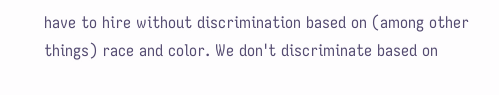have to hire without discrimination based on (among other things) race and color. We don't discriminate based on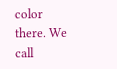color there. We call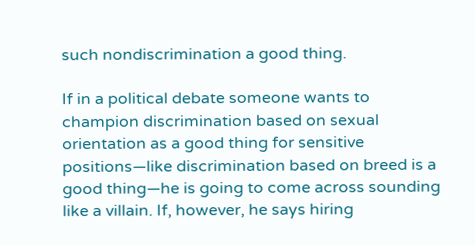such nondiscrimination a good thing.

If in a political debate someone wants to champion discrimination based on sexual orientation as a good thing for sensitive positions—like discrimination based on breed is a good thing—he is going to come across sounding like a villain. If, however, he says hiring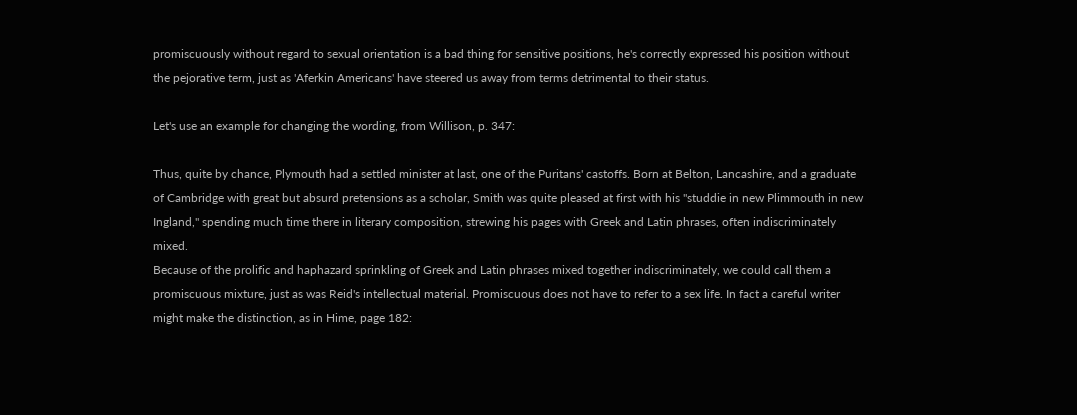promiscuously without regard to sexual orientation is a bad thing for sensitive positions, he's correctly expressed his position without the pejorative term, just as 'Aferkin Americans' have steered us away from terms detrimental to their status.

Let's use an example for changing the wording, from Willison, p. 347:

Thus, quite by chance, Plymouth had a settled minister at last, one of the Puritans' castoffs. Born at Belton, Lancashire, and a graduate of Cambridge with great but absurd pretensions as a scholar, Smith was quite pleased at first with his "studdie in new Plimmouth in new Ingland," spending much time there in literary composition, strewing his pages with Greek and Latin phrases, often indiscriminately mixed.
Because of the prolific and haphazard sprinkling of Greek and Latin phrases mixed together indiscriminately, we could call them a promiscuous mixture, just as was Reid's intellectual material. Promiscuous does not have to refer to a sex life. In fact a careful writer might make the distinction, as in Hime, page 182: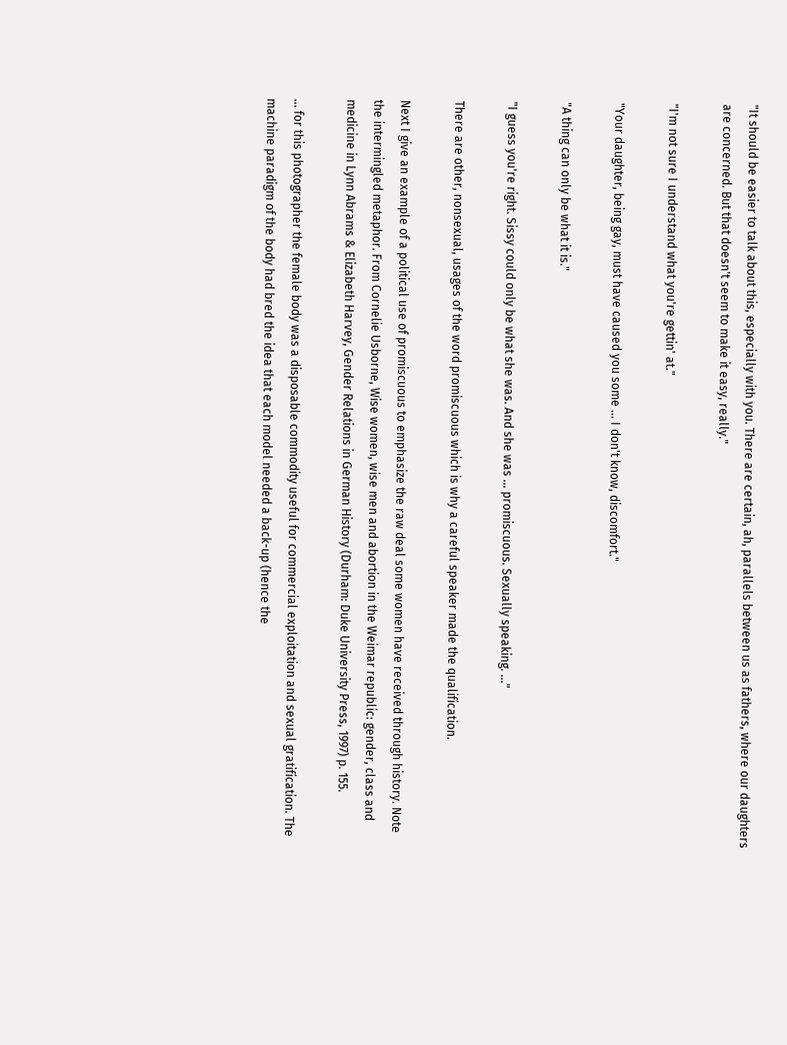"It should be easier to talk about this, especially with you. There are certain, ah, parallels between us as fathers, where our daughters are concerned. But that doesn't seem to make it easy, really."

"I'm not sure I understand what you're gettin' at."

"Your daughter, being gay, must have caused you some ... I don't know, discomfort."

"A thing can only be what it is."

"I guess you're right. Sissy could only be what she was. And she was ... promiscuous. Sexually speaking. ..."

There are other, nonsexual, usages of the word promiscuous which is why a careful speaker made the qualification.

Next I give an example of a political use of promiscuous to emphasize the raw deal some women have received through history. Note the intermingled metaphor. From Cornelie Usborne, Wise women, wise men and abortion in the Weimar republic: gender, class and medicine in Lynn Abrams & Elizabeth Harvey, Gender Relations in German History (Durham: Duke University Press, 1997) p. 155.

... for this photographer the female body was a disposable commodity useful for commercial exploitation and sexual gratification. The machine paradigm of the body had bred the idea that each model needed a back-up (hence the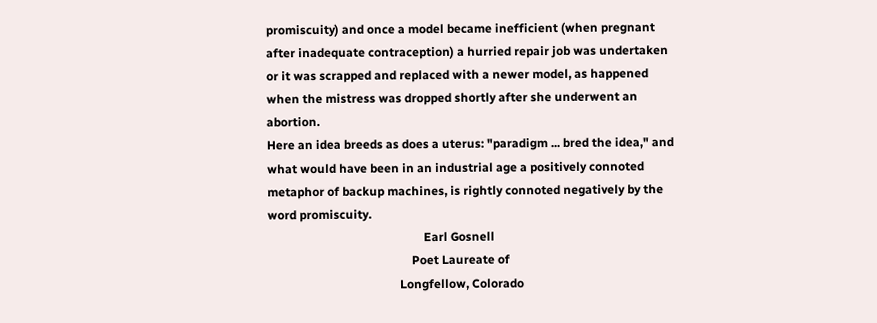promiscuity) and once a model became inefficient (when pregnant after inadequate contraception) a hurried repair job was undertaken or it was scrapped and replaced with a newer model, as happened when the mistress was dropped shortly after she underwent an abortion.
Here an idea breeds as does a uterus: "paradigm ... bred the idea," and what would have been in an industrial age a positively connoted metaphor of backup machines, is rightly connoted negatively by the word promiscuity.
                                                    Earl Gosnell
                                                Poet Laureate of
                                            Longfellow, Colorado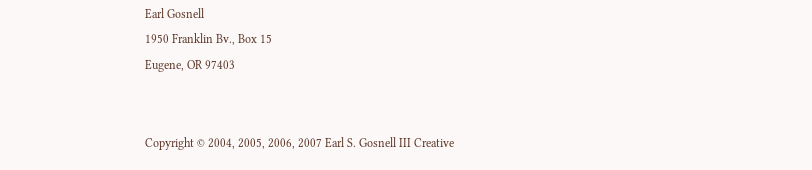Earl Gosnell
1950 Franklin Bv., Box 15
Eugene, OR 97403


Copyright © 2004, 2005, 2006, 2007 Earl S. Gosnell III Creative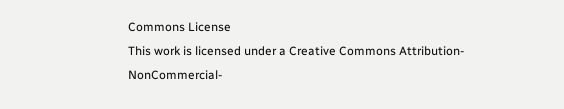Commons License
This work is licensed under a Creative Commons Attribution-NonCommercial-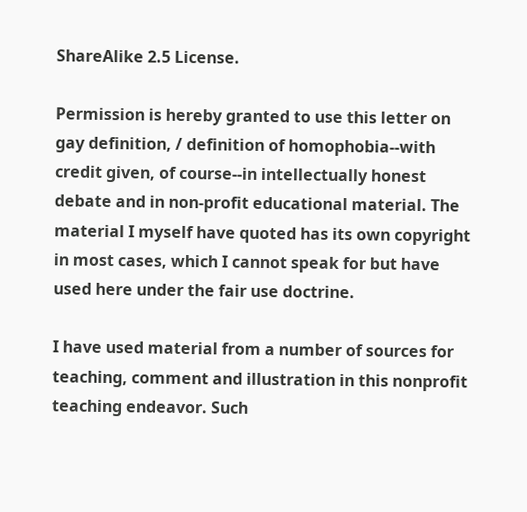ShareAlike 2.5 License.

Permission is hereby granted to use this letter on gay definition, / definition of homophobia--with credit given, of course--in intellectually honest debate and in non-profit educational material. The material I myself have quoted has its own copyright in most cases, which I cannot speak for but have used here under the fair use doctrine.

I have used material from a number of sources for teaching, comment and illustration in this nonprofit teaching endeavor. Such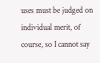uses must be judged on individual merit, of course, so I cannot say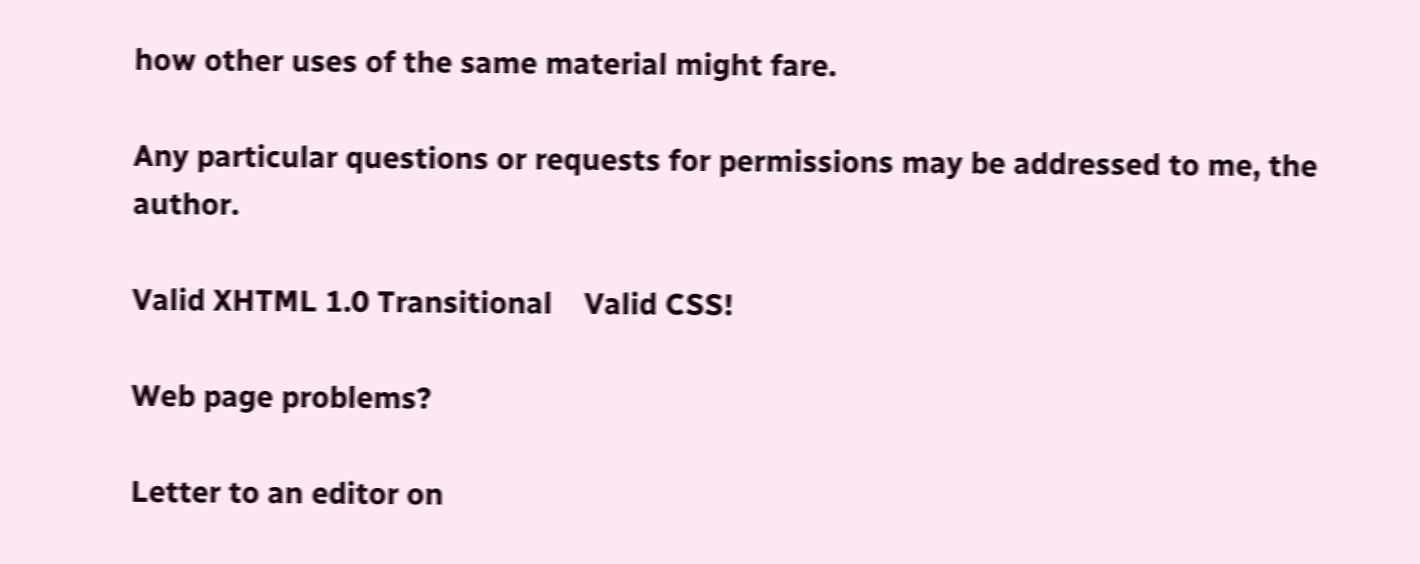how other uses of the same material might fare.

Any particular questions or requests for permissions may be addressed to me, the author.

Valid XHTML 1.0 Transitional    Valid CSS!

Web page problems?

Letter to an editor on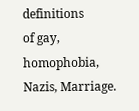definitions
of gay, homophobia, Nazis, Marriage.